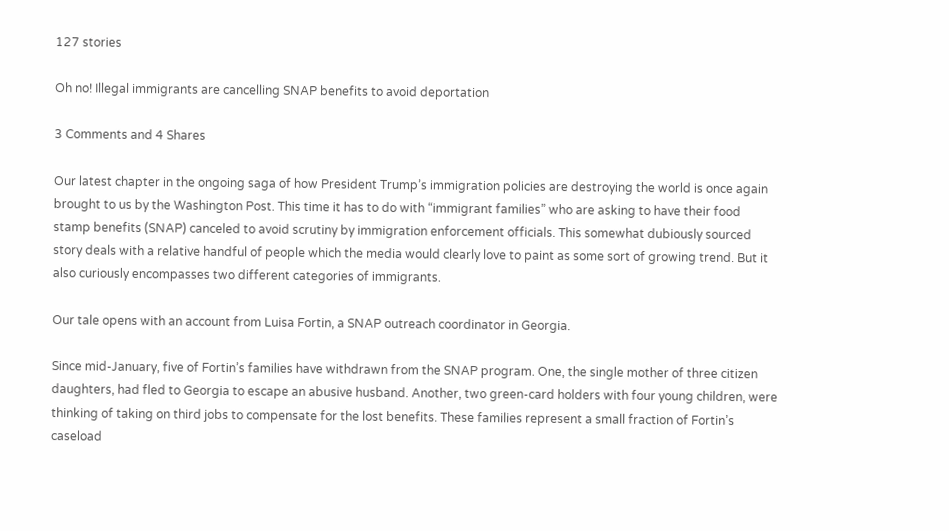127 stories

Oh no! Illegal immigrants are cancelling SNAP benefits to avoid deportation

3 Comments and 4 Shares

Our latest chapter in the ongoing saga of how President Trump’s immigration policies are destroying the world is once again brought to us by the Washington Post. This time it has to do with “immigrant families” who are asking to have their food stamp benefits (SNAP) canceled to avoid scrutiny by immigration enforcement officials. This somewhat dubiously sourced story deals with a relative handful of people which the media would clearly love to paint as some sort of growing trend. But it also curiously encompasses two different categories of immigrants.

Our tale opens with an account from Luisa Fortin, a SNAP outreach coordinator in Georgia.

Since mid-January, five of Fortin’s families have withdrawn from the SNAP program. One, the single mother of three citizen daughters, had fled to Georgia to escape an abusive husband. Another, two green-card holders with four young children, were thinking of taking on third jobs to compensate for the lost benefits. These families represent a small fraction of Fortin’s caseload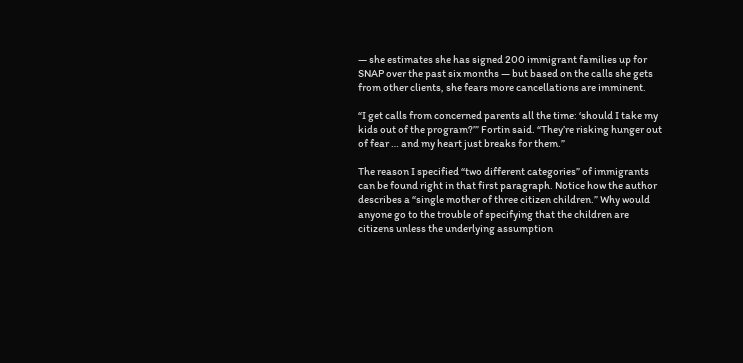— she estimates she has signed 200 immigrant families up for SNAP over the past six months — but based on the calls she gets from other clients, she fears more cancellations are imminent.

“I get calls from concerned parents all the time: ‘should I take my kids out of the program?’” Fortin said. “They’re risking hunger out of fear … and my heart just breaks for them.”

The reason I specified “two different categories” of immigrants can be found right in that first paragraph. Notice how the author describes a “single mother of three citizen children.” Why would anyone go to the trouble of specifying that the children are citizens unless the underlying assumption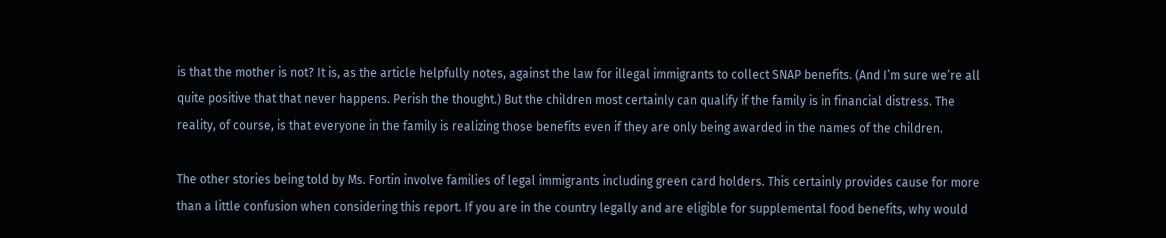is that the mother is not? It is, as the article helpfully notes, against the law for illegal immigrants to collect SNAP benefits. (And I’m sure we’re all quite positive that that never happens. Perish the thought.) But the children most certainly can qualify if the family is in financial distress. The reality, of course, is that everyone in the family is realizing those benefits even if they are only being awarded in the names of the children.

The other stories being told by Ms. Fortin involve families of legal immigrants including green card holders. This certainly provides cause for more than a little confusion when considering this report. If you are in the country legally and are eligible for supplemental food benefits, why would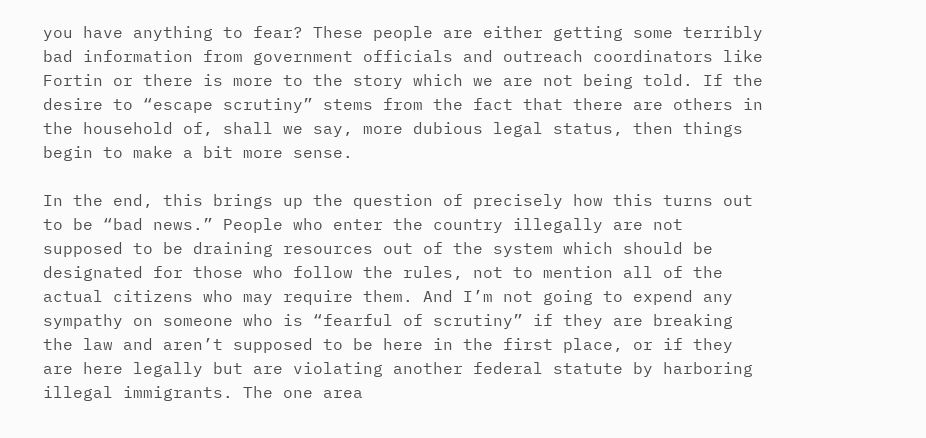you have anything to fear? These people are either getting some terribly bad information from government officials and outreach coordinators like Fortin or there is more to the story which we are not being told. If the desire to “escape scrutiny” stems from the fact that there are others in the household of, shall we say, more dubious legal status, then things begin to make a bit more sense.

In the end, this brings up the question of precisely how this turns out to be “bad news.” People who enter the country illegally are not supposed to be draining resources out of the system which should be designated for those who follow the rules, not to mention all of the actual citizens who may require them. And I’m not going to expend any sympathy on someone who is “fearful of scrutiny” if they are breaking the law and aren’t supposed to be here in the first place, or if they are here legally but are violating another federal statute by harboring illegal immigrants. The one area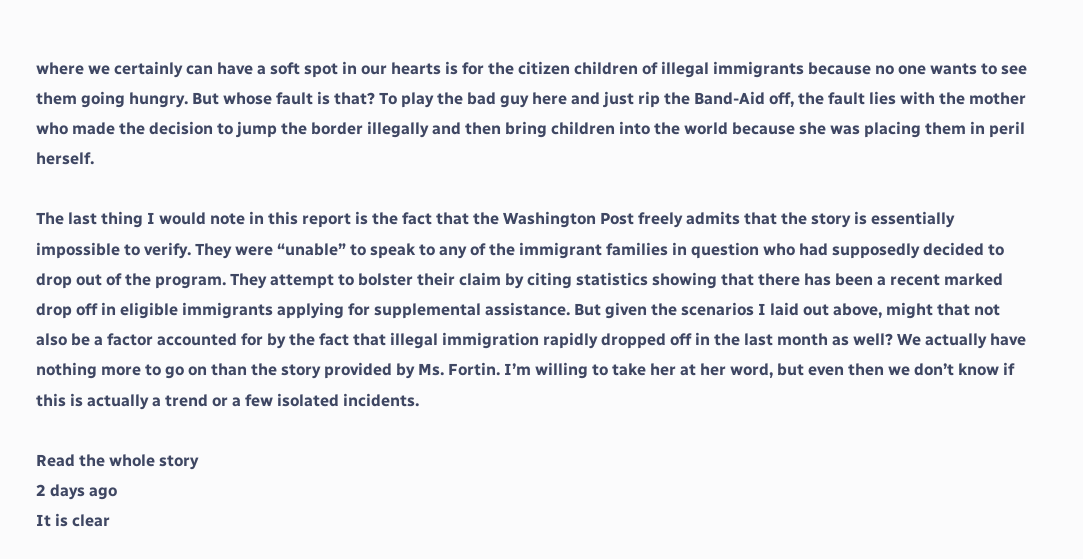where we certainly can have a soft spot in our hearts is for the citizen children of illegal immigrants because no one wants to see them going hungry. But whose fault is that? To play the bad guy here and just rip the Band-Aid off, the fault lies with the mother who made the decision to jump the border illegally and then bring children into the world because she was placing them in peril herself.

The last thing I would note in this report is the fact that the Washington Post freely admits that the story is essentially impossible to verify. They were “unable” to speak to any of the immigrant families in question who had supposedly decided to drop out of the program. They attempt to bolster their claim by citing statistics showing that there has been a recent marked drop off in eligible immigrants applying for supplemental assistance. But given the scenarios I laid out above, might that not also be a factor accounted for by the fact that illegal immigration rapidly dropped off in the last month as well? We actually have nothing more to go on than the story provided by Ms. Fortin. I’m willing to take her at her word, but even then we don’t know if this is actually a trend or a few isolated incidents.

Read the whole story
2 days ago
It is clear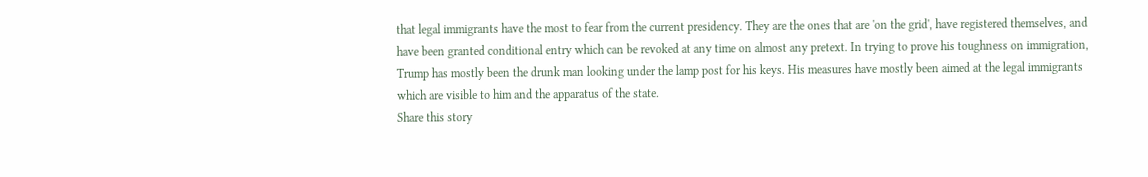that legal immigrants have the most to fear from the current presidency. They are the ones that are 'on the grid', have registered themselves, and have been granted conditional entry which can be revoked at any time on almost any pretext. In trying to prove his toughness on immigration, Trump has mostly been the drunk man looking under the lamp post for his keys. His measures have mostly been aimed at the legal immigrants which are visible to him and the apparatus of the state.
Share this story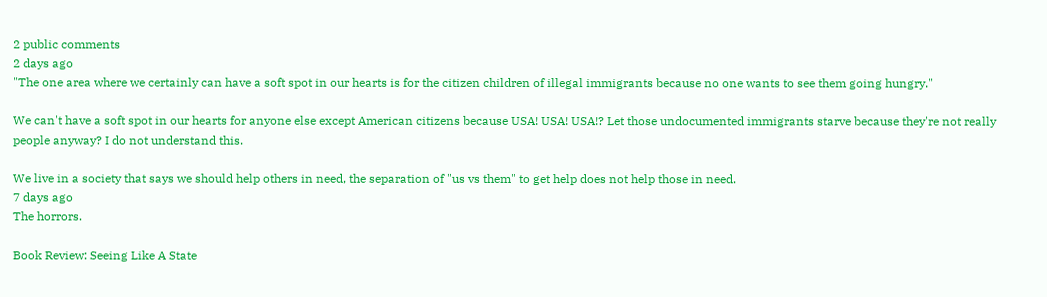2 public comments
2 days ago
"The one area where we certainly can have a soft spot in our hearts is for the citizen children of illegal immigrants because no one wants to see them going hungry."

We can't have a soft spot in our hearts for anyone else except American citizens because USA! USA! USA!? Let those undocumented immigrants starve because they're not really people anyway? I do not understand this.

We live in a society that says we should help others in need, the separation of "us vs them" to get help does not help those in need.
7 days ago
The horrors.

Book Review: Seeing Like A State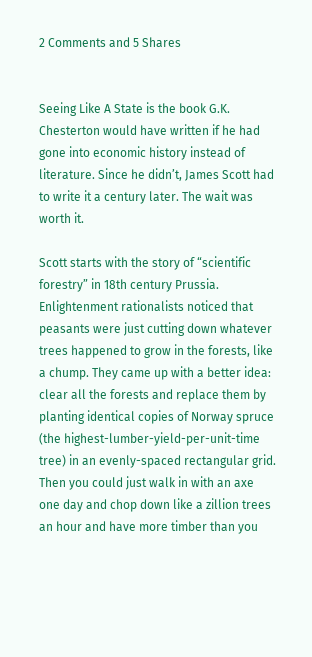2 Comments and 5 Shares


Seeing Like A State is the book G.K. Chesterton would have written if he had gone into economic history instead of literature. Since he didn’t, James Scott had to write it a century later. The wait was worth it.

Scott starts with the story of “scientific forestry” in 18th century Prussia. Enlightenment rationalists noticed that peasants were just cutting down whatever trees happened to grow in the forests, like a chump. They came up with a better idea: clear all the forests and replace them by planting identical copies of Norway spruce (the highest-lumber-yield-per-unit-time tree) in an evenly-spaced rectangular grid. Then you could just walk in with an axe one day and chop down like a zillion trees an hour and have more timber than you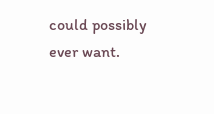could possibly ever want.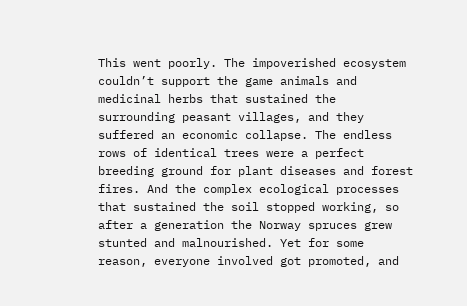This went poorly. The impoverished ecosystem couldn’t support the game animals and medicinal herbs that sustained the surrounding peasant villages, and they suffered an economic collapse. The endless rows of identical trees were a perfect breeding ground for plant diseases and forest fires. And the complex ecological processes that sustained the soil stopped working, so after a generation the Norway spruces grew stunted and malnourished. Yet for some reason, everyone involved got promoted, and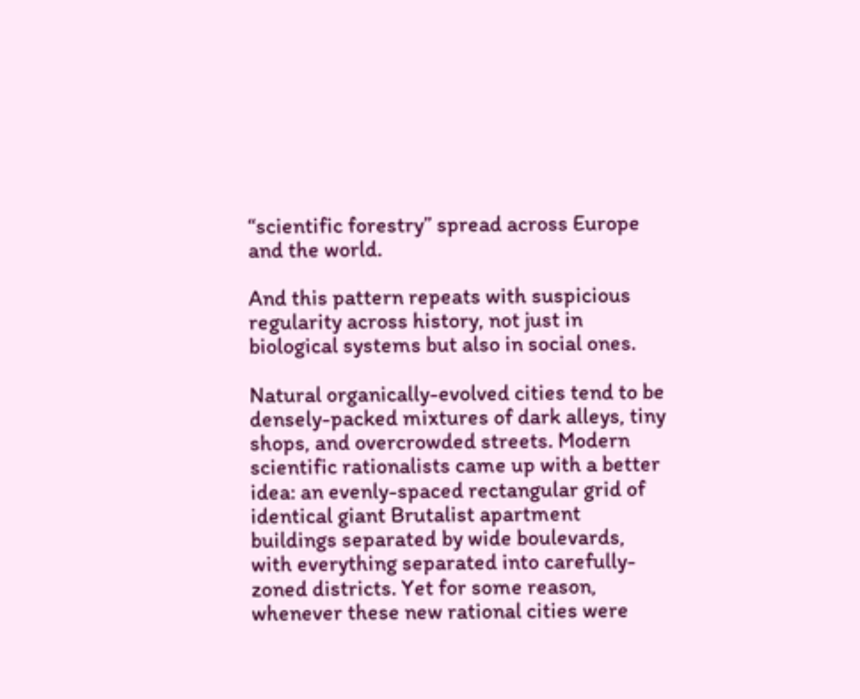“scientific forestry” spread across Europe and the world.

And this pattern repeats with suspicious regularity across history, not just in biological systems but also in social ones.

Natural organically-evolved cities tend to be densely-packed mixtures of dark alleys, tiny shops, and overcrowded streets. Modern scientific rationalists came up with a better idea: an evenly-spaced rectangular grid of identical giant Brutalist apartment buildings separated by wide boulevards, with everything separated into carefully-zoned districts. Yet for some reason, whenever these new rational cities were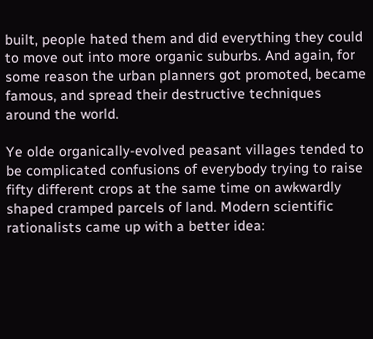built, people hated them and did everything they could to move out into more organic suburbs. And again, for some reason the urban planners got promoted, became famous, and spread their destructive techniques around the world.

Ye olde organically-evolved peasant villages tended to be complicated confusions of everybody trying to raise fifty different crops at the same time on awkwardly shaped cramped parcels of land. Modern scientific rationalists came up with a better idea: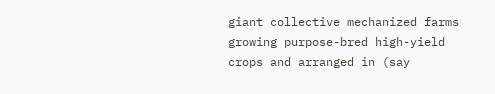giant collective mechanized farms growing purpose-bred high-yield crops and arranged in (say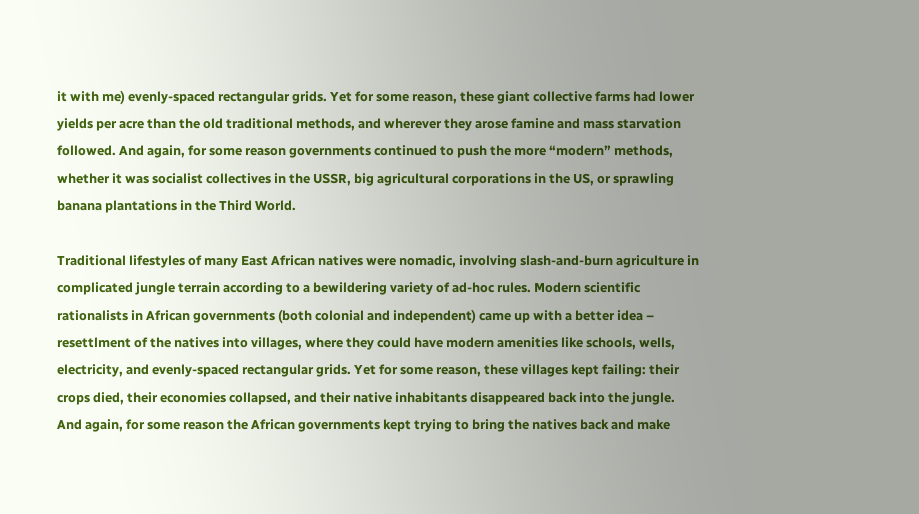it with me) evenly-spaced rectangular grids. Yet for some reason, these giant collective farms had lower yields per acre than the old traditional methods, and wherever they arose famine and mass starvation followed. And again, for some reason governments continued to push the more “modern” methods, whether it was socialist collectives in the USSR, big agricultural corporations in the US, or sprawling banana plantations in the Third World.

Traditional lifestyles of many East African natives were nomadic, involving slash-and-burn agriculture in complicated jungle terrain according to a bewildering variety of ad-hoc rules. Modern scientific rationalists in African governments (both colonial and independent) came up with a better idea – resettlment of the natives into villages, where they could have modern amenities like schools, wells, electricity, and evenly-spaced rectangular grids. Yet for some reason, these villages kept failing: their crops died, their economies collapsed, and their native inhabitants disappeared back into the jungle. And again, for some reason the African governments kept trying to bring the natives back and make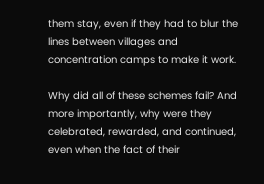them stay, even if they had to blur the lines between villages and concentration camps to make it work.

Why did all of these schemes fail? And more importantly, why were they celebrated, rewarded, and continued, even when the fact of their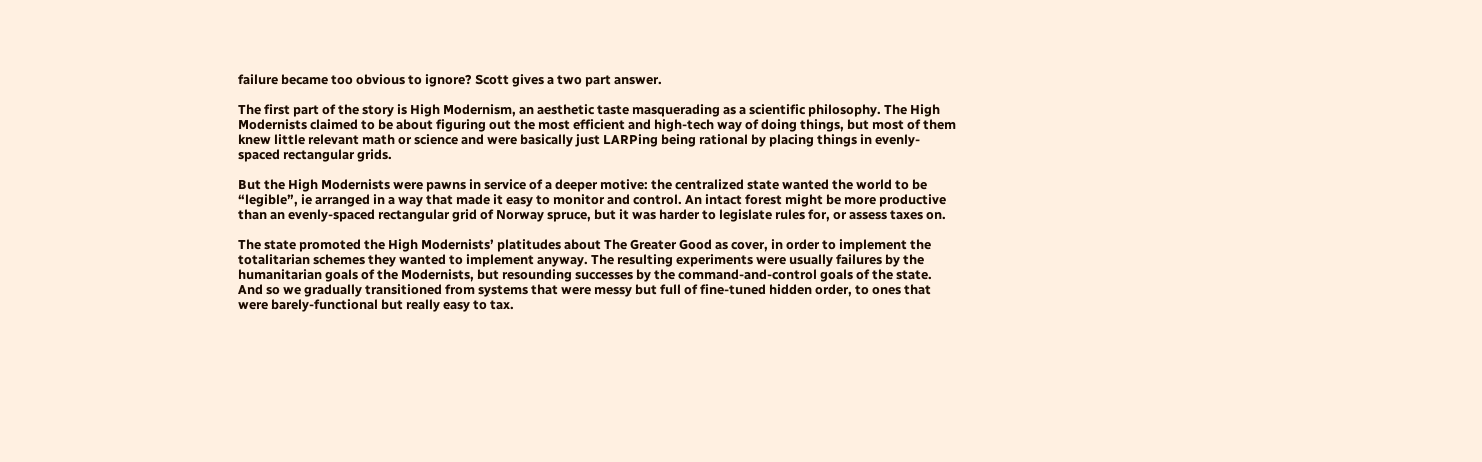failure became too obvious to ignore? Scott gives a two part answer.

The first part of the story is High Modernism, an aesthetic taste masquerading as a scientific philosophy. The High Modernists claimed to be about figuring out the most efficient and high-tech way of doing things, but most of them knew little relevant math or science and were basically just LARPing being rational by placing things in evenly-spaced rectangular grids.

But the High Modernists were pawns in service of a deeper motive: the centralized state wanted the world to be “legible”, ie arranged in a way that made it easy to monitor and control. An intact forest might be more productive than an evenly-spaced rectangular grid of Norway spruce, but it was harder to legislate rules for, or assess taxes on.

The state promoted the High Modernists’ platitudes about The Greater Good as cover, in order to implement the totalitarian schemes they wanted to implement anyway. The resulting experiments were usually failures by the humanitarian goals of the Modernists, but resounding successes by the command-and-control goals of the state. And so we gradually transitioned from systems that were messy but full of fine-tuned hidden order, to ones that were barely-functional but really easy to tax.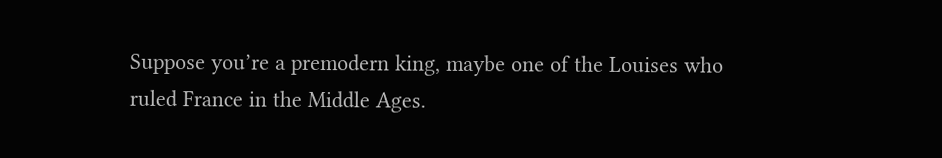Suppose you’re a premodern king, maybe one of the Louises who ruled France in the Middle Ages.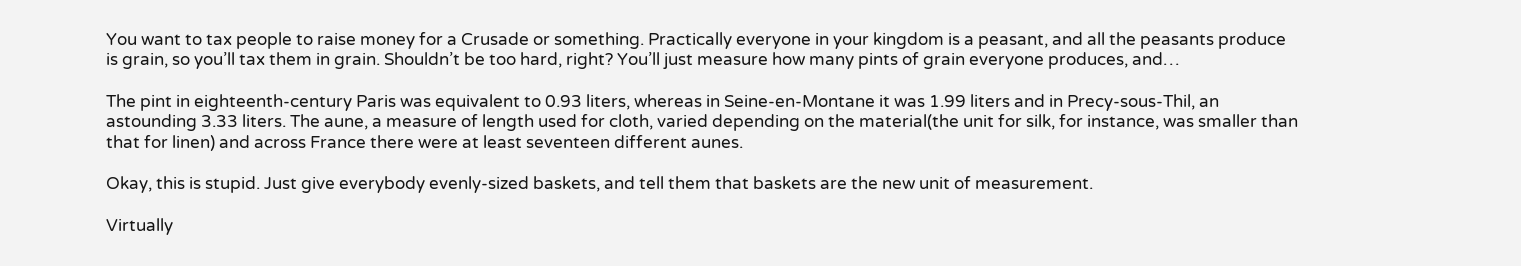You want to tax people to raise money for a Crusade or something. Practically everyone in your kingdom is a peasant, and all the peasants produce is grain, so you’ll tax them in grain. Shouldn’t be too hard, right? You’ll just measure how many pints of grain everyone produces, and…

The pint in eighteenth-century Paris was equivalent to 0.93 liters, whereas in Seine-en-Montane it was 1.99 liters and in Precy-sous-Thil, an astounding 3.33 liters. The aune, a measure of length used for cloth, varied depending on the material(the unit for silk, for instance, was smaller than that for linen) and across France there were at least seventeen different aunes.

Okay, this is stupid. Just give everybody evenly-sized baskets, and tell them that baskets are the new unit of measurement.

Virtually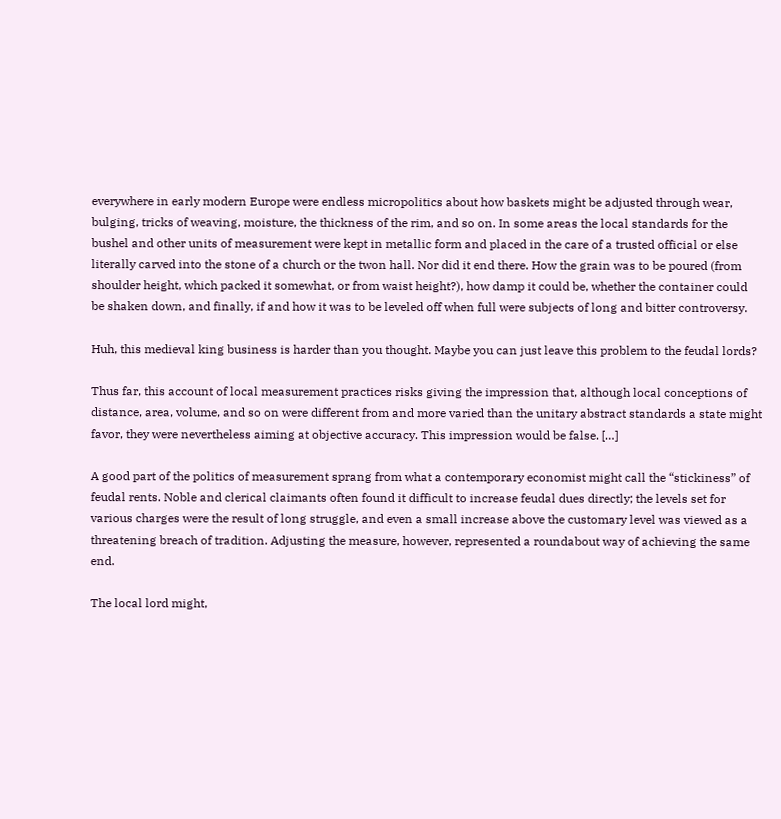everywhere in early modern Europe were endless micropolitics about how baskets might be adjusted through wear, bulging, tricks of weaving, moisture, the thickness of the rim, and so on. In some areas the local standards for the bushel and other units of measurement were kept in metallic form and placed in the care of a trusted official or else literally carved into the stone of a church or the twon hall. Nor did it end there. How the grain was to be poured (from shoulder height, which packed it somewhat, or from waist height?), how damp it could be, whether the container could be shaken down, and finally, if and how it was to be leveled off when full were subjects of long and bitter controversy.

Huh, this medieval king business is harder than you thought. Maybe you can just leave this problem to the feudal lords?

Thus far, this account of local measurement practices risks giving the impression that, although local conceptions of distance, area, volume, and so on were different from and more varied than the unitary abstract standards a state might favor, they were nevertheless aiming at objective accuracy. This impression would be false. […]

A good part of the politics of measurement sprang from what a contemporary economist might call the “stickiness” of feudal rents. Noble and clerical claimants often found it difficult to increase feudal dues directly; the levels set for various charges were the result of long struggle, and even a small increase above the customary level was viewed as a threatening breach of tradition. Adjusting the measure, however, represented a roundabout way of achieving the same end.

The local lord might,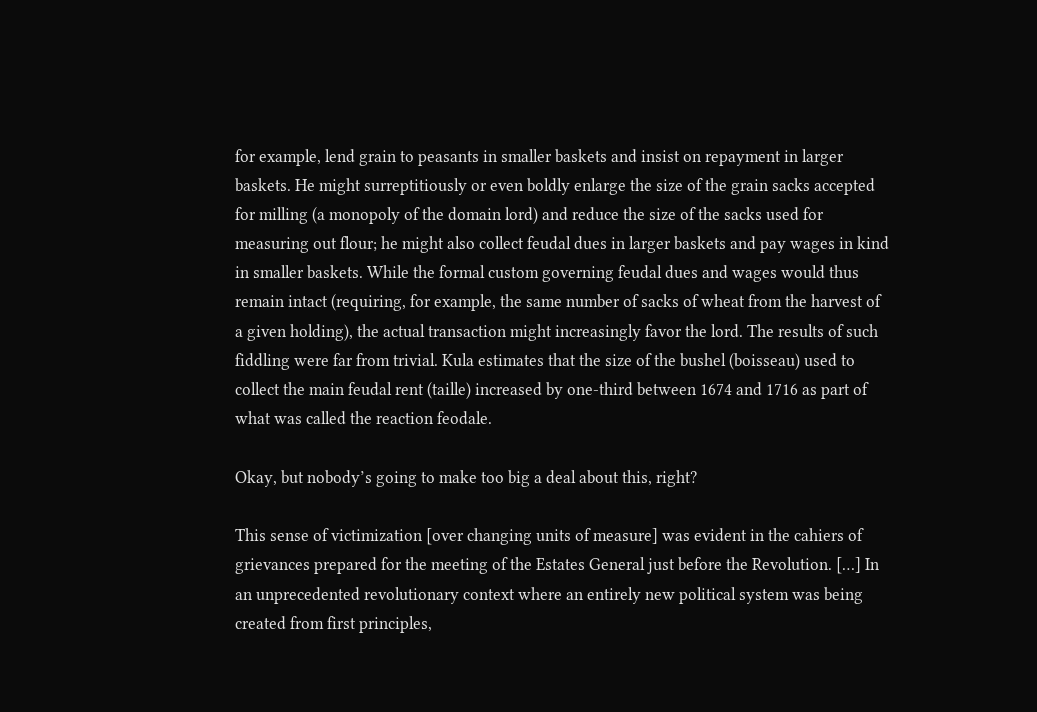for example, lend grain to peasants in smaller baskets and insist on repayment in larger baskets. He might surreptitiously or even boldly enlarge the size of the grain sacks accepted for milling (a monopoly of the domain lord) and reduce the size of the sacks used for measuring out flour; he might also collect feudal dues in larger baskets and pay wages in kind in smaller baskets. While the formal custom governing feudal dues and wages would thus remain intact (requiring, for example, the same number of sacks of wheat from the harvest of a given holding), the actual transaction might increasingly favor the lord. The results of such fiddling were far from trivial. Kula estimates that the size of the bushel (boisseau) used to collect the main feudal rent (taille) increased by one-third between 1674 and 1716 as part of what was called the reaction feodale.

Okay, but nobody’s going to make too big a deal about this, right?

This sense of victimization [over changing units of measure] was evident in the cahiers of grievances prepared for the meeting of the Estates General just before the Revolution. […] In an unprecedented revolutionary context where an entirely new political system was being created from first principles,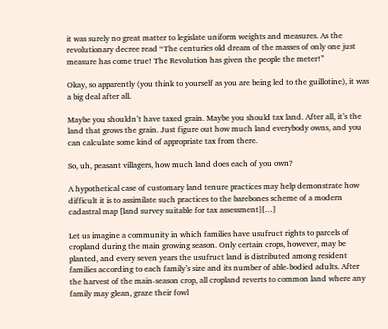it was surely no great matter to legislate uniform weights and measures. As the revolutionary decree read “The centuries old dream of the masses of only one just measure has come true! The Revolution has given the people the meter!”

Okay, so apparently (you think to yourself as you are being led to the guillotine), it was a big deal after all.

Maybe you shouldn’t have taxed grain. Maybe you should tax land. After all, it’s the land that grows the grain. Just figure out how much land everybody owns, and you can calculate some kind of appropriate tax from there.

So, uh, peasant villagers, how much land does each of you own?

A hypothetical case of customary land tenure practices may help demonstrate how difficult it is to assimilate such practices to the barebones scheme of a modern cadastral map [land survey suitable for tax assessment][…]

Let us imagine a community in which families have usufruct rights to parcels of cropland during the main growing season. Only certain crops, however, may be planted, and every seven years the usufruct land is distributed among resident families according to each family’s size and its number of able-bodied adults. After the harvest of the main-season crop, all cropland reverts to common land where any family may glean, graze their fowl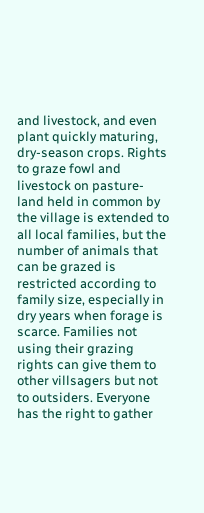and livestock, and even plant quickly maturing, dry-season crops. Rights to graze fowl and livestock on pasture-land held in common by the village is extended to all local families, but the number of animals that can be grazed is restricted according to family size, especially in dry years when forage is scarce. Families not using their grazing rights can give them to other villsagers but not to outsiders. Everyone has the right to gather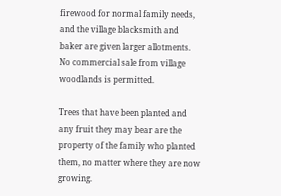firewood for normal family needs, and the village blacksmith and baker are given larger allotments. No commercial sale from village woodlands is permitted.

Trees that have been planted and any fruit they may bear are the property of the family who planted them, no matter where they are now growing.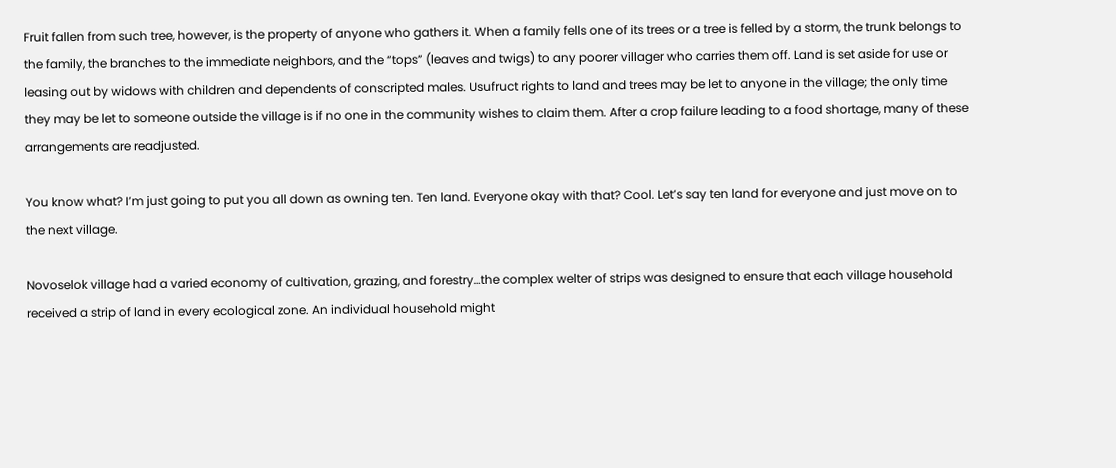Fruit fallen from such tree, however, is the property of anyone who gathers it. When a family fells one of its trees or a tree is felled by a storm, the trunk belongs to the family, the branches to the immediate neighbors, and the “tops” (leaves and twigs) to any poorer villager who carries them off. Land is set aside for use or leasing out by widows with children and dependents of conscripted males. Usufruct rights to land and trees may be let to anyone in the village; the only time they may be let to someone outside the village is if no one in the community wishes to claim them. After a crop failure leading to a food shortage, many of these arrangements are readjusted.

You know what? I’m just going to put you all down as owning ten. Ten land. Everyone okay with that? Cool. Let’s say ten land for everyone and just move on to the next village.

Novoselok village had a varied economy of cultivation, grazing, and forestry…the complex welter of strips was designed to ensure that each village household received a strip of land in every ecological zone. An individual household might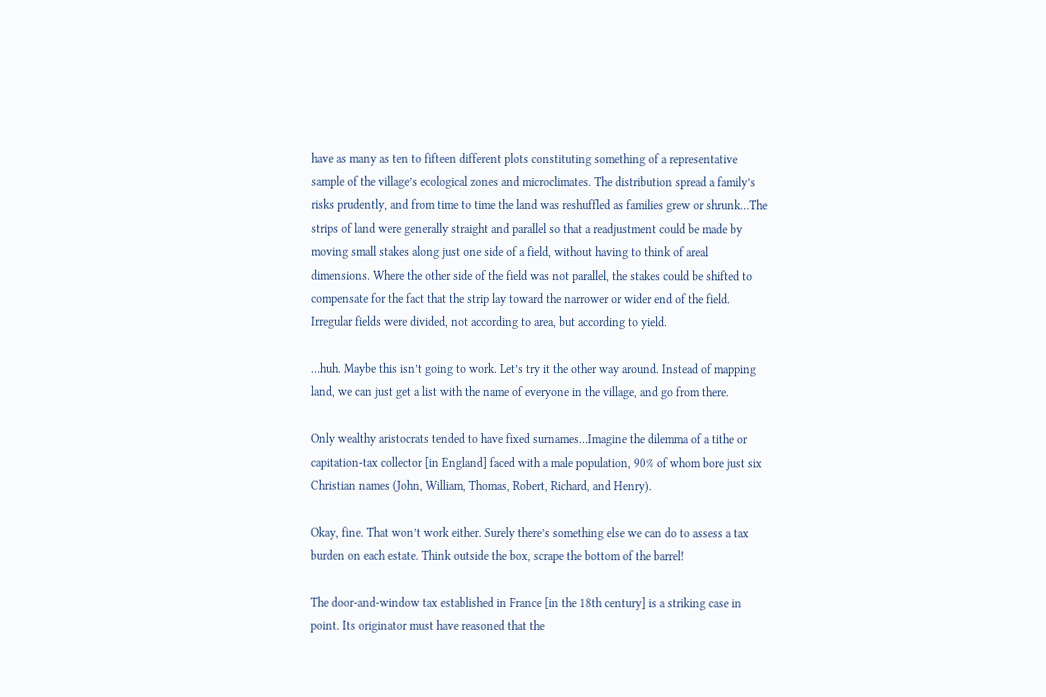have as many as ten to fifteen different plots constituting something of a representative sample of the village’s ecological zones and microclimates. The distribution spread a family’s risks prudently, and from time to time the land was reshuffled as families grew or shrunk…The strips of land were generally straight and parallel so that a readjustment could be made by moving small stakes along just one side of a field, without having to think of areal dimensions. Where the other side of the field was not parallel, the stakes could be shifted to compensate for the fact that the strip lay toward the narrower or wider end of the field. Irregular fields were divided, not according to area, but according to yield.

…huh. Maybe this isn’t going to work. Let’s try it the other way around. Instead of mapping land, we can just get a list with the name of everyone in the village, and go from there.

Only wealthy aristocrats tended to have fixed surnames…Imagine the dilemma of a tithe or capitation-tax collector [in England] faced with a male population, 90% of whom bore just six Christian names (John, William, Thomas, Robert, Richard, and Henry).

Okay, fine. That won’t work either. Surely there’s something else we can do to assess a tax burden on each estate. Think outside the box, scrape the bottom of the barrel!

The door-and-window tax established in France [in the 18th century] is a striking case in point. Its originator must have reasoned that the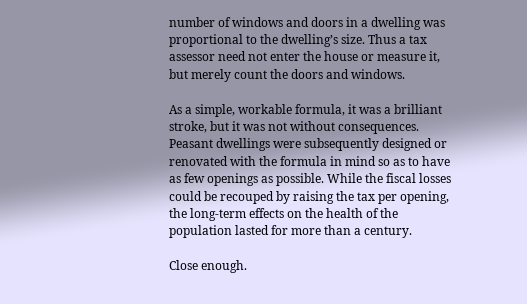number of windows and doors in a dwelling was proportional to the dwelling’s size. Thus a tax assessor need not enter the house or measure it, but merely count the doors and windows.

As a simple, workable formula, it was a brilliant stroke, but it was not without consequences. Peasant dwellings were subsequently designed or renovated with the formula in mind so as to have as few openings as possible. While the fiscal losses could be recouped by raising the tax per opening, the long-term effects on the health of the population lasted for more than a century.

Close enough.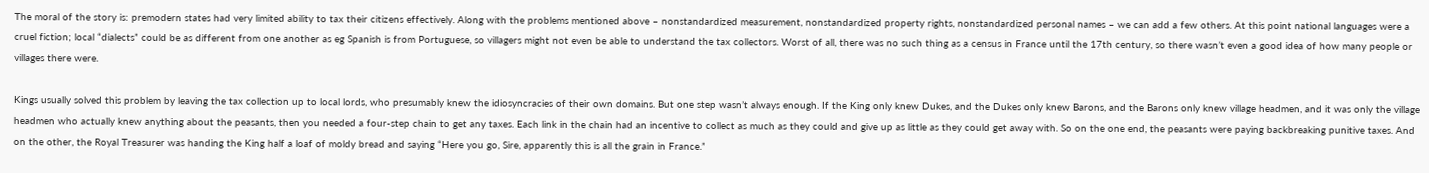The moral of the story is: premodern states had very limited ability to tax their citizens effectively. Along with the problems mentioned above – nonstandardized measurement, nonstandardized property rights, nonstandardized personal names – we can add a few others. At this point national languages were a cruel fiction; local “dialects” could be as different from one another as eg Spanish is from Portuguese, so villagers might not even be able to understand the tax collectors. Worst of all, there was no such thing as a census in France until the 17th century, so there wasn’t even a good idea of how many people or villages there were.

Kings usually solved this problem by leaving the tax collection up to local lords, who presumably knew the idiosyncracies of their own domains. But one step wasn’t always enough. If the King only knew Dukes, and the Dukes only knew Barons, and the Barons only knew village headmen, and it was only the village headmen who actually knew anything about the peasants, then you needed a four-step chain to get any taxes. Each link in the chain had an incentive to collect as much as they could and give up as little as they could get away with. So on the one end, the peasants were paying backbreaking punitive taxes. And on the other, the Royal Treasurer was handing the King half a loaf of moldy bread and saying “Here you go, Sire, apparently this is all the grain in France.”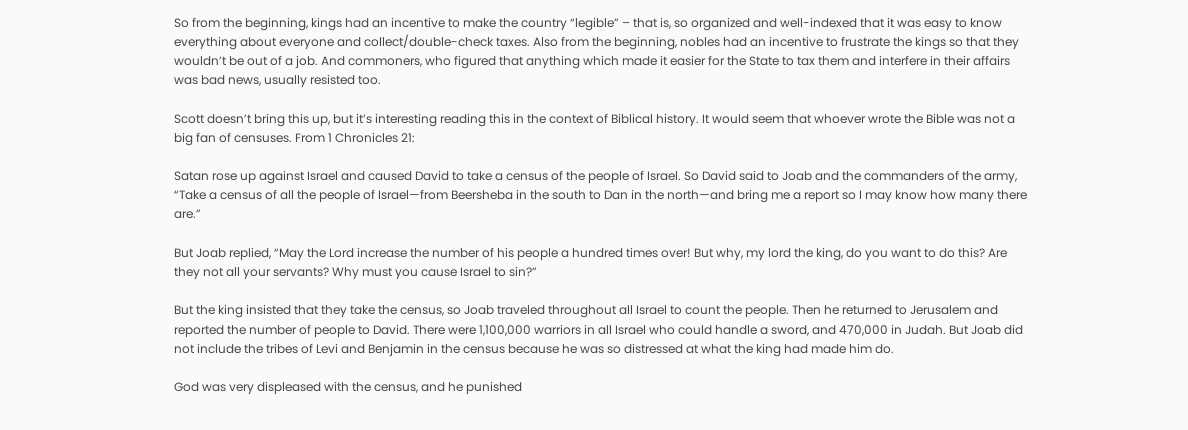So from the beginning, kings had an incentive to make the country “legible” – that is, so organized and well-indexed that it was easy to know everything about everyone and collect/double-check taxes. Also from the beginning, nobles had an incentive to frustrate the kings so that they wouldn’t be out of a job. And commoners, who figured that anything which made it easier for the State to tax them and interfere in their affairs was bad news, usually resisted too.

Scott doesn’t bring this up, but it’s interesting reading this in the context of Biblical history. It would seem that whoever wrote the Bible was not a big fan of censuses. From 1 Chronicles 21:

Satan rose up against Israel and caused David to take a census of the people of Israel. So David said to Joab and the commanders of the army, “Take a census of all the people of Israel—from Beersheba in the south to Dan in the north—and bring me a report so I may know how many there are.”

But Joab replied, “May the Lord increase the number of his people a hundred times over! But why, my lord the king, do you want to do this? Are they not all your servants? Why must you cause Israel to sin?”

But the king insisted that they take the census, so Joab traveled throughout all Israel to count the people. Then he returned to Jerusalem and reported the number of people to David. There were 1,100,000 warriors in all Israel who could handle a sword, and 470,000 in Judah. But Joab did not include the tribes of Levi and Benjamin in the census because he was so distressed at what the king had made him do.

God was very displeased with the census, and he punished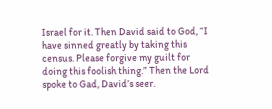Israel for it. Then David said to God, “I have sinned greatly by taking this census. Please forgive my guilt for doing this foolish thing.” Then the Lord spoke to Gad, David’s seer.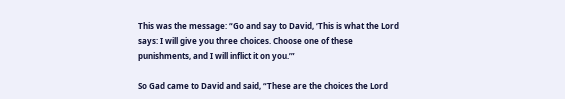This was the message: “Go and say to David, ‘This is what the Lord says: I will give you three choices. Choose one of these punishments, and I will inflict it on you.’”

So Gad came to David and said, “These are the choices the Lord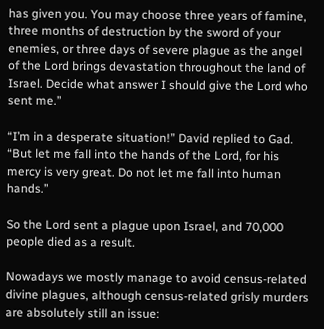has given you. You may choose three years of famine, three months of destruction by the sword of your enemies, or three days of severe plague as the angel of the Lord brings devastation throughout the land of Israel. Decide what answer I should give the Lord who sent me.”

“I’m in a desperate situation!” David replied to Gad. “But let me fall into the hands of the Lord, for his mercy is very great. Do not let me fall into human hands.”

So the Lord sent a plague upon Israel, and 70,000 people died as a result.

Nowadays we mostly manage to avoid census-related divine plagues, although census-related grisly murders are absolutely still an issue: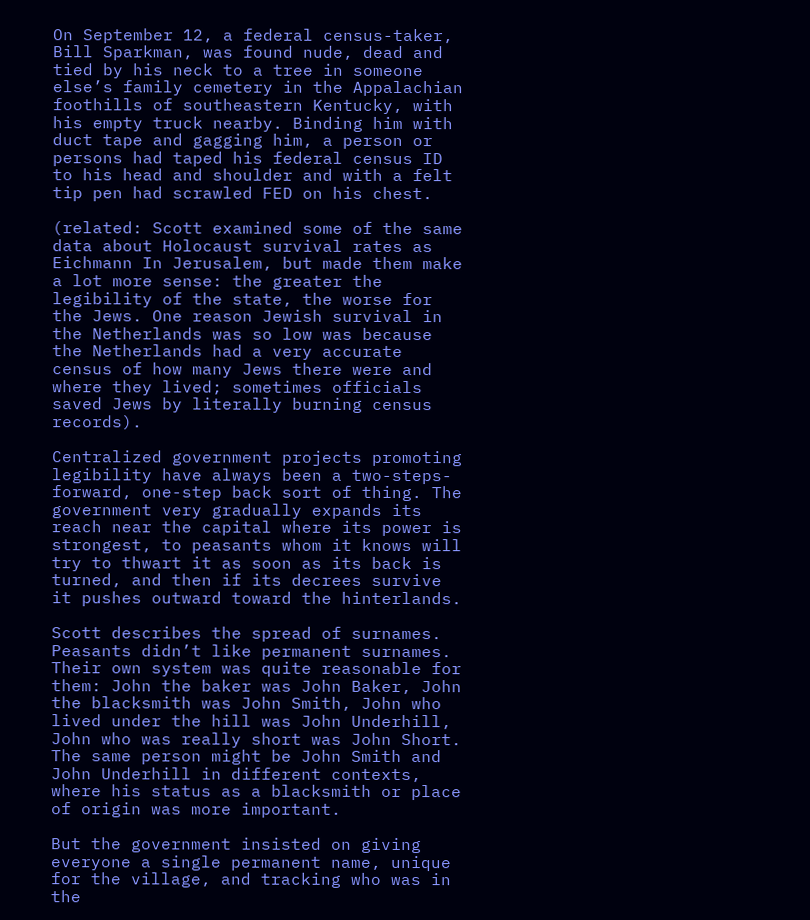On September 12, a federal census-taker, Bill Sparkman, was found nude, dead and tied by his neck to a tree in someone else’s family cemetery in the Appalachian foothills of southeastern Kentucky, with his empty truck nearby. Binding him with duct tape and gagging him, a person or persons had taped his federal census ID to his head and shoulder and with a felt tip pen had scrawled FED on his chest.

(related: Scott examined some of the same data about Holocaust survival rates as Eichmann In Jerusalem, but made them make a lot more sense: the greater the legibility of the state, the worse for the Jews. One reason Jewish survival in the Netherlands was so low was because the Netherlands had a very accurate census of how many Jews there were and where they lived; sometimes officials saved Jews by literally burning census records).

Centralized government projects promoting legibility have always been a two-steps-forward, one-step back sort of thing. The government very gradually expands its reach near the capital where its power is strongest, to peasants whom it knows will try to thwart it as soon as its back is turned, and then if its decrees survive it pushes outward toward the hinterlands.

Scott describes the spread of surnames. Peasants didn’t like permanent surnames. Their own system was quite reasonable for them: John the baker was John Baker, John the blacksmith was John Smith, John who lived under the hill was John Underhill, John who was really short was John Short. The same person might be John Smith and John Underhill in different contexts, where his status as a blacksmith or place of origin was more important.

But the government insisted on giving everyone a single permanent name, unique for the village, and tracking who was in the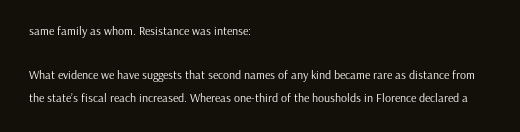same family as whom. Resistance was intense:

What evidence we have suggests that second names of any kind became rare as distance from the state’s fiscal reach increased. Whereas one-third of the housholds in Florence declared a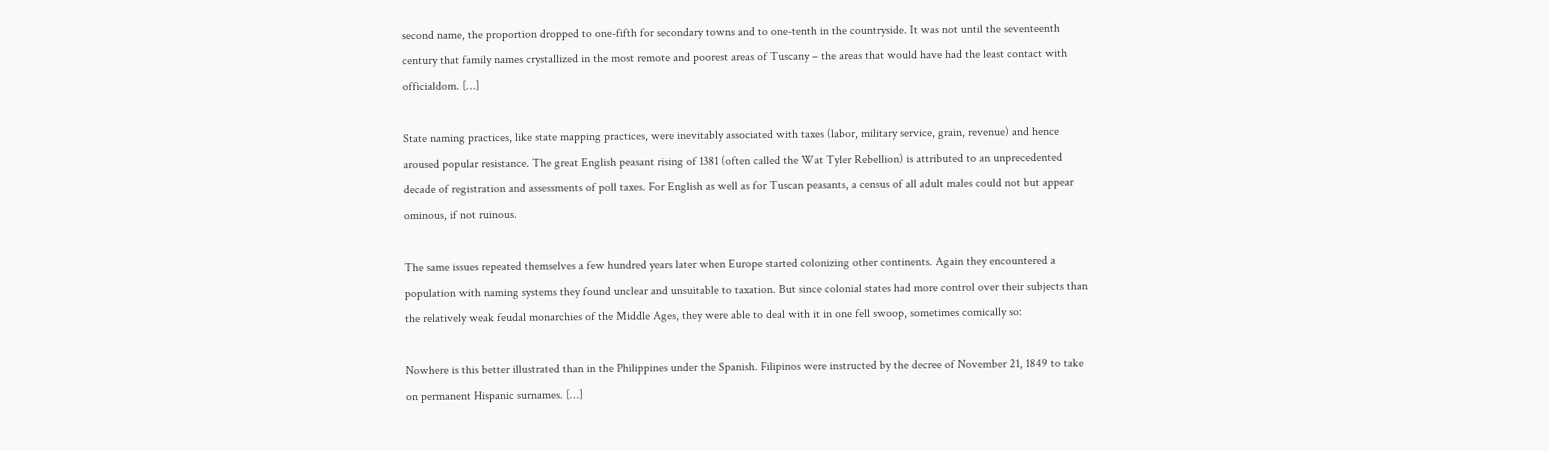second name, the proportion dropped to one-fifth for secondary towns and to one-tenth in the countryside. It was not until the seventeenth century that family names crystallized in the most remote and poorest areas of Tuscany – the areas that would have had the least contact with officialdom. […]

State naming practices, like state mapping practices, were inevitably associated with taxes (labor, military service, grain, revenue) and hence aroused popular resistance. The great English peasant rising of 1381 (often called the Wat Tyler Rebellion) is attributed to an unprecedented decade of registration and assessments of poll taxes. For English as well as for Tuscan peasants, a census of all adult males could not but appear ominous, if not ruinous.

The same issues repeated themselves a few hundred years later when Europe started colonizing other continents. Again they encountered a population with naming systems they found unclear and unsuitable to taxation. But since colonial states had more control over their subjects than the relatively weak feudal monarchies of the Middle Ages, they were able to deal with it in one fell swoop, sometimes comically so:

Nowhere is this better illustrated than in the Philippines under the Spanish. Filipinos were instructed by the decree of November 21, 1849 to take on permanent Hispanic surnames. […]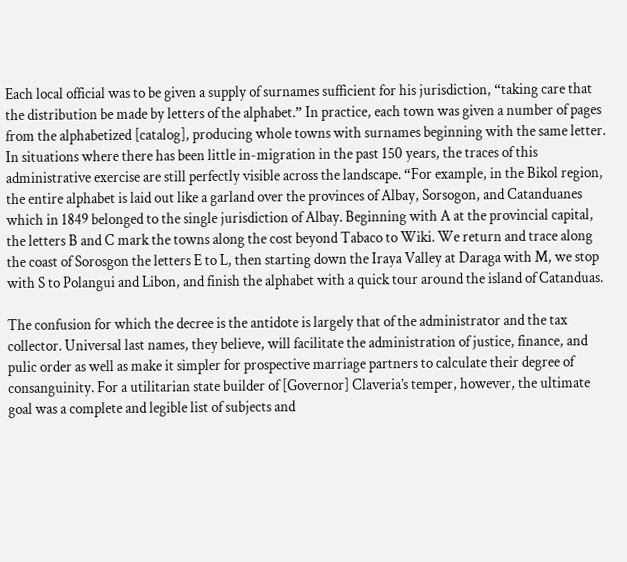Each local official was to be given a supply of surnames sufficient for his jurisdiction, “taking care that the distribution be made by letters of the alphabet.” In practice, each town was given a number of pages from the alphabetized [catalog], producing whole towns with surnames beginning with the same letter. In situations where there has been little in-migration in the past 150 years, the traces of this administrative exercise are still perfectly visible across the landscape. “For example, in the Bikol region, the entire alphabet is laid out like a garland over the provinces of Albay, Sorsogon, and Catanduanes which in 1849 belonged to the single jurisdiction of Albay. Beginning with A at the provincial capital, the letters B and C mark the towns along the cost beyond Tabaco to Wiki. We return and trace along the coast of Sorosgon the letters E to L, then starting down the Iraya Valley at Daraga with M, we stop with S to Polangui and Libon, and finish the alphabet with a quick tour around the island of Catanduas.

The confusion for which the decree is the antidote is largely that of the administrator and the tax collector. Universal last names, they believe, will facilitate the administration of justice, finance, and pulic order as well as make it simpler for prospective marriage partners to calculate their degree of consanguinity. For a utilitarian state builder of [Governor] Claveria’s temper, however, the ultimate goal was a complete and legible list of subjects and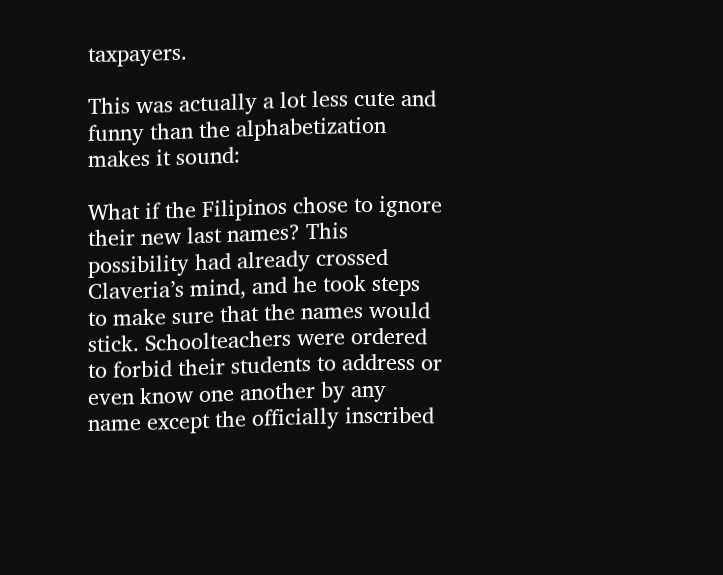taxpayers.

This was actually a lot less cute and funny than the alphabetization makes it sound:

What if the Filipinos chose to ignore their new last names? This possibility had already crossed Claveria’s mind, and he took steps to make sure that the names would stick. Schoolteachers were ordered to forbid their students to address or even know one another by any name except the officially inscribed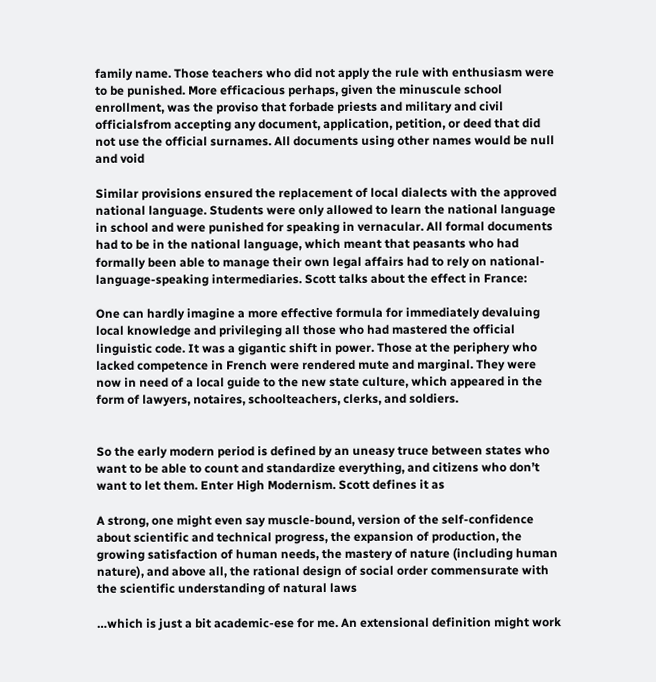family name. Those teachers who did not apply the rule with enthusiasm were to be punished. More efficacious perhaps, given the minuscule school enrollment, was the proviso that forbade priests and military and civil officialsfrom accepting any document, application, petition, or deed that did not use the official surnames. All documents using other names would be null and void

Similar provisions ensured the replacement of local dialects with the approved national language. Students were only allowed to learn the national language in school and were punished for speaking in vernacular. All formal documents had to be in the national language, which meant that peasants who had formally been able to manage their own legal affairs had to rely on national-language-speaking intermediaries. Scott talks about the effect in France:

One can hardly imagine a more effective formula for immediately devaluing local knowledge and privileging all those who had mastered the official linguistic code. It was a gigantic shift in power. Those at the periphery who lacked competence in French were rendered mute and marginal. They were now in need of a local guide to the new state culture, which appeared in the form of lawyers, notaires, schoolteachers, clerks, and soldiers.


So the early modern period is defined by an uneasy truce between states who want to be able to count and standardize everything, and citizens who don’t want to let them. Enter High Modernism. Scott defines it as

A strong, one might even say muscle-bound, version of the self-confidence about scientific and technical progress, the expansion of production, the growing satisfaction of human needs, the mastery of nature (including human nature), and above all, the rational design of social order commensurate with the scientific understanding of natural laws

…which is just a bit academic-ese for me. An extensional definition might work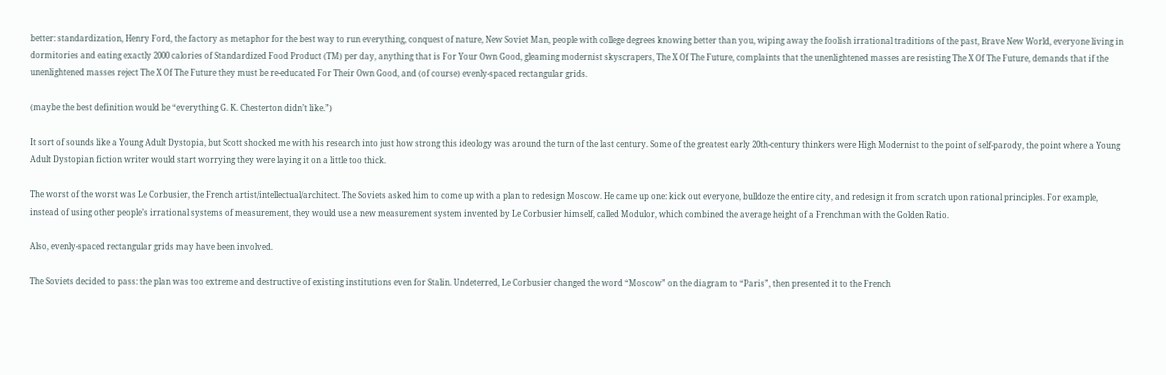better: standardization, Henry Ford, the factory as metaphor for the best way to run everything, conquest of nature, New Soviet Man, people with college degrees knowing better than you, wiping away the foolish irrational traditions of the past, Brave New World, everyone living in dormitories and eating exactly 2000 calories of Standardized Food Product (TM) per day, anything that is For Your Own Good, gleaming modernist skyscrapers, The X Of The Future, complaints that the unenlightened masses are resisting The X Of The Future, demands that if the unenlightened masses reject The X Of The Future they must be re-educated For Their Own Good, and (of course) evenly-spaced rectangular grids.

(maybe the best definition would be “everything G. K. Chesterton didn’t like.”)

It sort of sounds like a Young Adult Dystopia, but Scott shocked me with his research into just how strong this ideology was around the turn of the last century. Some of the greatest early 20th-century thinkers were High Modernist to the point of self-parody, the point where a Young Adult Dystopian fiction writer would start worrying they were laying it on a little too thick.

The worst of the worst was Le Corbusier, the French artist/intellectual/architect. The Soviets asked him to come up with a plan to redesign Moscow. He came up one: kick out everyone, bulldoze the entire city, and redesign it from scratch upon rational principles. For example, instead of using other people’s irrational systems of measurement, they would use a new measurement system invented by Le Corbusier himself, called Modulor, which combined the average height of a Frenchman with the Golden Ratio.

Also, evenly-spaced rectangular grids may have been involved.

The Soviets decided to pass: the plan was too extreme and destructive of existing institutions even for Stalin. Undeterred, Le Corbusier changed the word “Moscow” on the diagram to “Paris”, then presented it to the French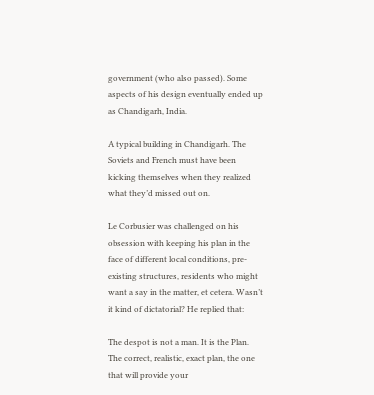government (who also passed). Some aspects of his design eventually ended up as Chandigarh, India.

A typical building in Chandigarh. The Soviets and French must have been kicking themselves when they realized what they’d missed out on.

Le Corbusier was challenged on his obsession with keeping his plan in the face of different local conditions, pre-existing structures, residents who might want a say in the matter, et cetera. Wasn’t it kind of dictatorial? He replied that:

The despot is not a man. It is the Plan. The correct, realistic, exact plan, the one that will provide your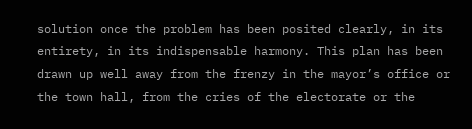solution once the problem has been posited clearly, in its entirety, in its indispensable harmony. This plan has been drawn up well away from the frenzy in the mayor’s office or the town hall, from the cries of the electorate or the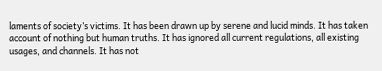laments of society’s victims. It has been drawn up by serene and lucid minds. It has taken account of nothing but human truths. It has ignored all current regulations, all existing usages, and channels. It has not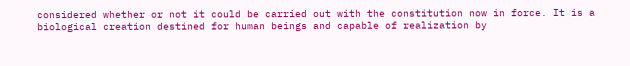considered whether or not it could be carried out with the constitution now in force. It is a biological creation destined for human beings and capable of realization by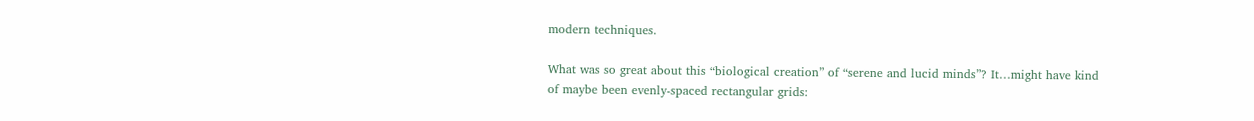modern techniques.

What was so great about this “biological creation” of “serene and lucid minds”? It…might have kind of maybe been evenly-spaced rectangular grids: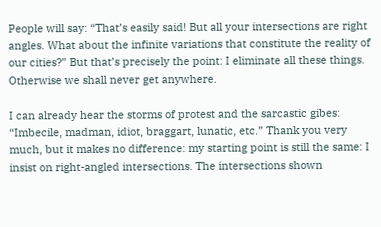People will say: “That’s easily said! But all your intersections are right angles. What about the infinite variations that constitute the reality of our cities?” But that’s precisely the point: I eliminate all these things. Otherwise we shall never get anywhere.

I can already hear the storms of protest and the sarcastic gibes: “Imbecile, madman, idiot, braggart, lunatic, etc.” Thank you very much, but it makes no difference: my starting point is still the same: I insist on right-angled intersections. The intersections shown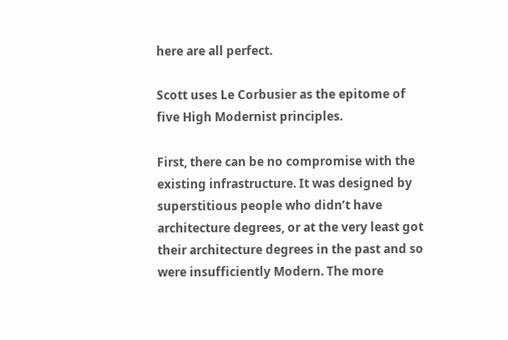here are all perfect.

Scott uses Le Corbusier as the epitome of five High Modernist principles.

First, there can be no compromise with the existing infrastructure. It was designed by superstitious people who didn’t have architecture degrees, or at the very least got their architecture degrees in the past and so were insufficiently Modern. The more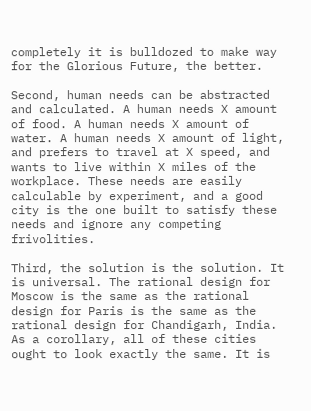completely it is bulldozed to make way for the Glorious Future, the better.

Second, human needs can be abstracted and calculated. A human needs X amount of food. A human needs X amount of water. A human needs X amount of light, and prefers to travel at X speed, and wants to live within X miles of the workplace. These needs are easily calculable by experiment, and a good city is the one built to satisfy these needs and ignore any competing frivolities.

Third, the solution is the solution. It is universal. The rational design for Moscow is the same as the rational design for Paris is the same as the rational design for Chandigarh, India. As a corollary, all of these cities ought to look exactly the same. It is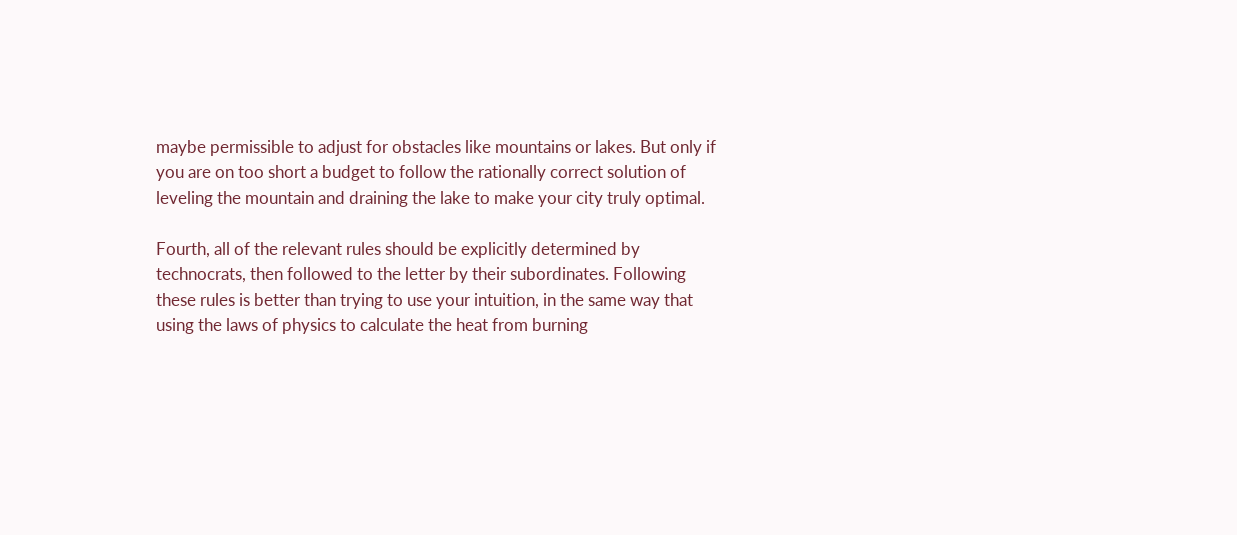maybe permissible to adjust for obstacles like mountains or lakes. But only if you are on too short a budget to follow the rationally correct solution of leveling the mountain and draining the lake to make your city truly optimal.

Fourth, all of the relevant rules should be explicitly determined by technocrats, then followed to the letter by their subordinates. Following these rules is better than trying to use your intuition, in the same way that using the laws of physics to calculate the heat from burning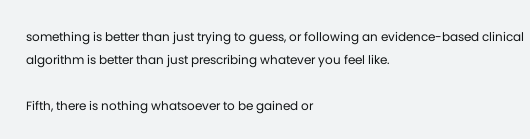something is better than just trying to guess, or following an evidence-based clinical algorithm is better than just prescribing whatever you feel like.

Fifth, there is nothing whatsoever to be gained or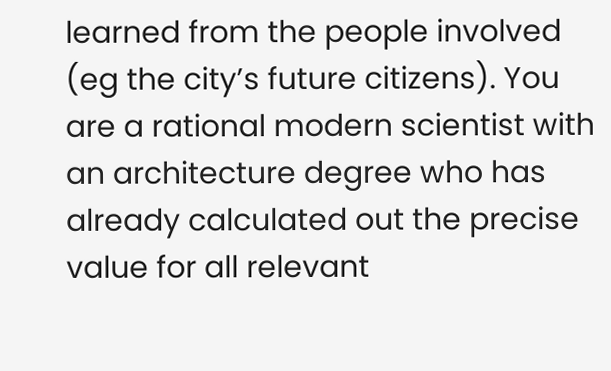learned from the people involved (eg the city’s future citizens). You are a rational modern scientist with an architecture degree who has already calculated out the precise value for all relevant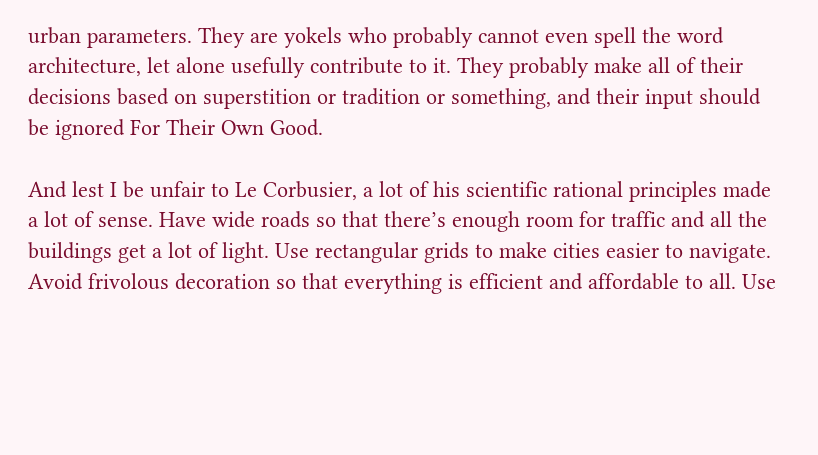urban parameters. They are yokels who probably cannot even spell the word architecture, let alone usefully contribute to it. They probably make all of their decisions based on superstition or tradition or something, and their input should be ignored For Their Own Good.

And lest I be unfair to Le Corbusier, a lot of his scientific rational principles made a lot of sense. Have wide roads so that there’s enough room for traffic and all the buildings get a lot of light. Use rectangular grids to make cities easier to navigate. Avoid frivolous decoration so that everything is efficient and affordable to all. Use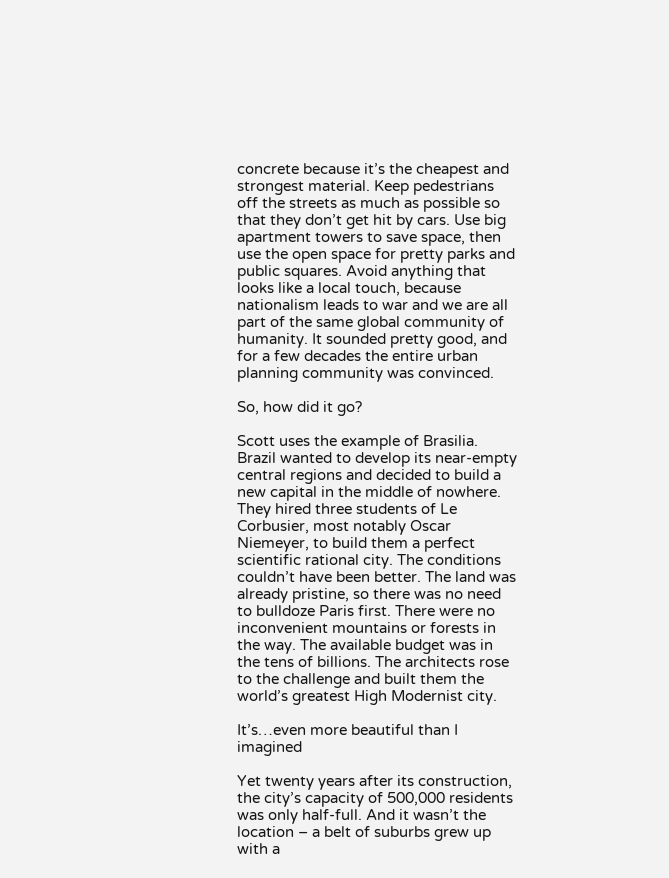concrete because it’s the cheapest and strongest material. Keep pedestrians off the streets as much as possible so that they don’t get hit by cars. Use big apartment towers to save space, then use the open space for pretty parks and public squares. Avoid anything that looks like a local touch, because nationalism leads to war and we are all part of the same global community of humanity. It sounded pretty good, and for a few decades the entire urban planning community was convinced.

So, how did it go?

Scott uses the example of Brasilia. Brazil wanted to develop its near-empty central regions and decided to build a new capital in the middle of nowhere. They hired three students of Le Corbusier, most notably Oscar Niemeyer, to build them a perfect scientific rational city. The conditions couldn’t have been better. The land was already pristine, so there was no need to bulldoze Paris first. There were no inconvenient mountains or forests in the way. The available budget was in the tens of billions. The architects rose to the challenge and built them the world’s greatest High Modernist city.

It’s…even more beautiful than I imagined

Yet twenty years after its construction, the city’s capacity of 500,000 residents was only half-full. And it wasn’t the location – a belt of suburbs grew up with a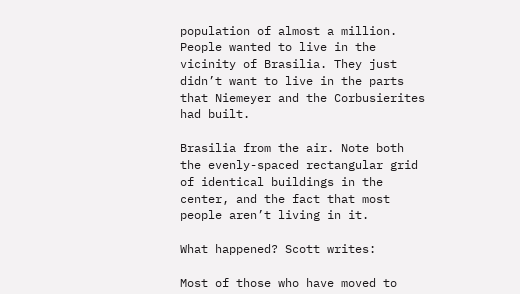population of almost a million. People wanted to live in the vicinity of Brasilia. They just didn’t want to live in the parts that Niemeyer and the Corbusierites had built.

Brasilia from the air. Note both the evenly-spaced rectangular grid of identical buildings in the center, and the fact that most people aren’t living in it.

What happened? Scott writes:

Most of those who have moved to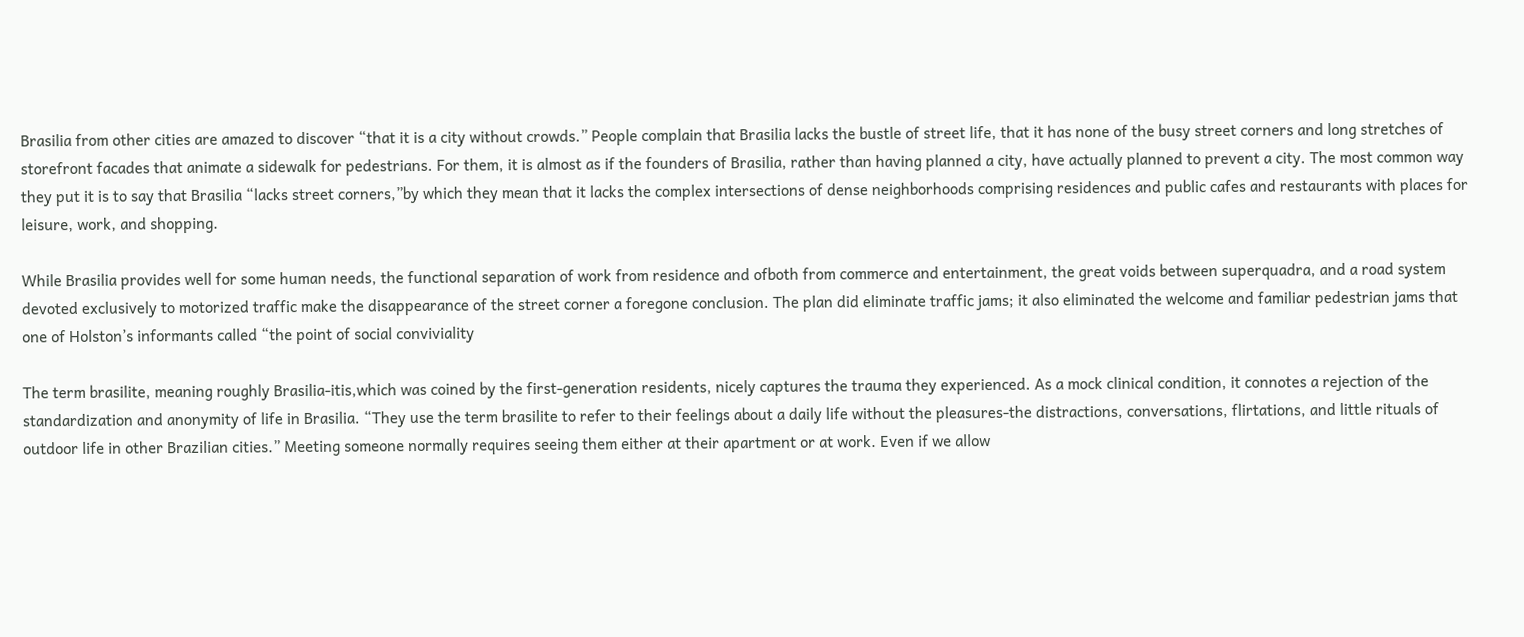Brasilia from other cities are amazed to discover “that it is a city without crowds.” People complain that Brasilia lacks the bustle of street life, that it has none of the busy street corners and long stretches of storefront facades that animate a sidewalk for pedestrians. For them, it is almost as if the founders of Brasilia, rather than having planned a city, have actually planned to prevent a city. The most common way they put it is to say that Brasilia “lacks street corners,”by which they mean that it lacks the complex intersections of dense neighborhoods comprising residences and public cafes and restaurants with places for leisure, work, and shopping.

While Brasilia provides well for some human needs, the functional separation of work from residence and ofboth from commerce and entertainment, the great voids between superquadra, and a road system devoted exclusively to motorized traffic make the disappearance of the street corner a foregone conclusion. The plan did eliminate traffic jams; it also eliminated the welcome and familiar pedestrian jams that one of Holston’s informants called “the point of social conviviality

The term brasilite, meaning roughly Brasilia-itis,which was coined by the first-generation residents, nicely captures the trauma they experienced. As a mock clinical condition, it connotes a rejection of the standardization and anonymity of life in Brasilia. “They use the term brasilite to refer to their feelings about a daily life without the pleasures-the distractions, conversations, flirtations, and little rituals of outdoor life in other Brazilian cities.” Meeting someone normally requires seeing them either at their apartment or at work. Even if we allow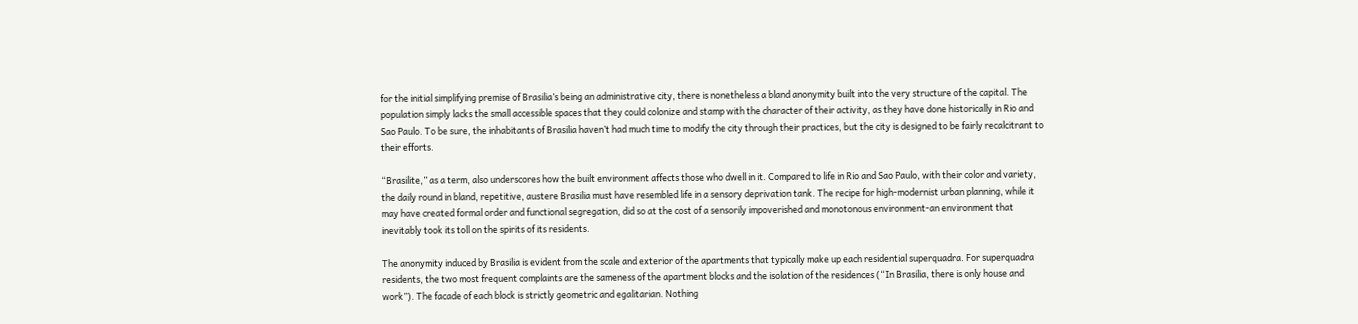for the initial simplifying premise of Brasilia’s being an administrative city, there is nonetheless a bland anonymity built into the very structure of the capital. The population simply lacks the small accessible spaces that they could colonize and stamp with the character of their activity, as they have done historically in Rio and Sao Paulo. To be sure, the inhabitants of Brasilia haven’t had much time to modify the city through their practices, but the city is designed to be fairly recalcitrant to their efforts.

“Brasilite,” as a term, also underscores how the built environment affects those who dwell in it. Compared to life in Rio and Sao Paulo, with their color and variety, the daily round in bland, repetitive, austere Brasilia must have resembled life in a sensory deprivation tank. The recipe for high-modernist urban planning, while it may have created formal order and functional segregation, did so at the cost of a sensorily impoverished and monotonous environment-an environment that inevitably took its toll on the spirits of its residents.

The anonymity induced by Brasilia is evident from the scale and exterior of the apartments that typically make up each residential superquadra. For superquadra residents, the two most frequent complaints are the sameness of the apartment blocks and the isolation of the residences (“In Brasilia, there is only house and work”). The facade of each block is strictly geometric and egalitarian. Nothing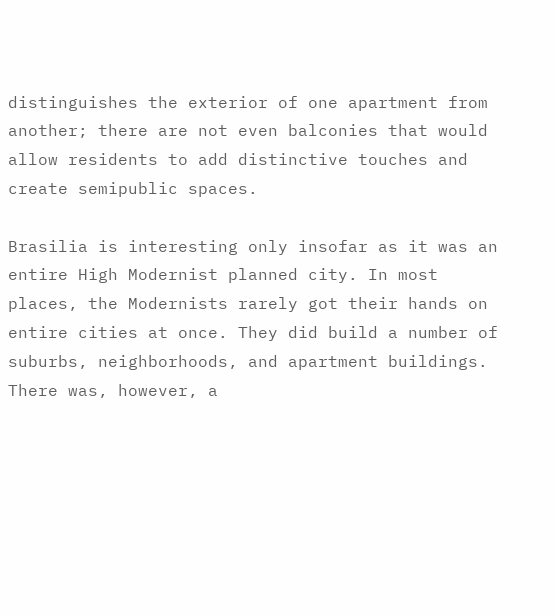distinguishes the exterior of one apartment from another; there are not even balconies that would allow residents to add distinctive touches and create semipublic spaces.

Brasilia is interesting only insofar as it was an entire High Modernist planned city. In most places, the Modernists rarely got their hands on entire cities at once. They did build a number of suburbs, neighborhoods, and apartment buildings. There was, however, a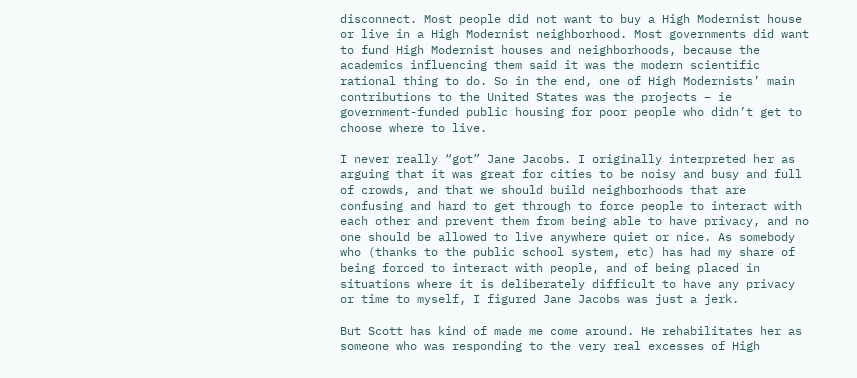disconnect. Most people did not want to buy a High Modernist house or live in a High Modernist neighborhood. Most governments did want to fund High Modernist houses and neighborhoods, because the academics influencing them said it was the modern scientific rational thing to do. So in the end, one of High Modernists’ main contributions to the United States was the projects – ie government-funded public housing for poor people who didn’t get to choose where to live.

I never really “got” Jane Jacobs. I originally interpreted her as arguing that it was great for cities to be noisy and busy and full of crowds, and that we should build neighborhoods that are confusing and hard to get through to force people to interact with each other and prevent them from being able to have privacy, and no one should be allowed to live anywhere quiet or nice. As somebody who (thanks to the public school system, etc) has had my share of being forced to interact with people, and of being placed in situations where it is deliberately difficult to have any privacy or time to myself, I figured Jane Jacobs was just a jerk.

But Scott has kind of made me come around. He rehabilitates her as someone who was responding to the very real excesses of High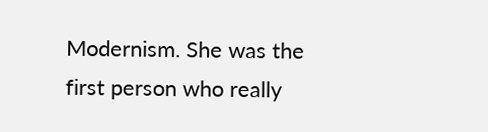Modernism. She was the first person who really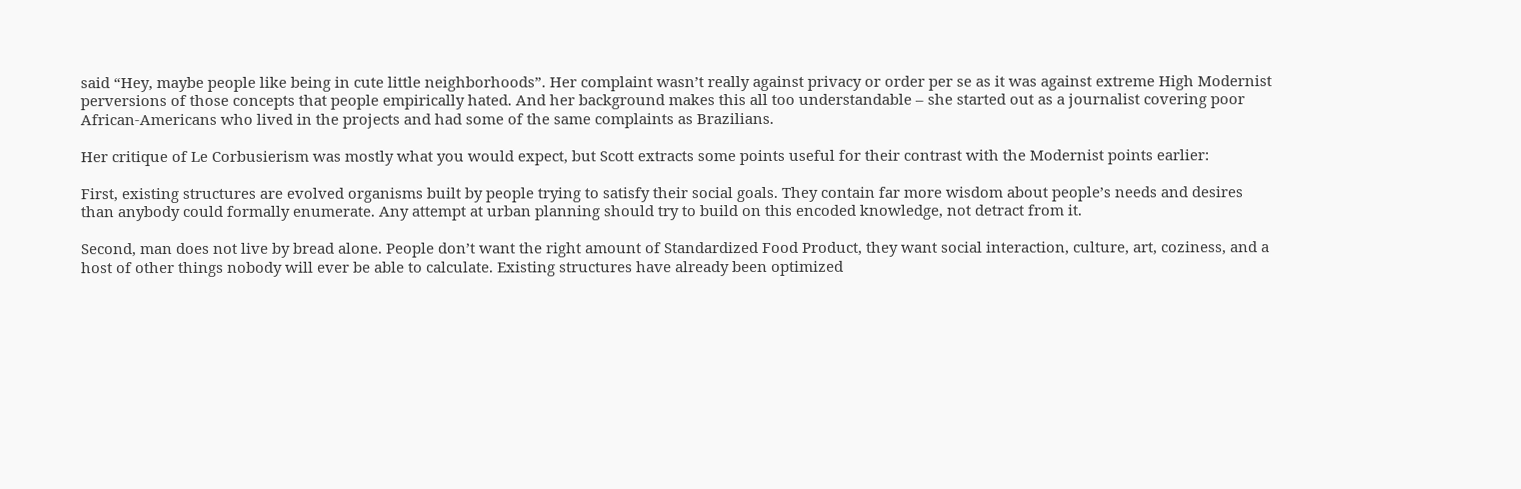said “Hey, maybe people like being in cute little neighborhoods”. Her complaint wasn’t really against privacy or order per se as it was against extreme High Modernist perversions of those concepts that people empirically hated. And her background makes this all too understandable – she started out as a journalist covering poor African-Americans who lived in the projects and had some of the same complaints as Brazilians.

Her critique of Le Corbusierism was mostly what you would expect, but Scott extracts some points useful for their contrast with the Modernist points earlier:

First, existing structures are evolved organisms built by people trying to satisfy their social goals. They contain far more wisdom about people’s needs and desires than anybody could formally enumerate. Any attempt at urban planning should try to build on this encoded knowledge, not detract from it.

Second, man does not live by bread alone. People don’t want the right amount of Standardized Food Product, they want social interaction, culture, art, coziness, and a host of other things nobody will ever be able to calculate. Existing structures have already been optimized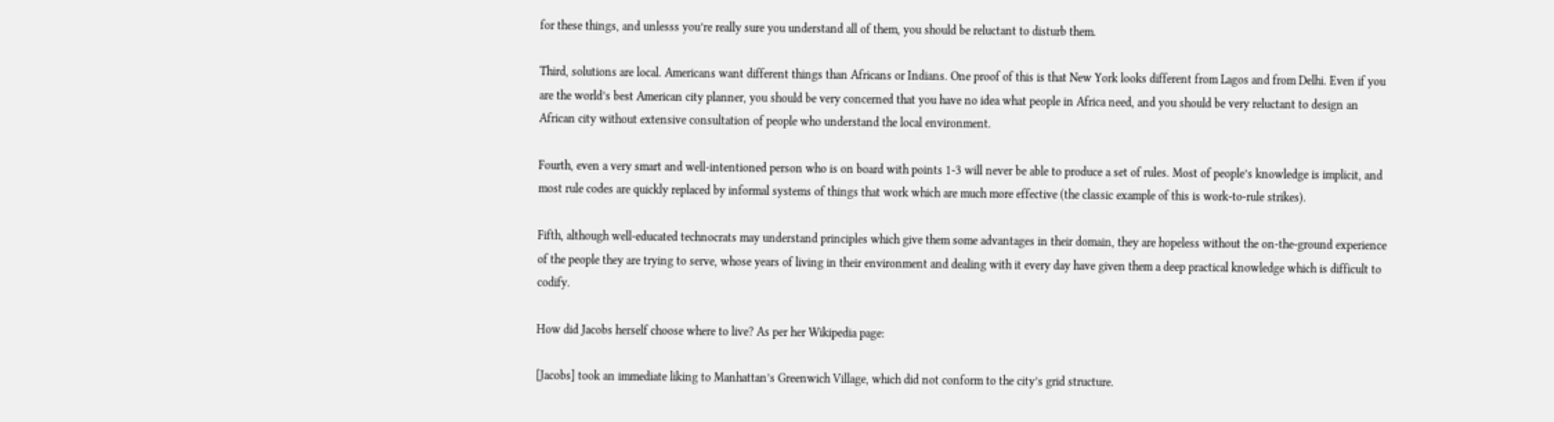for these things, and unlesss you’re really sure you understand all of them, you should be reluctant to disturb them.

Third, solutions are local. Americans want different things than Africans or Indians. One proof of this is that New York looks different from Lagos and from Delhi. Even if you are the world’s best American city planner, you should be very concerned that you have no idea what people in Africa need, and you should be very reluctant to design an African city without extensive consultation of people who understand the local environment.

Fourth, even a very smart and well-intentioned person who is on board with points 1-3 will never be able to produce a set of rules. Most of people’s knowledge is implicit, and most rule codes are quickly replaced by informal systems of things that work which are much more effective (the classic example of this is work-to-rule strikes).

Fifth, although well-educated technocrats may understand principles which give them some advantages in their domain, they are hopeless without the on-the-ground experience of the people they are trying to serve, whose years of living in their environment and dealing with it every day have given them a deep practical knowledge which is difficult to codify.

How did Jacobs herself choose where to live? As per her Wikipedia page:

[Jacobs] took an immediate liking to Manhattan’s Greenwich Village, which did not conform to the city’s grid structure.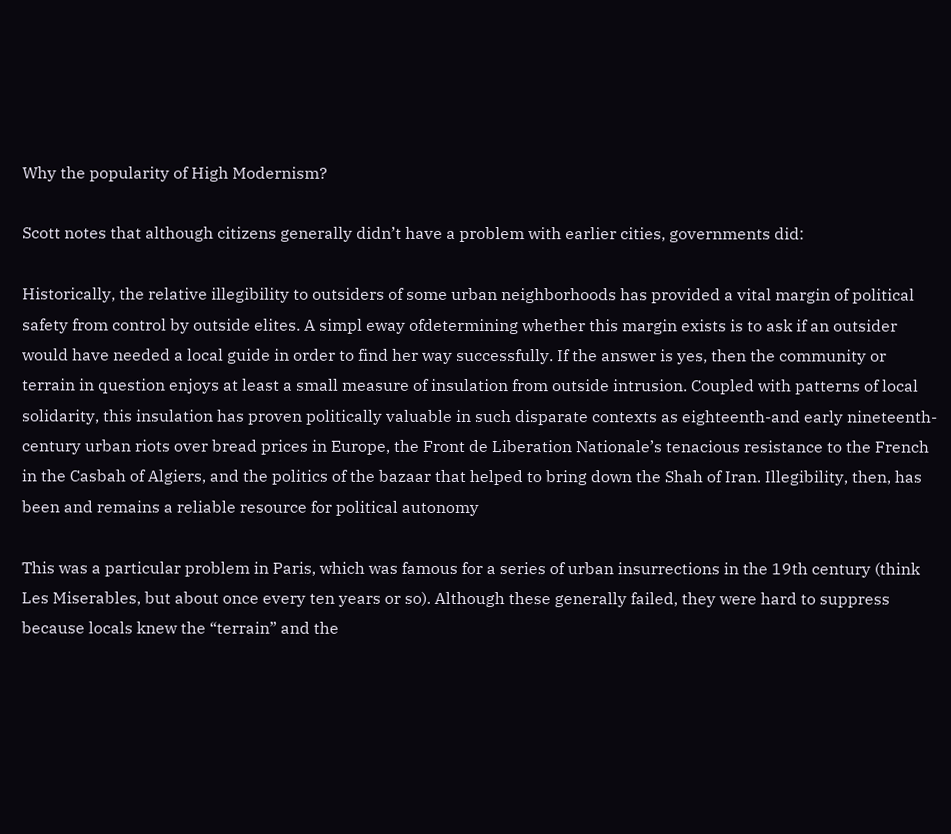Why the popularity of High Modernism?

Scott notes that although citizens generally didn’t have a problem with earlier cities, governments did:

Historically, the relative illegibility to outsiders of some urban neighborhoods has provided a vital margin of political safety from control by outside elites. A simpl eway ofdetermining whether this margin exists is to ask if an outsider would have needed a local guide in order to find her way successfully. If the answer is yes, then the community or terrain in question enjoys at least a small measure of insulation from outside intrusion. Coupled with patterns of local solidarity, this insulation has proven politically valuable in such disparate contexts as eighteenth-and early nineteenth-century urban riots over bread prices in Europe, the Front de Liberation Nationale’s tenacious resistance to the French in the Casbah of Algiers, and the politics of the bazaar that helped to bring down the Shah of Iran. Illegibility, then, has been and remains a reliable resource for political autonomy

This was a particular problem in Paris, which was famous for a series of urban insurrections in the 19th century (think Les Miserables, but about once every ten years or so). Although these generally failed, they were hard to suppress because locals knew the “terrain” and the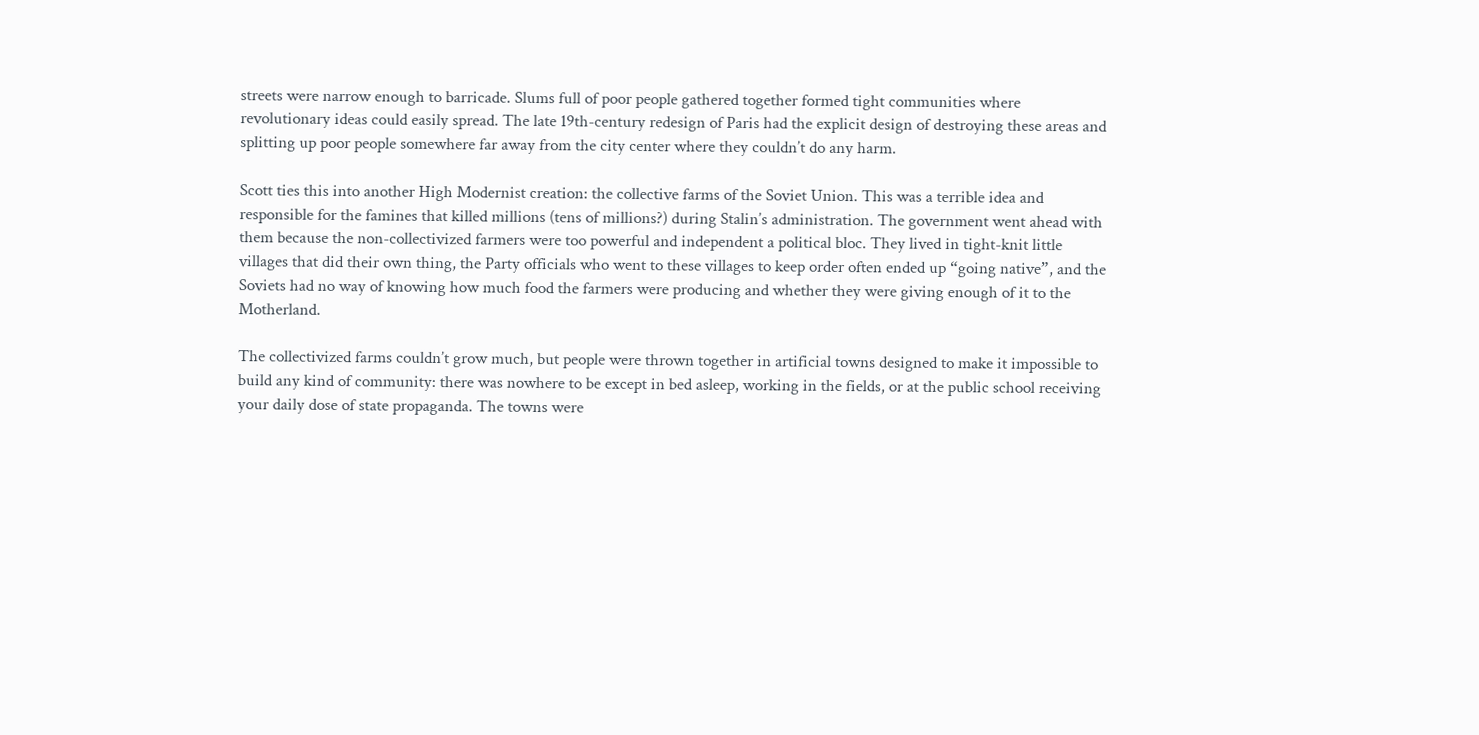streets were narrow enough to barricade. Slums full of poor people gathered together formed tight communities where revolutionary ideas could easily spread. The late 19th-century redesign of Paris had the explicit design of destroying these areas and splitting up poor people somewhere far away from the city center where they couldn’t do any harm.

Scott ties this into another High Modernist creation: the collective farms of the Soviet Union. This was a terrible idea and responsible for the famines that killed millions (tens of millions?) during Stalin’s administration. The government went ahead with them because the non-collectivized farmers were too powerful and independent a political bloc. They lived in tight-knit little villages that did their own thing, the Party officials who went to these villages to keep order often ended up “going native”, and the Soviets had no way of knowing how much food the farmers were producing and whether they were giving enough of it to the Motherland.

The collectivized farms couldn’t grow much, but people were thrown together in artificial towns designed to make it impossible to build any kind of community: there was nowhere to be except in bed asleep, working in the fields, or at the public school receiving your daily dose of state propaganda. The towns were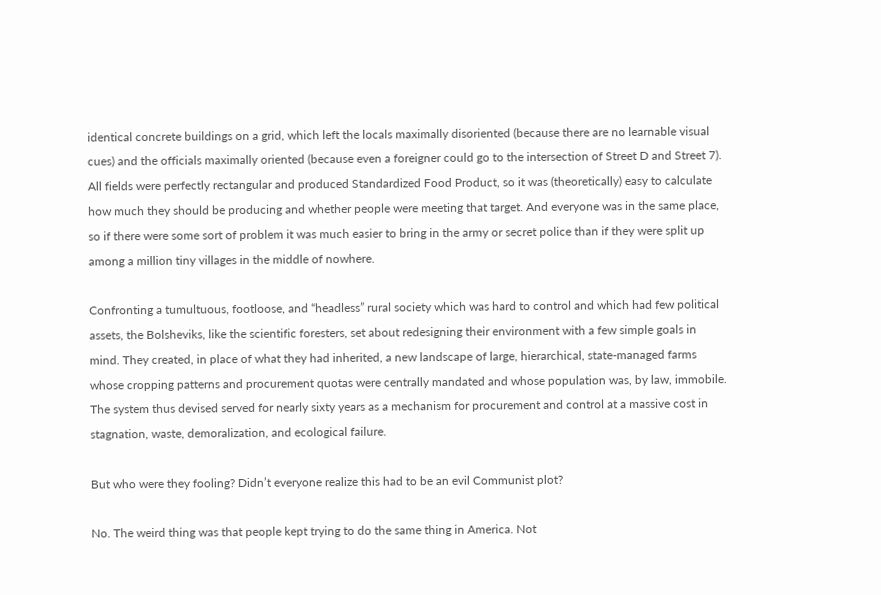identical concrete buildings on a grid, which left the locals maximally disoriented (because there are no learnable visual cues) and the officials maximally oriented (because even a foreigner could go to the intersection of Street D and Street 7). All fields were perfectly rectangular and produced Standardized Food Product, so it was (theoretically) easy to calculate how much they should be producing and whether people were meeting that target. And everyone was in the same place, so if there were some sort of problem it was much easier to bring in the army or secret police than if they were split up among a million tiny villages in the middle of nowhere.

Confronting a tumultuous, footloose, and “headless” rural society which was hard to control and which had few political assets, the Bolsheviks, like the scientific foresters, set about redesigning their environment with a few simple goals in mind. They created, in place of what they had inherited, a new landscape of large, hierarchical, state-managed farms whose cropping patterns and procurement quotas were centrally mandated and whose population was, by law, immobile. The system thus devised served for nearly sixty years as a mechanism for procurement and control at a massive cost in stagnation, waste, demoralization, and ecological failure.

But who were they fooling? Didn’t everyone realize this had to be an evil Communist plot?

No. The weird thing was that people kept trying to do the same thing in America. Not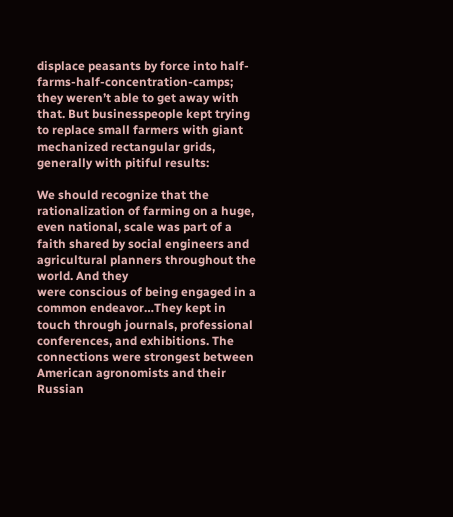displace peasants by force into half-farms-half-concentration-camps; they weren’t able to get away with that. But businesspeople kept trying to replace small farmers with giant mechanized rectangular grids, generally with pitiful results:

We should recognize that the rationalization of farming on a huge, even national, scale was part of a faith shared by social engineers and agricultural planners throughout the world. And they
were conscious of being engaged in a common endeavor…They kept in touch through journals, professional conferences, and exhibitions. The connections were strongest between American agronomists and their Russian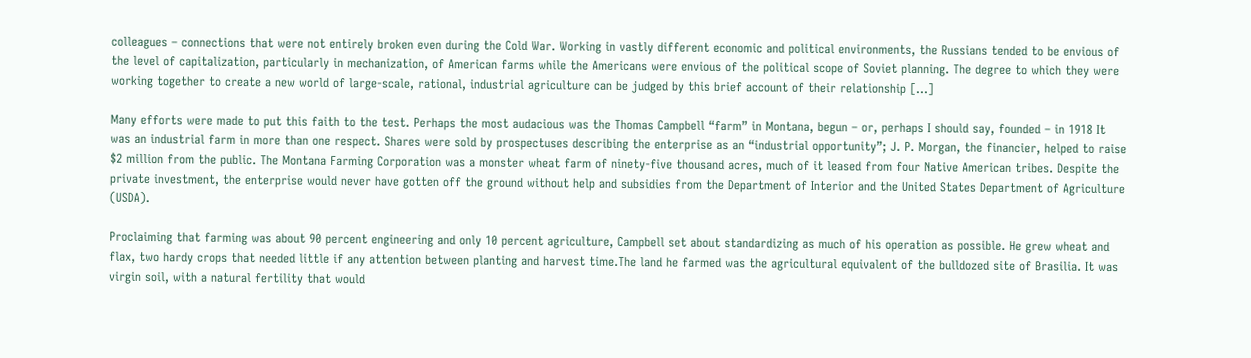colleagues – connections that were not entirely broken even during the Cold War. Working in vastly different economic and political environments, the Russians tended to be envious of the level of capitalization, particularly in mechanization, of American farms while the Americans were envious of the political scope of Soviet planning. The degree to which they were working together to create a new world of large-scale, rational, industrial agriculture can be judged by this brief account of their relationship […]

Many efforts were made to put this faith to the test. Perhaps the most audacious was the Thomas Campbell “farm” in Montana, begun – or, perhaps I should say, founded – in 1918 It was an industrial farm in more than one respect. Shares were sold by prospectuses describing the enterprise as an “industrial opportunity”; J. P. Morgan, the financier, helped to raise $2 million from the public. The Montana Farming Corporation was a monster wheat farm of ninety-five thousand acres, much of it leased from four Native American tribes. Despite the private investment, the enterprise would never have gotten off the ground without help and subsidies from the Department of Interior and the United States Department of Agriculture (USDA).

Proclaiming that farming was about 90 percent engineering and only 10 percent agriculture, Campbell set about standardizing as much of his operation as possible. He grew wheat and flax, two hardy crops that needed little if any attention between planting and harvest time.The land he farmed was the agricultural equivalent of the bulldozed site of Brasilia. It was virgin soil, with a natural fertility that would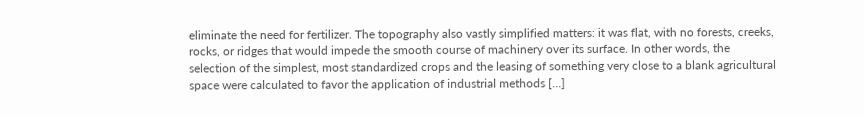eliminate the need for fertilizer. The topography also vastly simplified matters: it was flat, with no forests, creeks, rocks, or ridges that would impede the smooth course of machinery over its surface. In other words, the selection of the simplest, most standardized crops and the leasing of something very close to a blank agricultural space were calculated to favor the application of industrial methods […]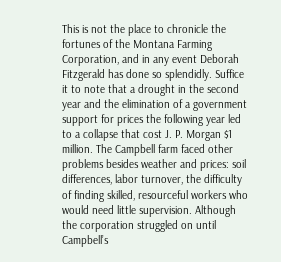This is not the place to chronicle the fortunes of the Montana Farming Corporation, and in any event Deborah Fitzgerald has done so splendidly. Suffice it to note that a drought in the second year and the elimination of a government support for prices the following year led to a collapse that cost J. P. Morgan $1 million. The Campbell farm faced other problems besides weather and prices: soil differences, labor turnover, the difficulty of finding skilled, resourceful workers who would need little supervision. Although the corporation struggled on until Campbell’s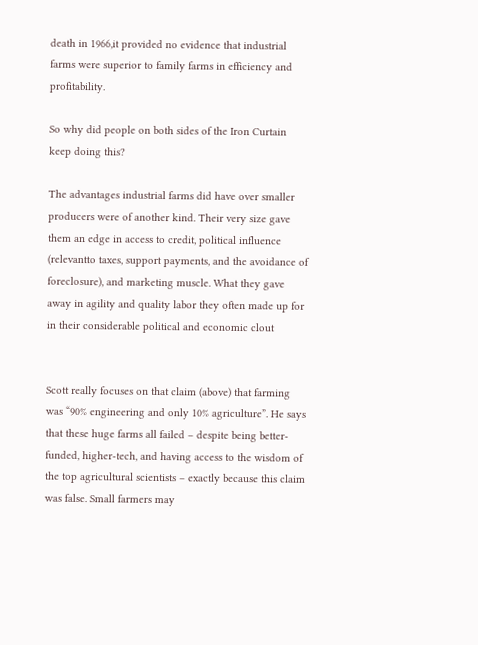death in 1966,it provided no evidence that industrial farms were superior to family farms in efficiency and profitability.

So why did people on both sides of the Iron Curtain keep doing this?

The advantages industrial farms did have over smaller producers were of another kind. Their very size gave them an edge in access to credit, political influence (relevantto taxes, support payments, and the avoidance of foreclosure), and marketing muscle. What they gave away in agility and quality labor they often made up for in their considerable political and economic clout


Scott really focuses on that claim (above) that farming was “90% engineering and only 10% agriculture”. He says that these huge farms all failed – despite being better-funded, higher-tech, and having access to the wisdom of the top agricultural scientists – exactly because this claim was false. Small farmers may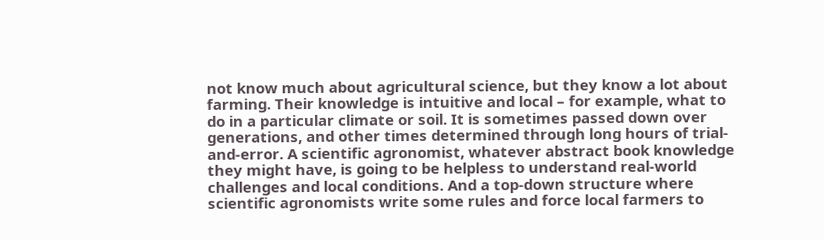not know much about agricultural science, but they know a lot about farming. Their knowledge is intuitive and local – for example, what to do in a particular climate or soil. It is sometimes passed down over generations, and other times determined through long hours of trial-and-error. A scientific agronomist, whatever abstract book knowledge they might have, is going to be helpless to understand real-world challenges and local conditions. And a top-down structure where scientific agronomists write some rules and force local farmers to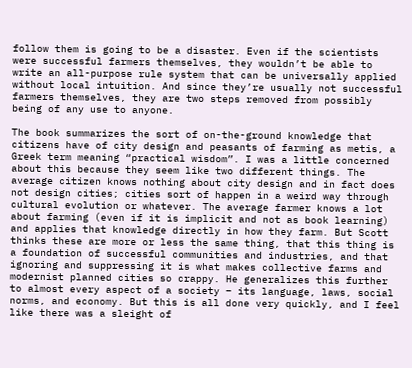follow them is going to be a disaster. Even if the scientists were successful farmers themselves, they wouldn’t be able to write an all-purpose rule system that can be universally applied without local intuition. And since they’re usually not successful farmers themselves, they are two steps removed from possibly being of any use to anyone.

The book summarizes the sort of on-the-ground knowledge that citizens have of city design and peasants of farming as metis, a Greek term meaning “practical wisdom”. I was a little concerned about this because they seem like two different things. The average citizen knows nothing about city design and in fact does not design cities; cities sort of happen in a weird way through cultural evolution or whatever. The average farmer knows a lot about farming (even if it is implicit and not as book learning) and applies that knowledge directly in how they farm. But Scott thinks these are more or less the same thing, that this thing is a foundation of successful communities and industries, and that ignoring and suppressing it is what makes collective farms and modernist planned cities so crappy. He generalizes this further to almost every aspect of a society – its language, laws, social norms, and economy. But this is all done very quickly, and I feel like there was a sleight of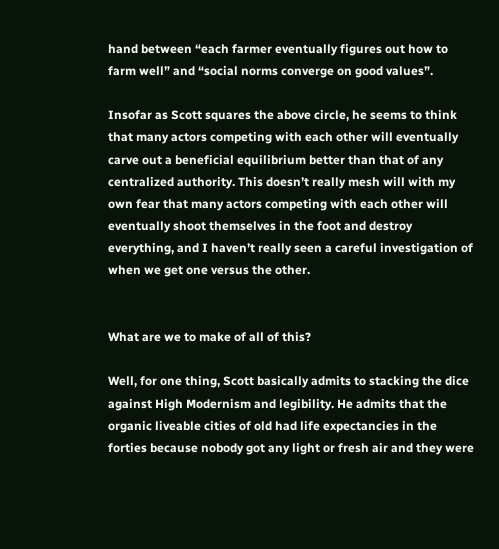hand between “each farmer eventually figures out how to farm well” and “social norms converge on good values”.

Insofar as Scott squares the above circle, he seems to think that many actors competing with each other will eventually carve out a beneficial equilibrium better than that of any centralized authority. This doesn’t really mesh will with my own fear that many actors competing with each other will eventually shoot themselves in the foot and destroy everything, and I haven’t really seen a careful investigation of when we get one versus the other.


What are we to make of all of this?

Well, for one thing, Scott basically admits to stacking the dice against High Modernism and legibility. He admits that the organic liveable cities of old had life expectancies in the forties because nobody got any light or fresh air and they were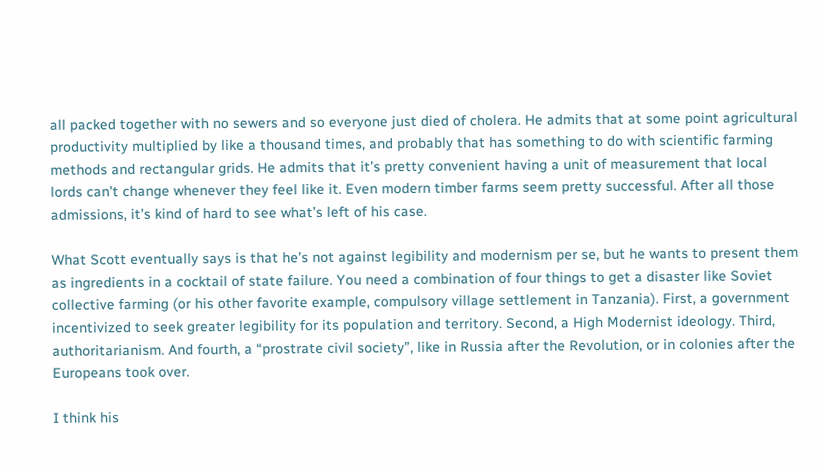all packed together with no sewers and so everyone just died of cholera. He admits that at some point agricultural productivity multiplied by like a thousand times, and probably that has something to do with scientific farming methods and rectangular grids. He admits that it’s pretty convenient having a unit of measurement that local lords can’t change whenever they feel like it. Even modern timber farms seem pretty successful. After all those admissions, it’s kind of hard to see what’s left of his case.

What Scott eventually says is that he’s not against legibility and modernism per se, but he wants to present them as ingredients in a cocktail of state failure. You need a combination of four things to get a disaster like Soviet collective farming (or his other favorite example, compulsory village settlement in Tanzania). First, a government incentivized to seek greater legibility for its population and territory. Second, a High Modernist ideology. Third, authoritarianism. And fourth, a “prostrate civil society”, like in Russia after the Revolution, or in colonies after the Europeans took over.

I think his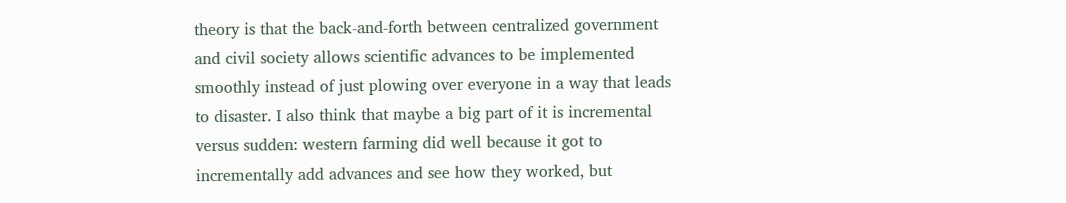theory is that the back-and-forth between centralized government and civil society allows scientific advances to be implemented smoothly instead of just plowing over everyone in a way that leads to disaster. I also think that maybe a big part of it is incremental versus sudden: western farming did well because it got to incrementally add advances and see how they worked, but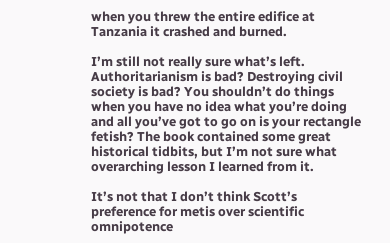when you threw the entire edifice at Tanzania it crashed and burned.

I’m still not really sure what’s left. Authoritarianism is bad? Destroying civil society is bad? You shouldn’t do things when you have no idea what you’re doing and all you’ve got to go on is your rectangle fetish? The book contained some great historical tidbits, but I’m not sure what overarching lesson I learned from it.

It’s not that I don’t think Scott’s preference for metis over scientific omnipotence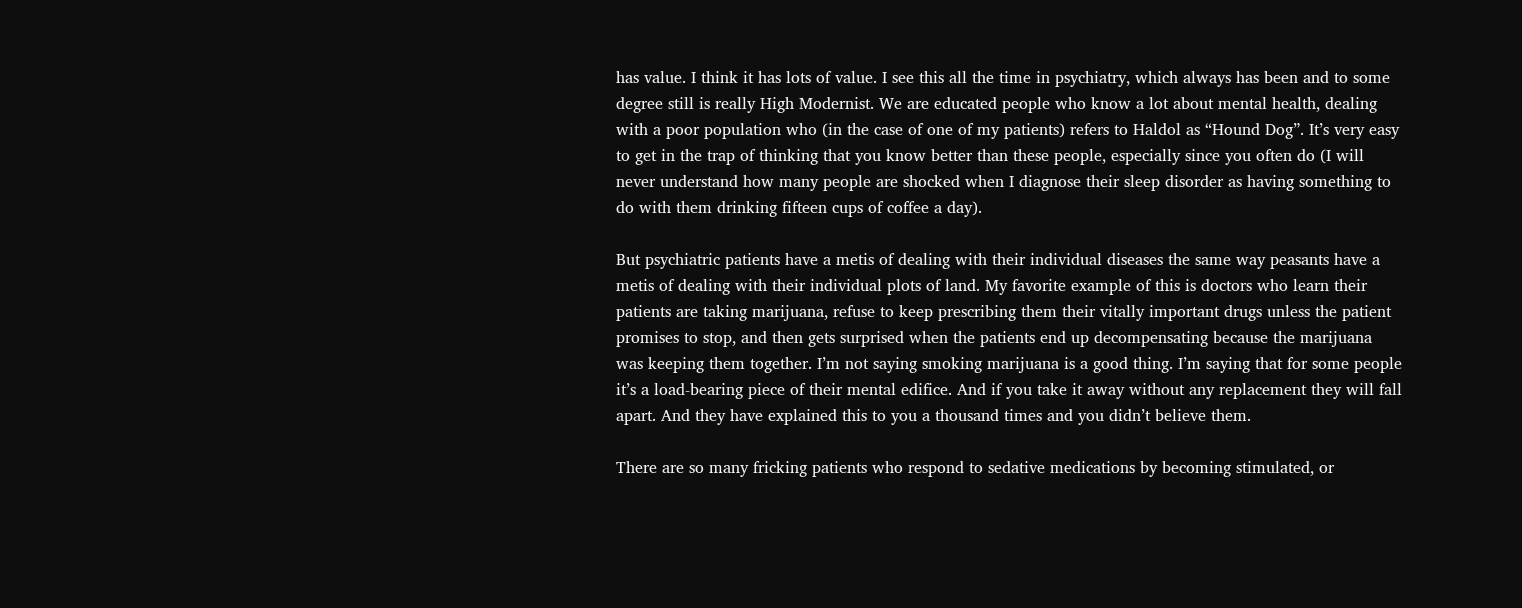has value. I think it has lots of value. I see this all the time in psychiatry, which always has been and to some degree still is really High Modernist. We are educated people who know a lot about mental health, dealing with a poor population who (in the case of one of my patients) refers to Haldol as “Hound Dog”. It’s very easy to get in the trap of thinking that you know better than these people, especially since you often do (I will never understand how many people are shocked when I diagnose their sleep disorder as having something to do with them drinking fifteen cups of coffee a day).

But psychiatric patients have a metis of dealing with their individual diseases the same way peasants have a metis of dealing with their individual plots of land. My favorite example of this is doctors who learn their patients are taking marijuana, refuse to keep prescribing them their vitally important drugs unless the patient promises to stop, and then gets surprised when the patients end up decompensating because the marijuana was keeping them together. I’m not saying smoking marijuana is a good thing. I’m saying that for some people it’s a load-bearing piece of their mental edifice. And if you take it away without any replacement they will fall apart. And they have explained this to you a thousand times and you didn’t believe them.

There are so many fricking patients who respond to sedative medications by becoming stimulated, or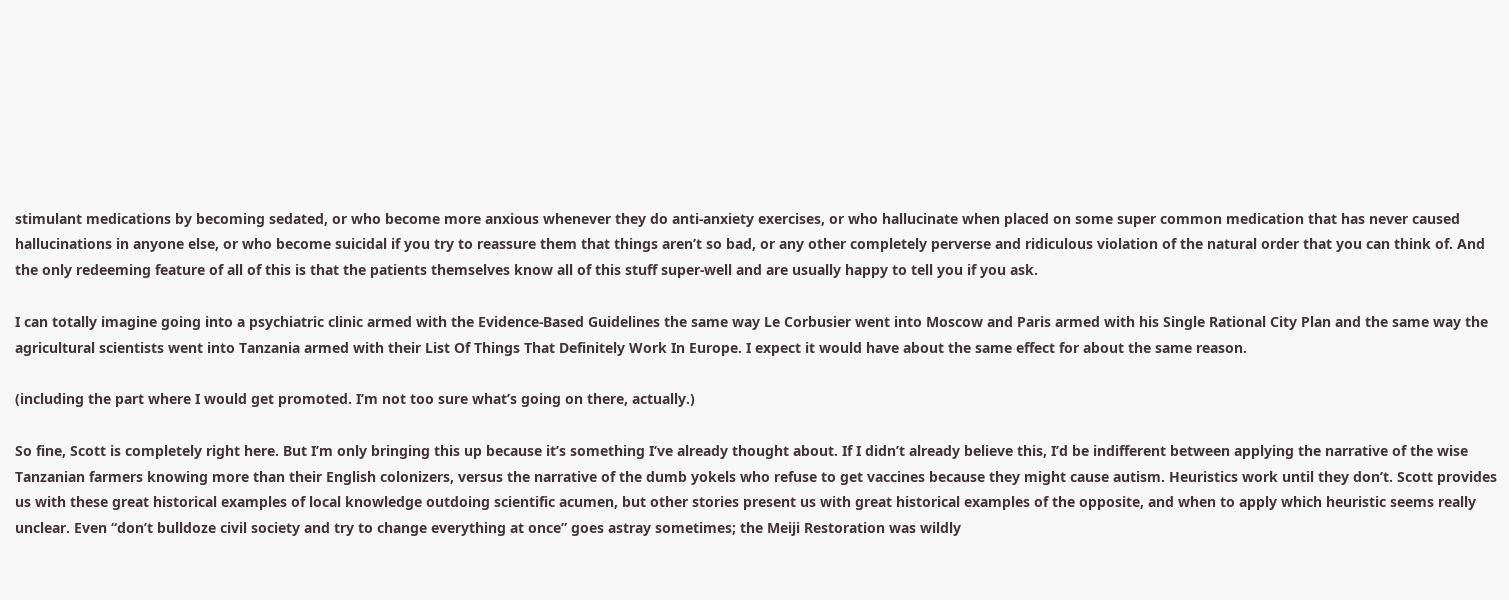stimulant medications by becoming sedated, or who become more anxious whenever they do anti-anxiety exercises, or who hallucinate when placed on some super common medication that has never caused hallucinations in anyone else, or who become suicidal if you try to reassure them that things aren’t so bad, or any other completely perverse and ridiculous violation of the natural order that you can think of. And the only redeeming feature of all of this is that the patients themselves know all of this stuff super-well and are usually happy to tell you if you ask.

I can totally imagine going into a psychiatric clinic armed with the Evidence-Based Guidelines the same way Le Corbusier went into Moscow and Paris armed with his Single Rational City Plan and the same way the agricultural scientists went into Tanzania armed with their List Of Things That Definitely Work In Europe. I expect it would have about the same effect for about the same reason.

(including the part where I would get promoted. I’m not too sure what’s going on there, actually.)

So fine, Scott is completely right here. But I’m only bringing this up because it’s something I’ve already thought about. If I didn’t already believe this, I’d be indifferent between applying the narrative of the wise Tanzanian farmers knowing more than their English colonizers, versus the narrative of the dumb yokels who refuse to get vaccines because they might cause autism. Heuristics work until they don’t. Scott provides us with these great historical examples of local knowledge outdoing scientific acumen, but other stories present us with great historical examples of the opposite, and when to apply which heuristic seems really unclear. Even “don’t bulldoze civil society and try to change everything at once” goes astray sometimes; the Meiji Restoration was wildly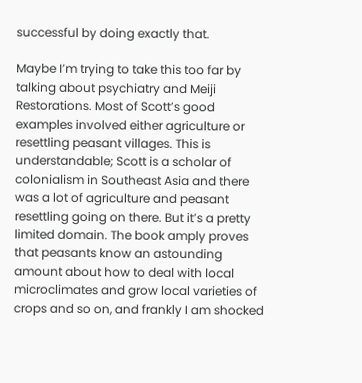successful by doing exactly that.

Maybe I’m trying to take this too far by talking about psychiatry and Meiji Restorations. Most of Scott’s good examples involved either agriculture or resettling peasant villages. This is understandable; Scott is a scholar of colonialism in Southeast Asia and there was a lot of agriculture and peasant resettling going on there. But it’s a pretty limited domain. The book amply proves that peasants know an astounding amount about how to deal with local microclimates and grow local varieties of crops and so on, and frankly I am shocked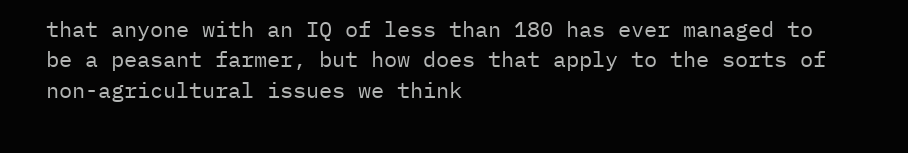that anyone with an IQ of less than 180 has ever managed to be a peasant farmer, but how does that apply to the sorts of non-agricultural issues we think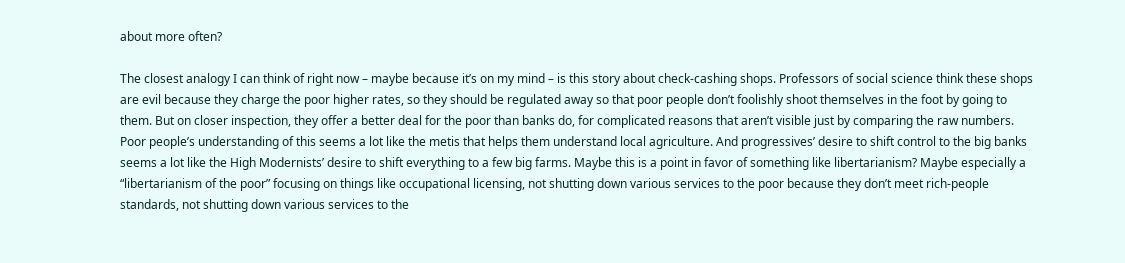about more often?

The closest analogy I can think of right now – maybe because it’s on my mind – is this story about check-cashing shops. Professors of social science think these shops are evil because they charge the poor higher rates, so they should be regulated away so that poor people don’t foolishly shoot themselves in the foot by going to them. But on closer inspection, they offer a better deal for the poor than banks do, for complicated reasons that aren’t visible just by comparing the raw numbers. Poor people’s understanding of this seems a lot like the metis that helps them understand local agriculture. And progressives’ desire to shift control to the big banks seems a lot like the High Modernists’ desire to shift everything to a few big farms. Maybe this is a point in favor of something like libertarianism? Maybe especially a “libertarianism of the poor” focusing on things like occupational licensing, not shutting down various services to the poor because they don’t meet rich-people standards, not shutting down various services to the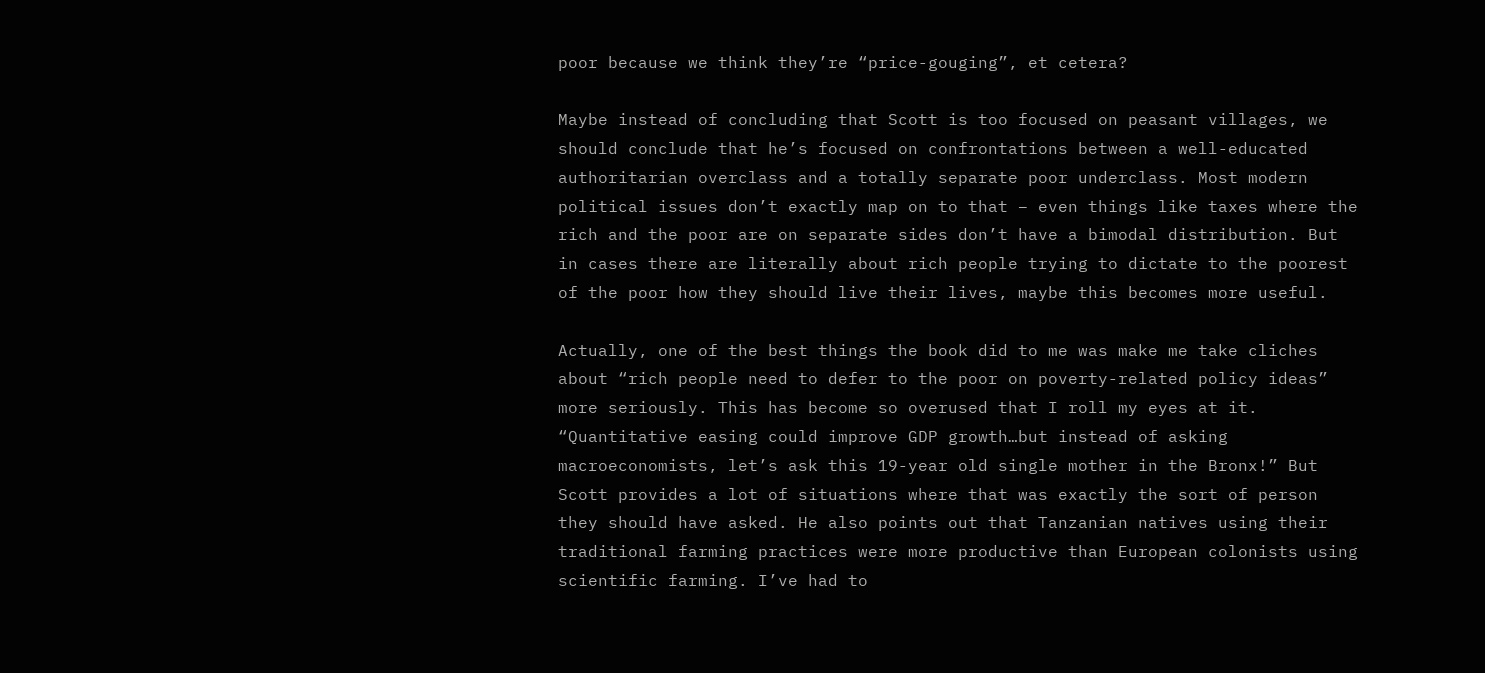poor because we think they’re “price-gouging”, et cetera?

Maybe instead of concluding that Scott is too focused on peasant villages, we should conclude that he’s focused on confrontations between a well-educated authoritarian overclass and a totally separate poor underclass. Most modern political issues don’t exactly map on to that – even things like taxes where the rich and the poor are on separate sides don’t have a bimodal distribution. But in cases there are literally about rich people trying to dictate to the poorest of the poor how they should live their lives, maybe this becomes more useful.

Actually, one of the best things the book did to me was make me take cliches about “rich people need to defer to the poor on poverty-related policy ideas” more seriously. This has become so overused that I roll my eyes at it. “Quantitative easing could improve GDP growth…but instead of asking macroeconomists, let’s ask this 19-year old single mother in the Bronx!” But Scott provides a lot of situations where that was exactly the sort of person they should have asked. He also points out that Tanzanian natives using their traditional farming practices were more productive than European colonists using scientific farming. I’ve had to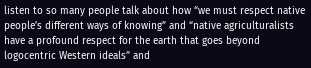listen to so many people talk about how “we must respect native people’s different ways of knowing” and “native agriculturalists have a profound respect for the earth that goes beyond logocentric Western ideals” and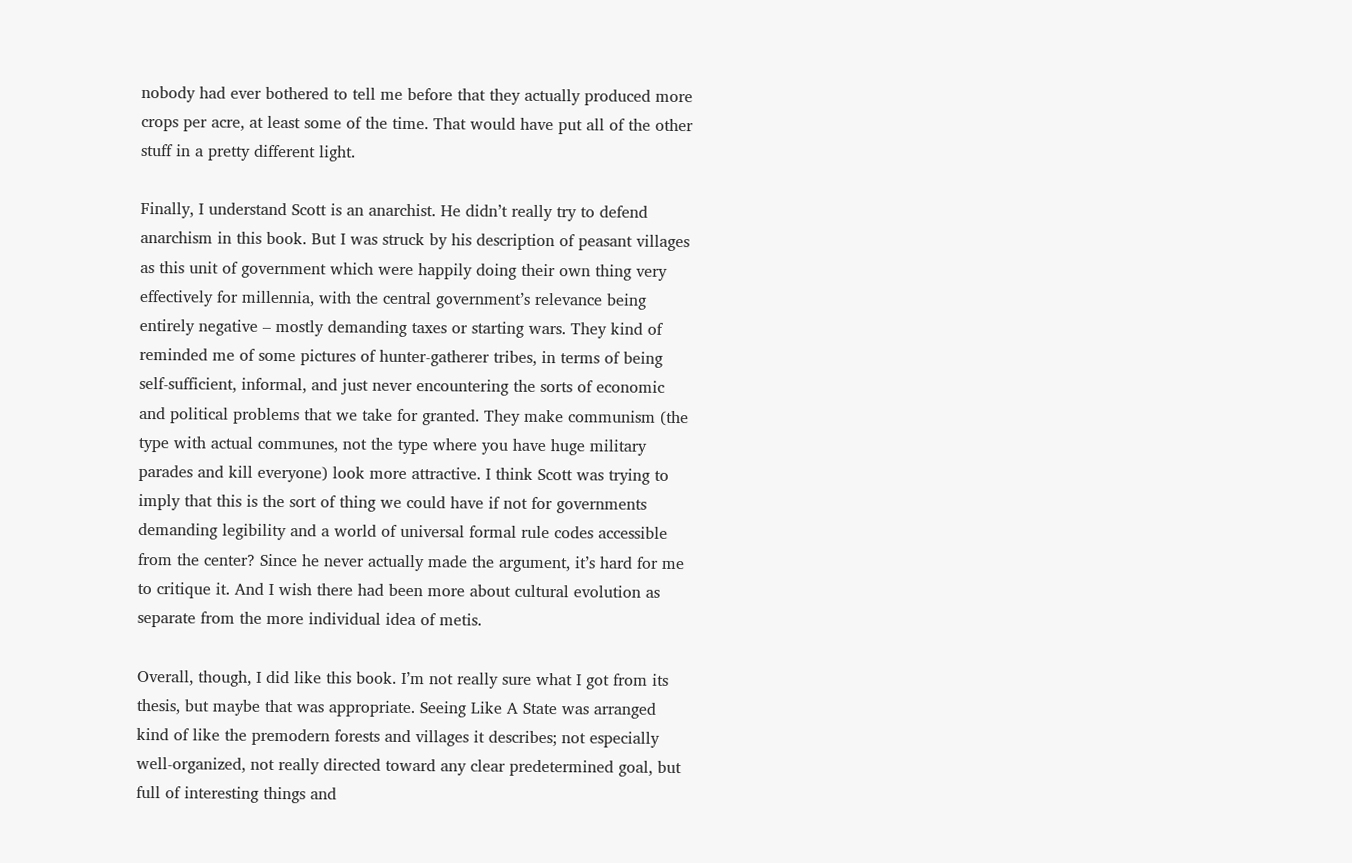nobody had ever bothered to tell me before that they actually produced more crops per acre, at least some of the time. That would have put all of the other stuff in a pretty different light.

Finally, I understand Scott is an anarchist. He didn’t really try to defend anarchism in this book. But I was struck by his description of peasant villages as this unit of government which were happily doing their own thing very effectively for millennia, with the central government’s relevance being entirely negative – mostly demanding taxes or starting wars. They kind of reminded me of some pictures of hunter-gatherer tribes, in terms of being self-sufficient, informal, and just never encountering the sorts of economic and political problems that we take for granted. They make communism (the type with actual communes, not the type where you have huge military parades and kill everyone) look more attractive. I think Scott was trying to imply that this is the sort of thing we could have if not for governments demanding legibility and a world of universal formal rule codes accessible from the center? Since he never actually made the argument, it’s hard for me to critique it. And I wish there had been more about cultural evolution as separate from the more individual idea of metis.

Overall, though, I did like this book. I’m not really sure what I got from its thesis, but maybe that was appropriate. Seeing Like A State was arranged kind of like the premodern forests and villages it describes; not especially well-organized, not really directed toward any clear predetermined goal, but full of interesting things and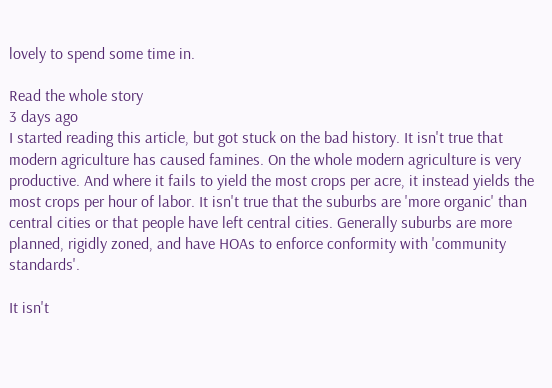lovely to spend some time in.

Read the whole story
3 days ago
I started reading this article, but got stuck on the bad history. It isn't true that modern agriculture has caused famines. On the whole modern agriculture is very productive. And where it fails to yield the most crops per acre, it instead yields the most crops per hour of labor. It isn't true that the suburbs are 'more organic' than central cities or that people have left central cities. Generally suburbs are more planned, rigidly zoned, and have HOAs to enforce conformity with 'community standards'.

It isn't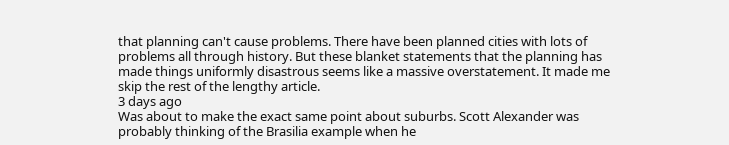that planning can't cause problems. There have been planned cities with lots of problems all through history. But these blanket statements that the planning has made things uniformly disastrous seems like a massive overstatement. It made me skip the rest of the lengthy article.
3 days ago
Was about to make the exact same point about suburbs. Scott Alexander was probably thinking of the Brasilia example when he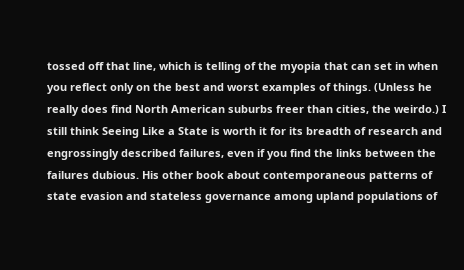tossed off that line, which is telling of the myopia that can set in when you reflect only on the best and worst examples of things. (Unless he really does find North American suburbs freer than cities, the weirdo.) I still think Seeing Like a State is worth it for its breadth of research and engrossingly described failures, even if you find the links between the failures dubious. His other book about contemporaneous patterns of state evasion and stateless governance among upland populations of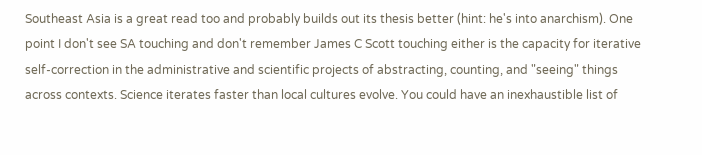Southeast Asia is a great read too and probably builds out its thesis better (hint: he's into anarchism). One point I don't see SA touching and don't remember James C Scott touching either is the capacity for iterative self-correction in the administrative and scientific projects of abstracting, counting, and "seeing" things across contexts. Science iterates faster than local cultures evolve. You could have an inexhaustible list of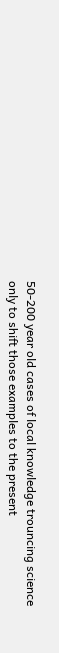50-200 year old cases of local knowledge trouncing science only to shift those examples to the present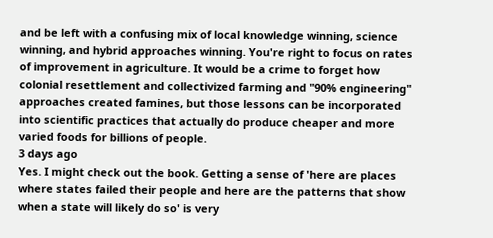and be left with a confusing mix of local knowledge winning, science winning, and hybrid approaches winning. You're right to focus on rates of improvement in agriculture. It would be a crime to forget how colonial resettlement and collectivized farming and "90% engineering" approaches created famines, but those lessons can be incorporated into scientific practices that actually do produce cheaper and more varied foods for billions of people.
3 days ago
Yes. I might check out the book. Getting a sense of 'here are places where states failed their people and here are the patterns that show when a state will likely do so' is very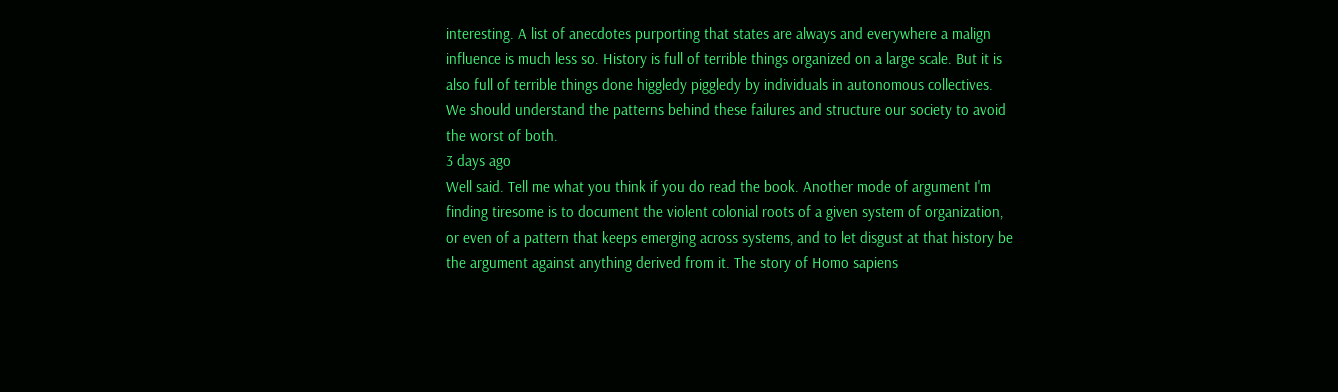interesting. A list of anecdotes purporting that states are always and everywhere a malign influence is much less so. History is full of terrible things organized on a large scale. But it is also full of terrible things done higgledy piggledy by individuals in autonomous collectives. We should understand the patterns behind these failures and structure our society to avoid the worst of both.
3 days ago
Well said. Tell me what you think if you do read the book. Another mode of argument I'm finding tiresome is to document the violent colonial roots of a given system of organization, or even of a pattern that keeps emerging across systems, and to let disgust at that history be the argument against anything derived from it. The story of Homo sapiens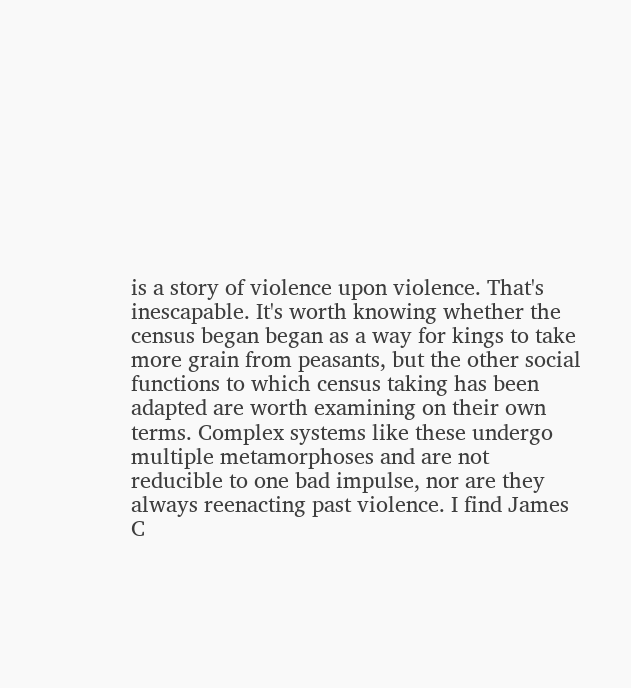is a story of violence upon violence. That's inescapable. It's worth knowing whether the census began began as a way for kings to take more grain from peasants, but the other social functions to which census taking has been adapted are worth examining on their own terms. Complex systems like these undergo multiple metamorphoses and are not reducible to one bad impulse, nor are they always reenacting past violence. I find James C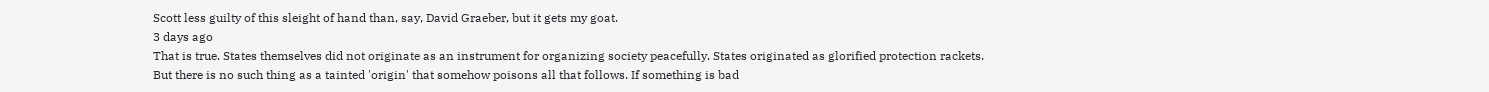Scott less guilty of this sleight of hand than, say, David Graeber, but it gets my goat.
3 days ago
That is true. States themselves did not originate as an instrument for organizing society peacefully. States originated as glorified protection rackets. But there is no such thing as a tainted 'origin' that somehow poisons all that follows. If something is bad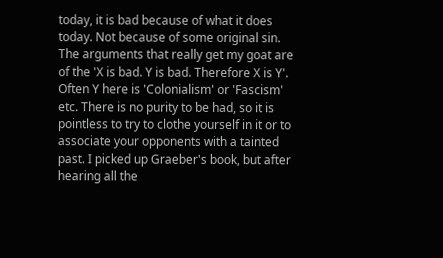today, it is bad because of what it does today. Not because of some original sin. The arguments that really get my goat are of the 'X is bad. Y is bad. Therefore X is Y'. Often Y here is 'Colonialism' or 'Fascism' etc. There is no purity to be had, so it is pointless to try to clothe yourself in it or to associate your opponents with a tainted past. I picked up Graeber's book, but after hearing all the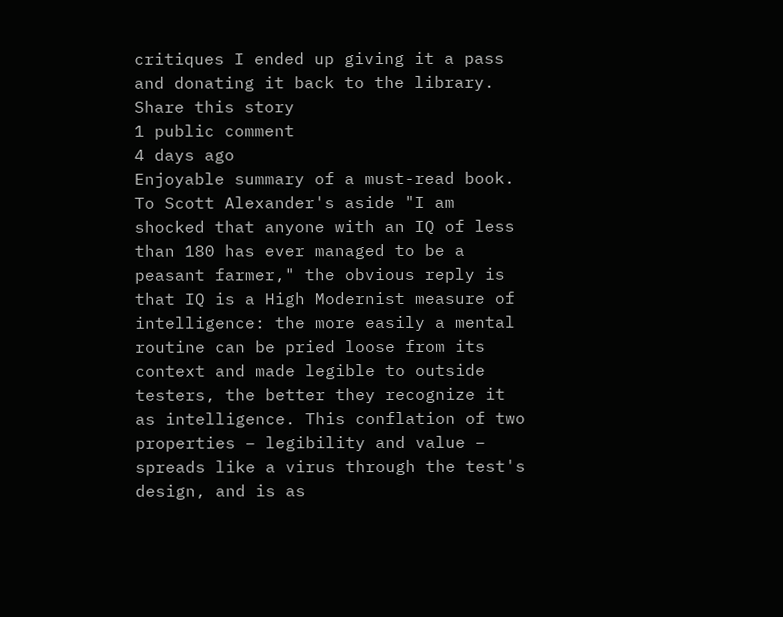critiques I ended up giving it a pass and donating it back to the library.
Share this story
1 public comment
4 days ago
Enjoyable summary of a must-read book. To Scott Alexander's aside "I am shocked that anyone with an IQ of less than 180 has ever managed to be a peasant farmer," the obvious reply is that IQ is a High Modernist measure of intelligence: the more easily a mental routine can be pried loose from its context and made legible to outside testers, the better they recognize it as intelligence. This conflation of two properties – legibility and value – spreads like a virus through the test's design, and is as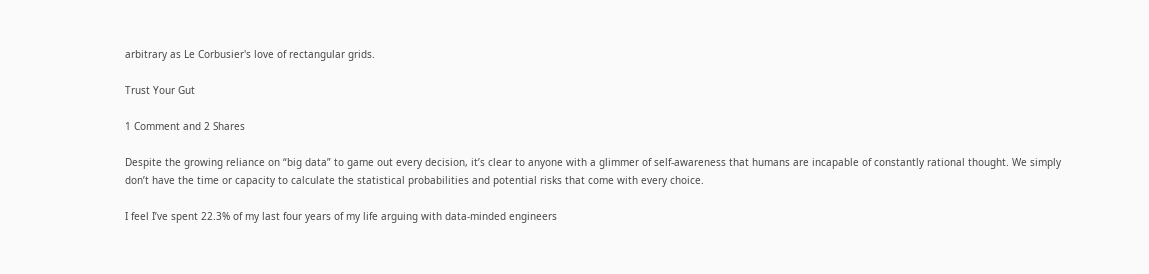arbitrary as Le Corbusier's love of rectangular grids.

Trust Your Gut

1 Comment and 2 Shares

Despite the growing reliance on “big data” to game out every decision, it’s clear to anyone with a glimmer of self-awareness that humans are incapable of constantly rational thought. We simply don’t have the time or capacity to calculate the statistical probabilities and potential risks that come with every choice.

I feel I’ve spent 22.3% of my last four years of my life arguing with data-minded engineers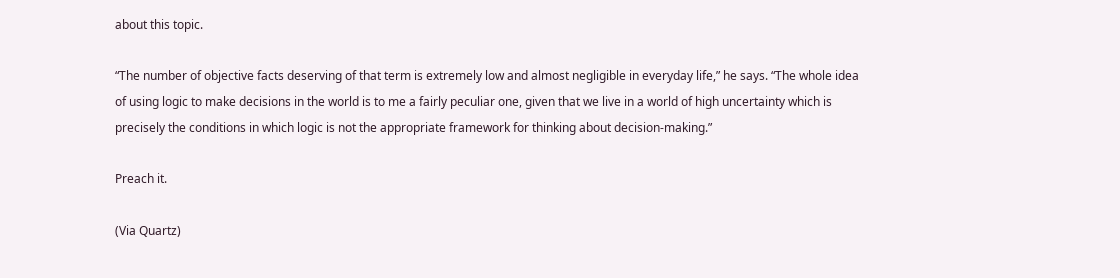about this topic.

“The number of objective facts deserving of that term is extremely low and almost negligible in everyday life,” he says. “The whole idea of using logic to make decisions in the world is to me a fairly peculiar one, given that we live in a world of high uncertainty which is precisely the conditions in which logic is not the appropriate framework for thinking about decision-making.”

Preach it.

(Via Quartz)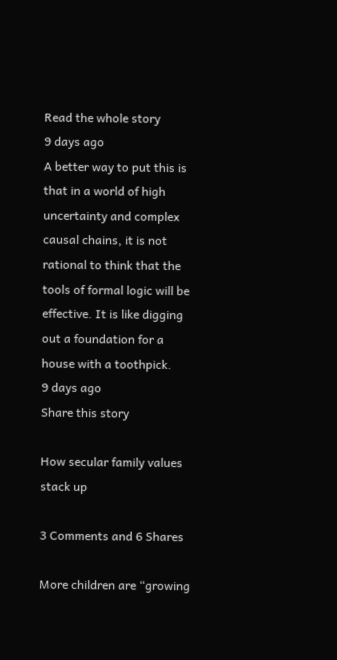Read the whole story
9 days ago
A better way to put this is that in a world of high uncertainty and complex causal chains, it is not rational to think that the tools of formal logic will be effective. It is like digging out a foundation for a house with a toothpick.
9 days ago
Share this story

How secular family values stack up

3 Comments and 6 Shares

More children are “growing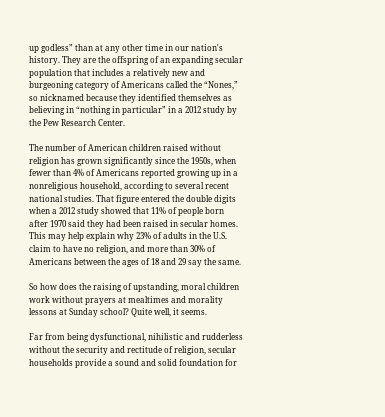up godless” than at any other time in our nation's history. They are the offspring of an expanding secular population that includes a relatively new and burgeoning category of Americans called the “Nones,” so nicknamed because they identified themselves as believing in “nothing in particular” in a 2012 study by the Pew Research Center.

The number of American children raised without religion has grown significantly since the 1950s, when fewer than 4% of Americans reported growing up in a nonreligious household, according to several recent national studies. That figure entered the double digits when a 2012 study showed that 11% of people born after 1970 said they had been raised in secular homes. This may help explain why 23% of adults in the U.S. claim to have no religion, and more than 30% of Americans between the ages of 18 and 29 say the same.

So how does the raising of upstanding, moral children work without prayers at mealtimes and morality lessons at Sunday school? Quite well, it seems.

Far from being dysfunctional, nihilistic and rudderless without the security and rectitude of religion, secular households provide a sound and solid foundation for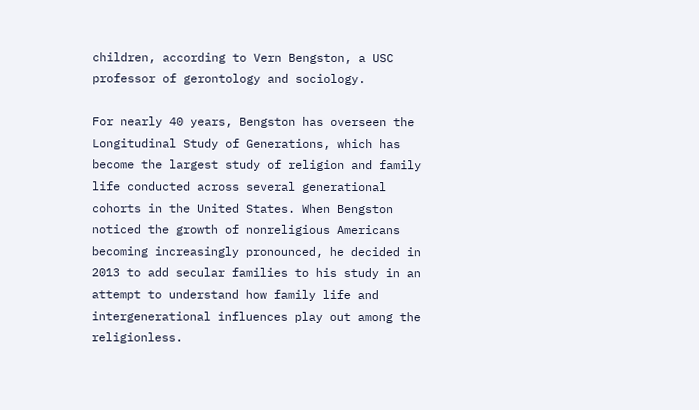children, according to Vern Bengston, a USC professor of gerontology and sociology.

For nearly 40 years, Bengston has overseen the Longitudinal Study of Generations, which has become the largest study of religion and family life conducted across several generational cohorts in the United States. When Bengston noticed the growth of nonreligious Americans becoming increasingly pronounced, he decided in 2013 to add secular families to his study in an attempt to understand how family life and intergenerational influences play out among the religionless.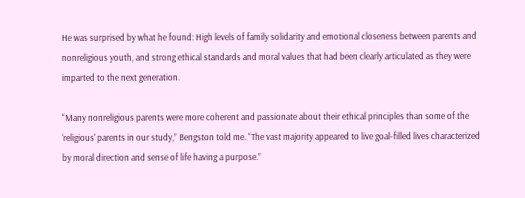He was surprised by what he found: High levels of family solidarity and emotional closeness between parents and nonreligious youth, and strong ethical standards and moral values that had been clearly articulated as they were imparted to the next generation.

“Many nonreligious parents were more coherent and passionate about their ethical principles than some of the ‘religious' parents in our study,” Bengston told me. “The vast majority appeared to live goal-filled lives characterized by moral direction and sense of life having a purpose.”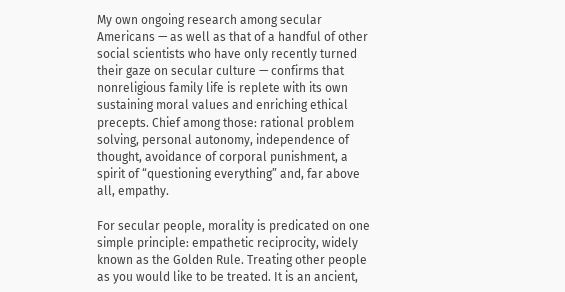My own ongoing research among secular Americans — as well as that of a handful of other social scientists who have only recently turned their gaze on secular culture — confirms that nonreligious family life is replete with its own sustaining moral values and enriching ethical precepts. Chief among those: rational problem solving, personal autonomy, independence of thought, avoidance of corporal punishment, a spirit of “questioning everything” and, far above all, empathy.

For secular people, morality is predicated on one simple principle: empathetic reciprocity, widely known as the Golden Rule. Treating other people as you would like to be treated. It is an ancient,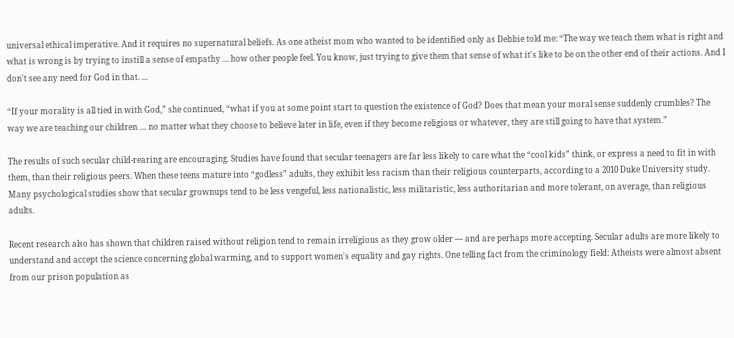universal ethical imperative. And it requires no supernatural beliefs. As one atheist mom who wanted to be identified only as Debbie told me: “The way we teach them what is right and what is wrong is by trying to instill a sense of empathy ... how other people feel. You know, just trying to give them that sense of what it's like to be on the other end of their actions. And I don't see any need for God in that. ...

“If your morality is all tied in with God,” she continued, “what if you at some point start to question the existence of God? Does that mean your moral sense suddenly crumbles? The way we are teaching our children … no matter what they choose to believe later in life, even if they become religious or whatever, they are still going to have that system.”

The results of such secular child-rearing are encouraging. Studies have found that secular teenagers are far less likely to care what the “cool kids” think, or express a need to fit in with them, than their religious peers. When these teens mature into “godless” adults, they exhibit less racism than their religious counterparts, according to a 2010 Duke University study. Many psychological studies show that secular grownups tend to be less vengeful, less nationalistic, less militaristic, less authoritarian and more tolerant, on average, than religious adults.

Recent research also has shown that children raised without religion tend to remain irreligious as they grow older — and are perhaps more accepting. Secular adults are more likely to understand and accept the science concerning global warming, and to support women's equality and gay rights. One telling fact from the criminology field: Atheists were almost absent from our prison population as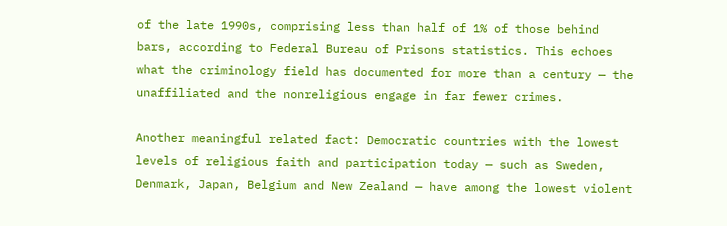of the late 1990s, comprising less than half of 1% of those behind bars, according to Federal Bureau of Prisons statistics. This echoes what the criminology field has documented for more than a century — the unaffiliated and the nonreligious engage in far fewer crimes.

Another meaningful related fact: Democratic countries with the lowest levels of religious faith and participation today — such as Sweden, Denmark, Japan, Belgium and New Zealand — have among the lowest violent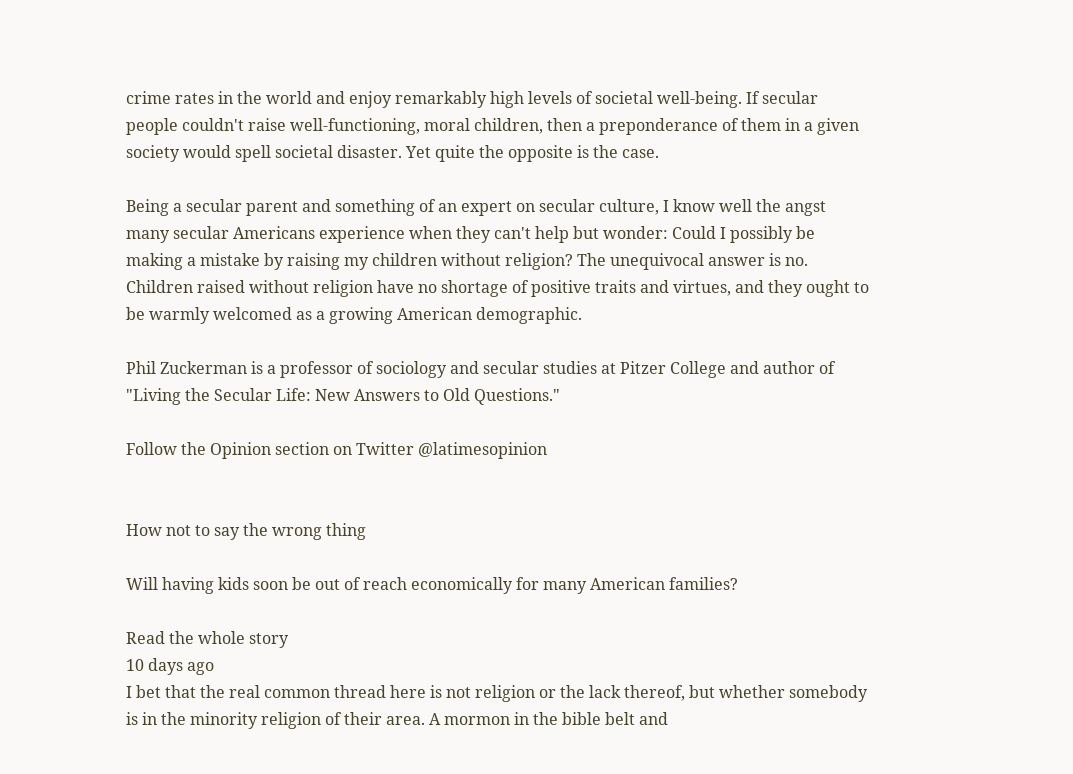crime rates in the world and enjoy remarkably high levels of societal well-being. If secular people couldn't raise well-functioning, moral children, then a preponderance of them in a given society would spell societal disaster. Yet quite the opposite is the case.

Being a secular parent and something of an expert on secular culture, I know well the angst many secular Americans experience when they can't help but wonder: Could I possibly be making a mistake by raising my children without religion? The unequivocal answer is no. Children raised without religion have no shortage of positive traits and virtues, and they ought to be warmly welcomed as a growing American demographic.

Phil Zuckerman is a professor of sociology and secular studies at Pitzer College and author of "Living the Secular Life: New Answers to Old Questions."

Follow the Opinion section on Twitter @latimesopinion


How not to say the wrong thing

Will having kids soon be out of reach economically for many American families?

Read the whole story
10 days ago
I bet that the real common thread here is not religion or the lack thereof, but whether somebody is in the minority religion of their area. A mormon in the bible belt and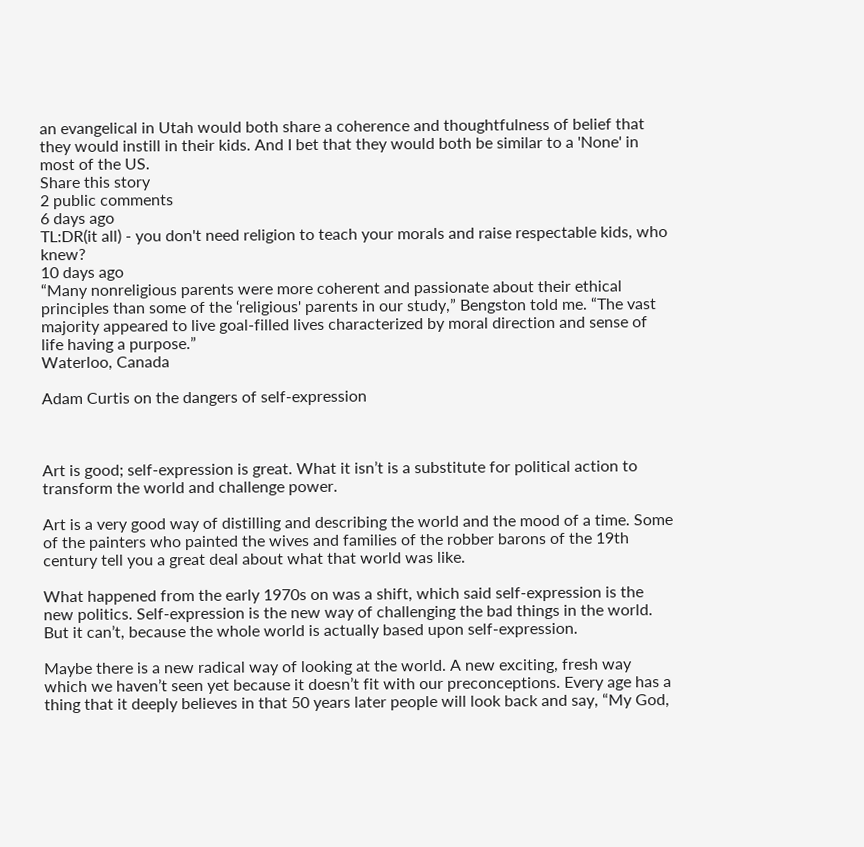an evangelical in Utah would both share a coherence and thoughtfulness of belief that they would instill in their kids. And I bet that they would both be similar to a 'None' in most of the US.
Share this story
2 public comments
6 days ago
TL:DR(it all) - you don't need religion to teach your morals and raise respectable kids, who knew?
10 days ago
“Many nonreligious parents were more coherent and passionate about their ethical principles than some of the ‘religious' parents in our study,” Bengston told me. “The vast majority appeared to live goal-filled lives characterized by moral direction and sense of life having a purpose.”
Waterloo, Canada

Adam Curtis on the dangers of self-expression



Art is good; self-expression is great. What it isn’t is a substitute for political action to transform the world and challenge power.

Art is a very good way of distilling and describing the world and the mood of a time. Some of the painters who painted the wives and families of the robber barons of the 19th century tell you a great deal about what that world was like.

What happened from the early 1970s on was a shift, which said self-expression is the new politics. Self-expression is the new way of challenging the bad things in the world. But it can’t, because the whole world is actually based upon self-expression.

Maybe there is a new radical way of looking at the world. A new exciting, fresh way which we haven’t seen yet because it doesn’t fit with our preconceptions. Every age has a thing that it deeply believes in that 50 years later people will look back and say, “My God,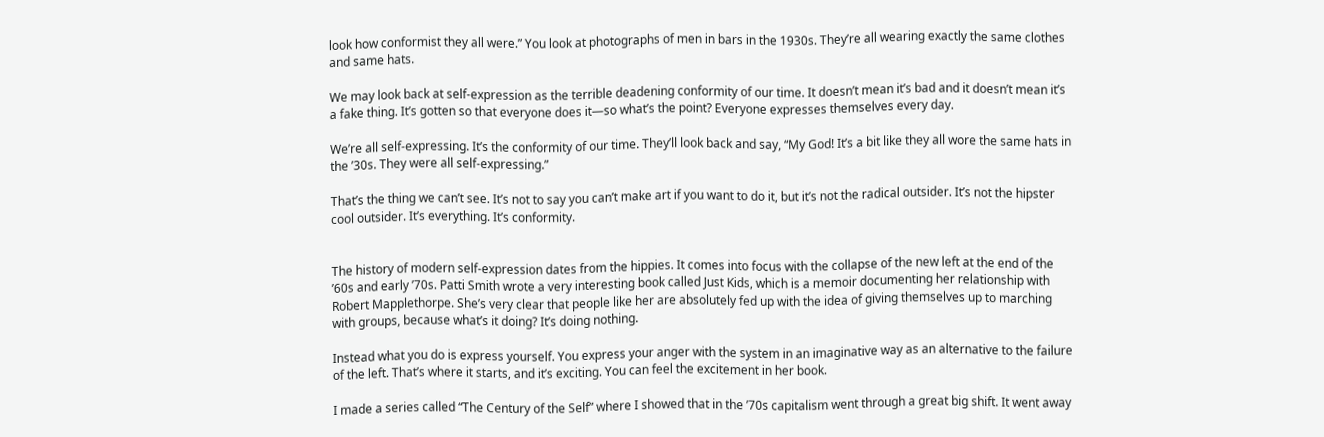look how conformist they all were.” You look at photographs of men in bars in the 1930s. They’re all wearing exactly the same clothes and same hats.

We may look back at self-expression as the terrible deadening conformity of our time. It doesn’t mean it’s bad and it doesn’t mean it’s a fake thing. It’s gotten so that everyone does it—so what’s the point? Everyone expresses themselves every day.

We’re all self-expressing. It’s the conformity of our time. They’ll look back and say, “My God! It’s a bit like they all wore the same hats in the ’30s. They were all self-expressing.”

That’s the thing we can’t see. It’s not to say you can’t make art if you want to do it, but it’s not the radical outsider. It’s not the hipster cool outsider. It’s everything. It’s conformity.


The history of modern self-expression dates from the hippies. It comes into focus with the collapse of the new left at the end of the ’60s and early ’70s. Patti Smith wrote a very interesting book called Just Kids, which is a memoir documenting her relationship with Robert Mapplethorpe. She’s very clear that people like her are absolutely fed up with the idea of giving themselves up to marching with groups, because what’s it doing? It’s doing nothing.

Instead what you do is express yourself. You express your anger with the system in an imaginative way as an alternative to the failure of the left. That’s where it starts, and it’s exciting. You can feel the excitement in her book.

I made a series called “The Century of the Self” where I showed that in the ’70s capitalism went through a great big shift. It went away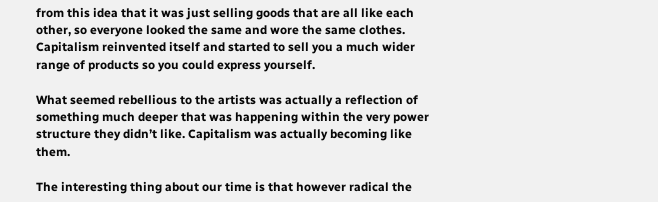from this idea that it was just selling goods that are all like each other, so everyone looked the same and wore the same clothes. Capitalism reinvented itself and started to sell you a much wider range of products so you could express yourself.

What seemed rebellious to the artists was actually a reflection of something much deeper that was happening within the very power structure they didn’t like. Capitalism was actually becoming like them.

The interesting thing about our time is that however radical the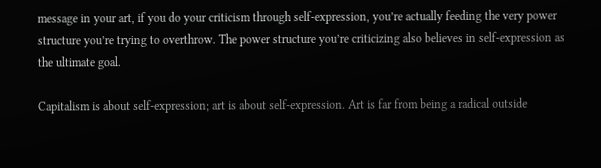message in your art, if you do your criticism through self-expression, you’re actually feeding the very power structure you’re trying to overthrow. The power structure you’re criticizing also believes in self-expression as the ultimate goal.

Capitalism is about self-expression; art is about self-expression. Art is far from being a radical outside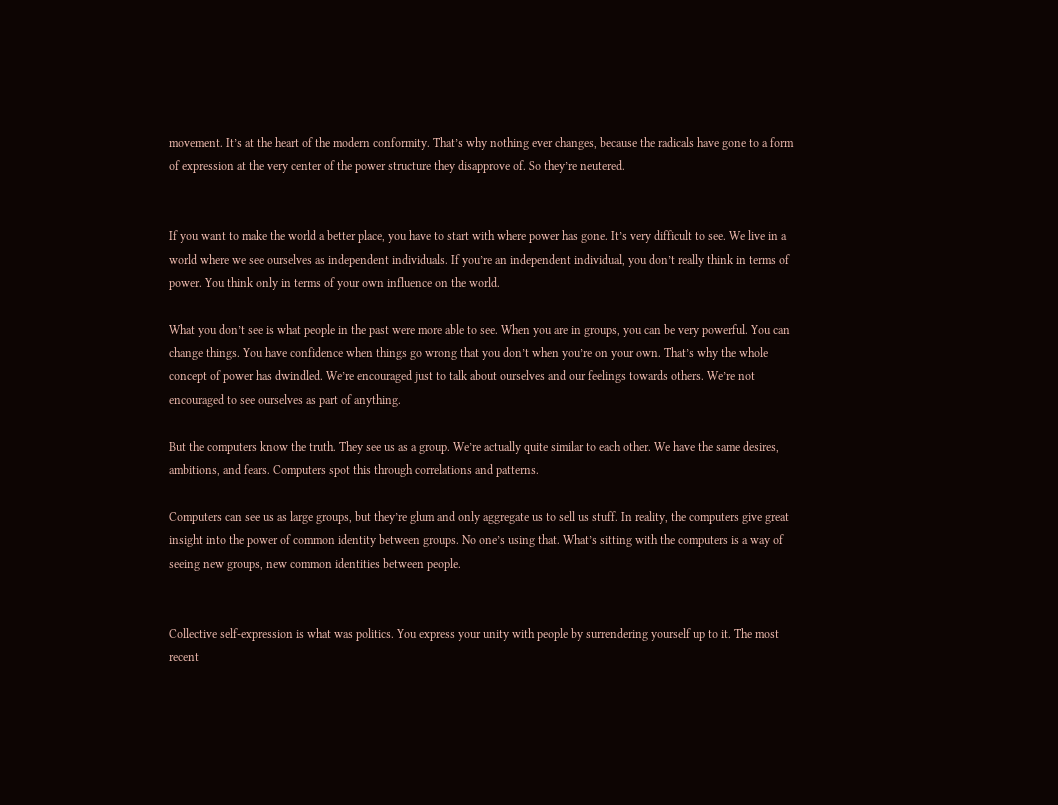movement. It’s at the heart of the modern conformity. That’s why nothing ever changes, because the radicals have gone to a form of expression at the very center of the power structure they disapprove of. So they’re neutered.


If you want to make the world a better place, you have to start with where power has gone. It’s very difficult to see. We live in a world where we see ourselves as independent individuals. If you’re an independent individual, you don’t really think in terms of power. You think only in terms of your own influence on the world.

What you don’t see is what people in the past were more able to see. When you are in groups, you can be very powerful. You can change things. You have confidence when things go wrong that you don’t when you’re on your own. That’s why the whole concept of power has dwindled. We’re encouraged just to talk about ourselves and our feelings towards others. We’re not encouraged to see ourselves as part of anything.

But the computers know the truth. They see us as a group. We’re actually quite similar to each other. We have the same desires, ambitions, and fears. Computers spot this through correlations and patterns.

Computers can see us as large groups, but they’re glum and only aggregate us to sell us stuff. In reality, the computers give great insight into the power of common identity between groups. No one’s using that. What’s sitting with the computers is a way of seeing new groups, new common identities between people.


Collective self-expression is what was politics. You express your unity with people by surrendering yourself up to it. The most recent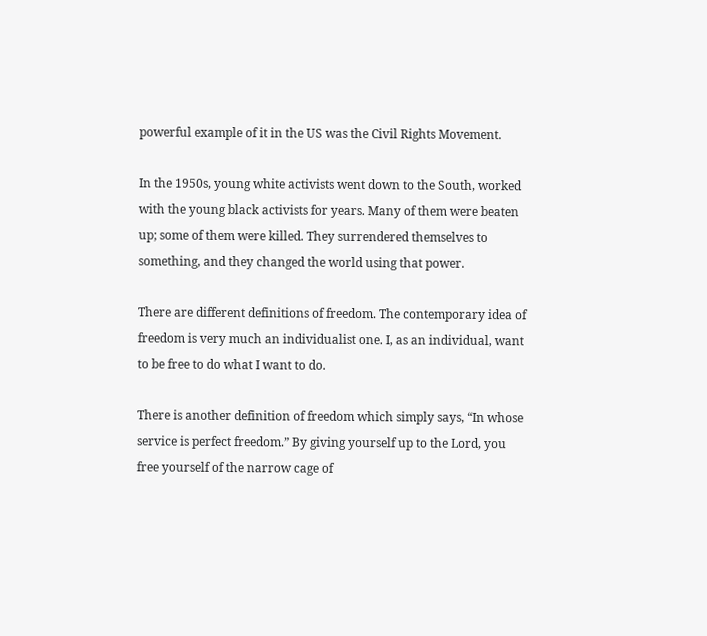powerful example of it in the US was the Civil Rights Movement.

In the 1950s, young white activists went down to the South, worked with the young black activists for years. Many of them were beaten up; some of them were killed. They surrendered themselves to something, and they changed the world using that power.

There are different definitions of freedom. The contemporary idea of freedom is very much an individualist one. I, as an individual, want to be free to do what I want to do.

There is another definition of freedom which simply says, “In whose service is perfect freedom.” By giving yourself up to the Lord, you free yourself of the narrow cage of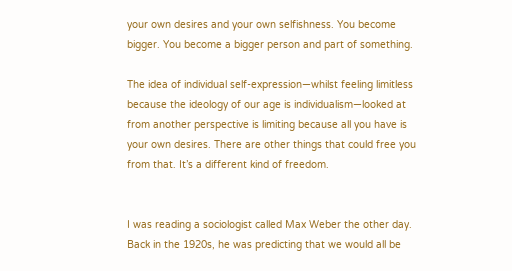your own desires and your own selfishness. You become bigger. You become a bigger person and part of something.

The idea of individual self-expression—whilst feeling limitless because the ideology of our age is individualism—looked at from another perspective is limiting because all you have is your own desires. There are other things that could free you from that. It’s a different kind of freedom.


I was reading a sociologist called Max Weber the other day. Back in the 1920s, he was predicting that we would all be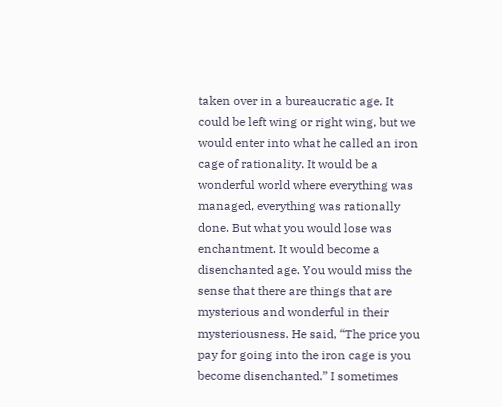taken over in a bureaucratic age. It could be left wing or right wing, but we would enter into what he called an iron cage of rationality. It would be a wonderful world where everything was managed, everything was rationally done. But what you would lose was enchantment. It would become a disenchanted age. You would miss the sense that there are things that are mysterious and wonderful in their mysteriousness. He said, “The price you pay for going into the iron cage is you become disenchanted.” I sometimes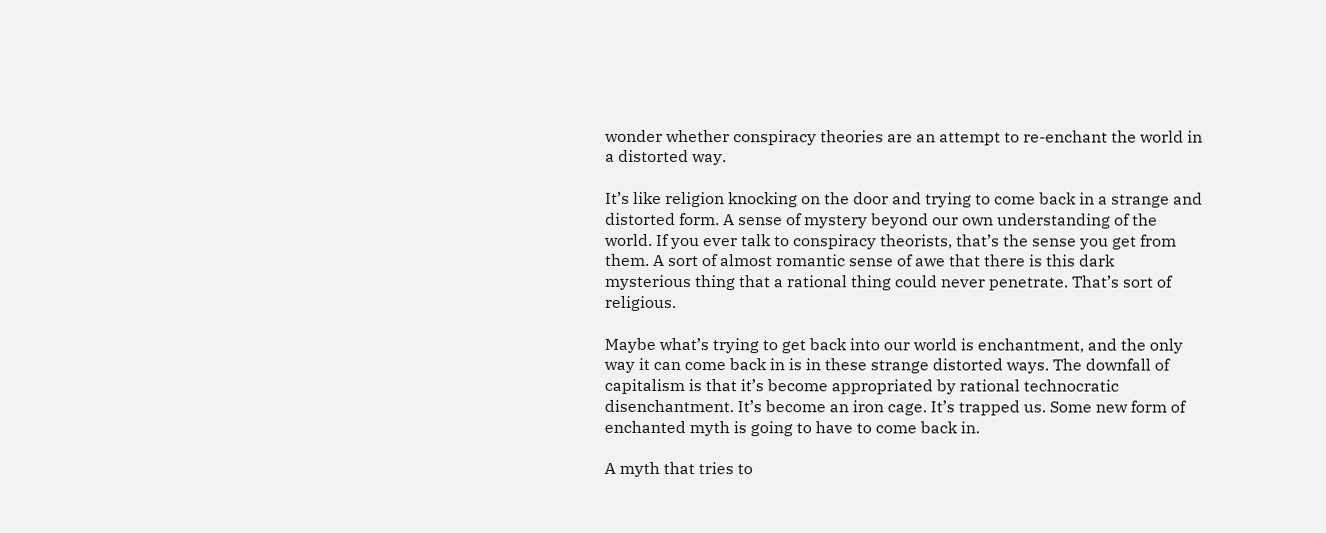wonder whether conspiracy theories are an attempt to re-enchant the world in a distorted way.

It’s like religion knocking on the door and trying to come back in a strange and distorted form. A sense of mystery beyond our own understanding of the world. If you ever talk to conspiracy theorists, that’s the sense you get from them. A sort of almost romantic sense of awe that there is this dark mysterious thing that a rational thing could never penetrate. That’s sort of religious.

Maybe what’s trying to get back into our world is enchantment, and the only way it can come back in is in these strange distorted ways. The downfall of capitalism is that it’s become appropriated by rational technocratic disenchantment. It’s become an iron cage. It’s trapped us. Some new form of enchanted myth is going to have to come back in.

A myth that tries to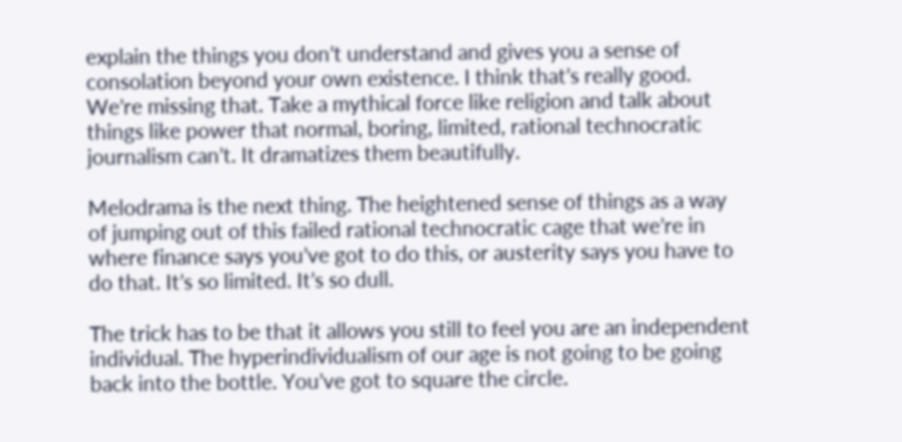explain the things you don’t understand and gives you a sense of consolation beyond your own existence. I think that’s really good. We’re missing that. Take a mythical force like religion and talk about things like power that normal, boring, limited, rational technocratic journalism can’t. It dramatizes them beautifully.

Melodrama is the next thing. The heightened sense of things as a way of jumping out of this failed rational technocratic cage that we’re in where finance says you’ve got to do this, or austerity says you have to do that. It’s so limited. It’s so dull.

The trick has to be that it allows you still to feel you are an independent individual. The hyperindividualism of our age is not going to be going back into the bottle. You’ve got to square the circle.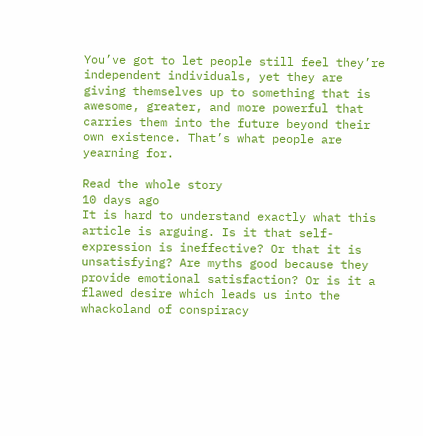You’ve got to let people still feel they’re independent individuals, yet they are giving themselves up to something that is awesome, greater, and more powerful that carries them into the future beyond their own existence. That’s what people are yearning for.

Read the whole story
10 days ago
It is hard to understand exactly what this article is arguing. Is it that self-expression is ineffective? Or that it is unsatisfying? Are myths good because they provide emotional satisfaction? Or is it a flawed desire which leads us into the whackoland of conspiracy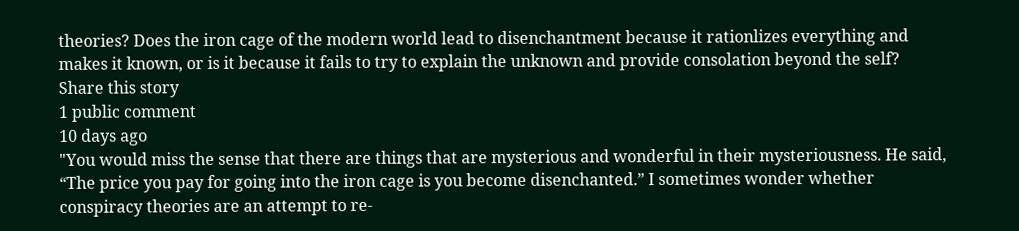theories? Does the iron cage of the modern world lead to disenchantment because it rationlizes everything and makes it known, or is it because it fails to try to explain the unknown and provide consolation beyond the self?
Share this story
1 public comment
10 days ago
"You would miss the sense that there are things that are mysterious and wonderful in their mysteriousness. He said, “The price you pay for going into the iron cage is you become disenchanted.” I sometimes wonder whether conspiracy theories are an attempt to re-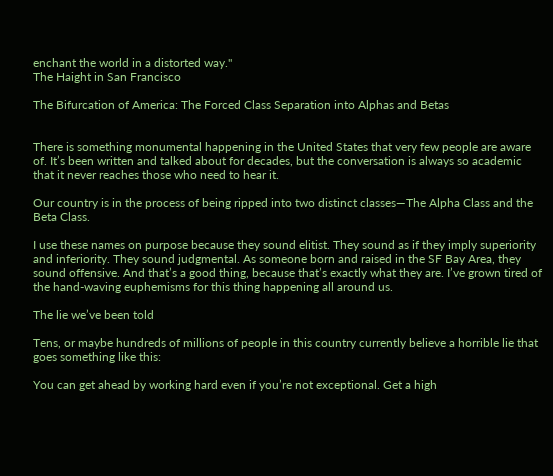enchant the world in a distorted way."
The Haight in San Francisco

The Bifurcation of America: The Forced Class Separation into Alphas and Betas


There is something monumental happening in the United States that very few people are aware of. It’s been written and talked about for decades, but the conversation is always so academic that it never reaches those who need to hear it.

Our country is in the process of being ripped into two distinct classes—The Alpha Class and the Beta Class.

I use these names on purpose because they sound elitist. They sound as if they imply superiority and inferiority. They sound judgmental. As someone born and raised in the SF Bay Area, they sound offensive. And that’s a good thing, because that’s exactly what they are. I’ve grown tired of the hand-waving euphemisms for this thing happening all around us.

The lie we’ve been told

Tens, or maybe hundreds of millions of people in this country currently believe a horrible lie that goes something like this:

You can get ahead by working hard even if you’re not exceptional. Get a high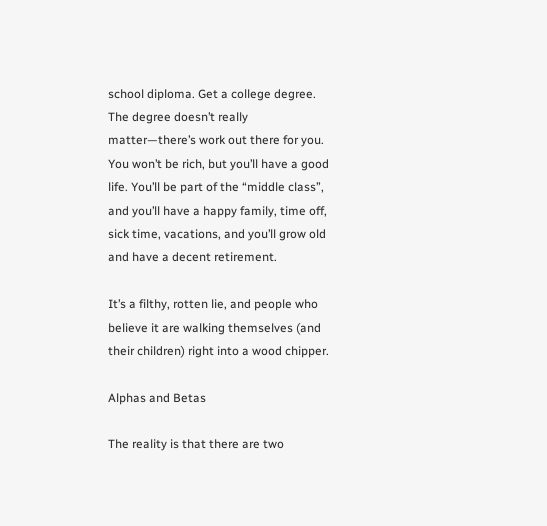school diploma. Get a college degree. The degree doesn’t really matter—there’s work out there for you. You won’t be rich, but you’ll have a good life. You’ll be part of the “middle class”, and you’ll have a happy family, time off, sick time, vacations, and you’ll grow old and have a decent retirement.

It’s a filthy, rotten lie, and people who believe it are walking themselves (and their children) right into a wood chipper.

Alphas and Betas

The reality is that there are two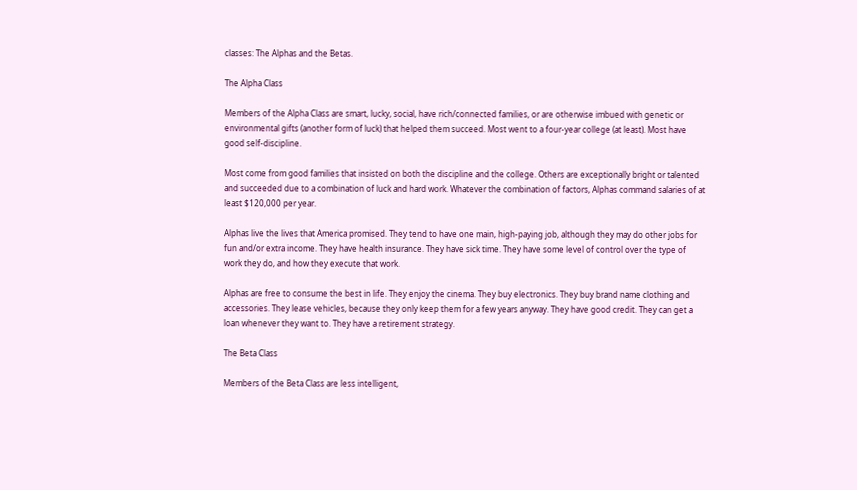classes: The Alphas and the Betas.

The Alpha Class

Members of the Alpha Class are smart, lucky, social, have rich/connected families, or are otherwise imbued with genetic or environmental gifts (another form of luck) that helped them succeed. Most went to a four-year college (at least). Most have good self-discipline.

Most come from good families that insisted on both the discipline and the college. Others are exceptionally bright or talented and succeeded due to a combination of luck and hard work. Whatever the combination of factors, Alphas command salaries of at least $120,000 per year.

Alphas live the lives that America promised. They tend to have one main, high-paying job, although they may do other jobs for fun and/or extra income. They have health insurance. They have sick time. They have some level of control over the type of work they do, and how they execute that work.

Alphas are free to consume the best in life. They enjoy the cinema. They buy electronics. They buy brand name clothing and accessories. They lease vehicles, because they only keep them for a few years anyway. They have good credit. They can get a loan whenever they want to. They have a retirement strategy.

The Beta Class

Members of the Beta Class are less intelligent,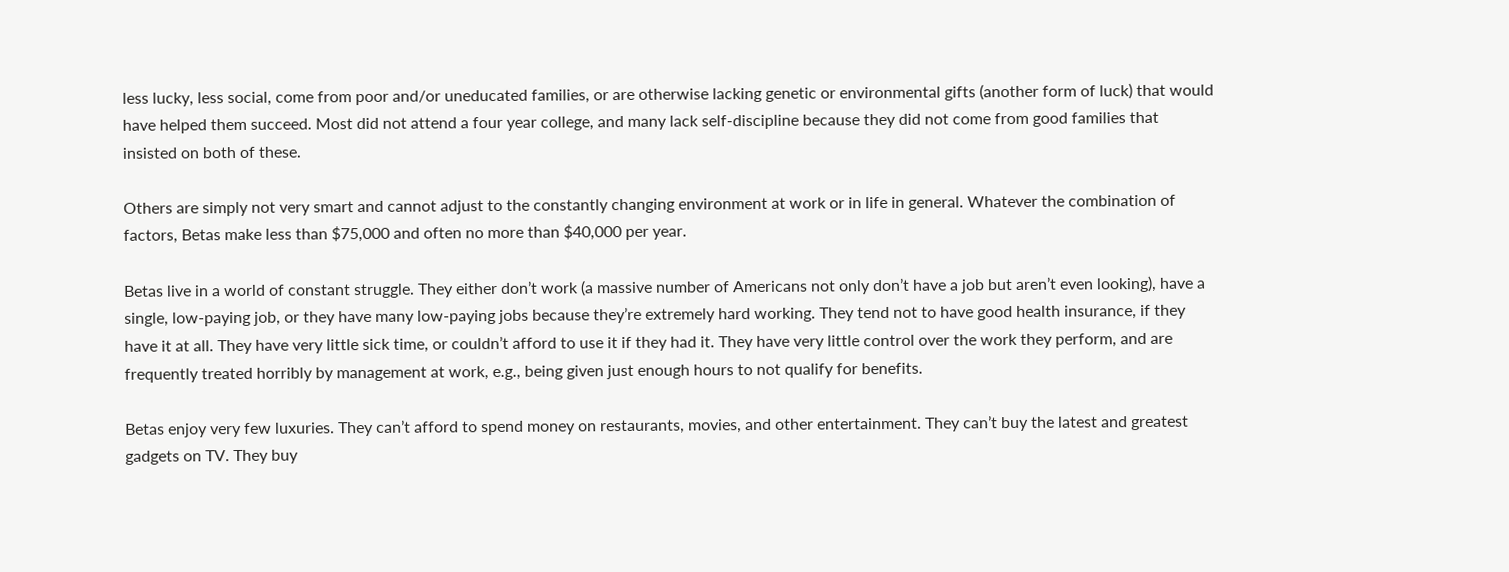less lucky, less social, come from poor and/or uneducated families, or are otherwise lacking genetic or environmental gifts (another form of luck) that would have helped them succeed. Most did not attend a four year college, and many lack self-discipline because they did not come from good families that insisted on both of these.

Others are simply not very smart and cannot adjust to the constantly changing environment at work or in life in general. Whatever the combination of factors, Betas make less than $75,000 and often no more than $40,000 per year.

Betas live in a world of constant struggle. They either don’t work (a massive number of Americans not only don’t have a job but aren’t even looking), have a single, low-paying job, or they have many low-paying jobs because they’re extremely hard working. They tend not to have good health insurance, if they have it at all. They have very little sick time, or couldn’t afford to use it if they had it. They have very little control over the work they perform, and are frequently treated horribly by management at work, e.g., being given just enough hours to not qualify for benefits.

Betas enjoy very few luxuries. They can’t afford to spend money on restaurants, movies, and other entertainment. They can’t buy the latest and greatest gadgets on TV. They buy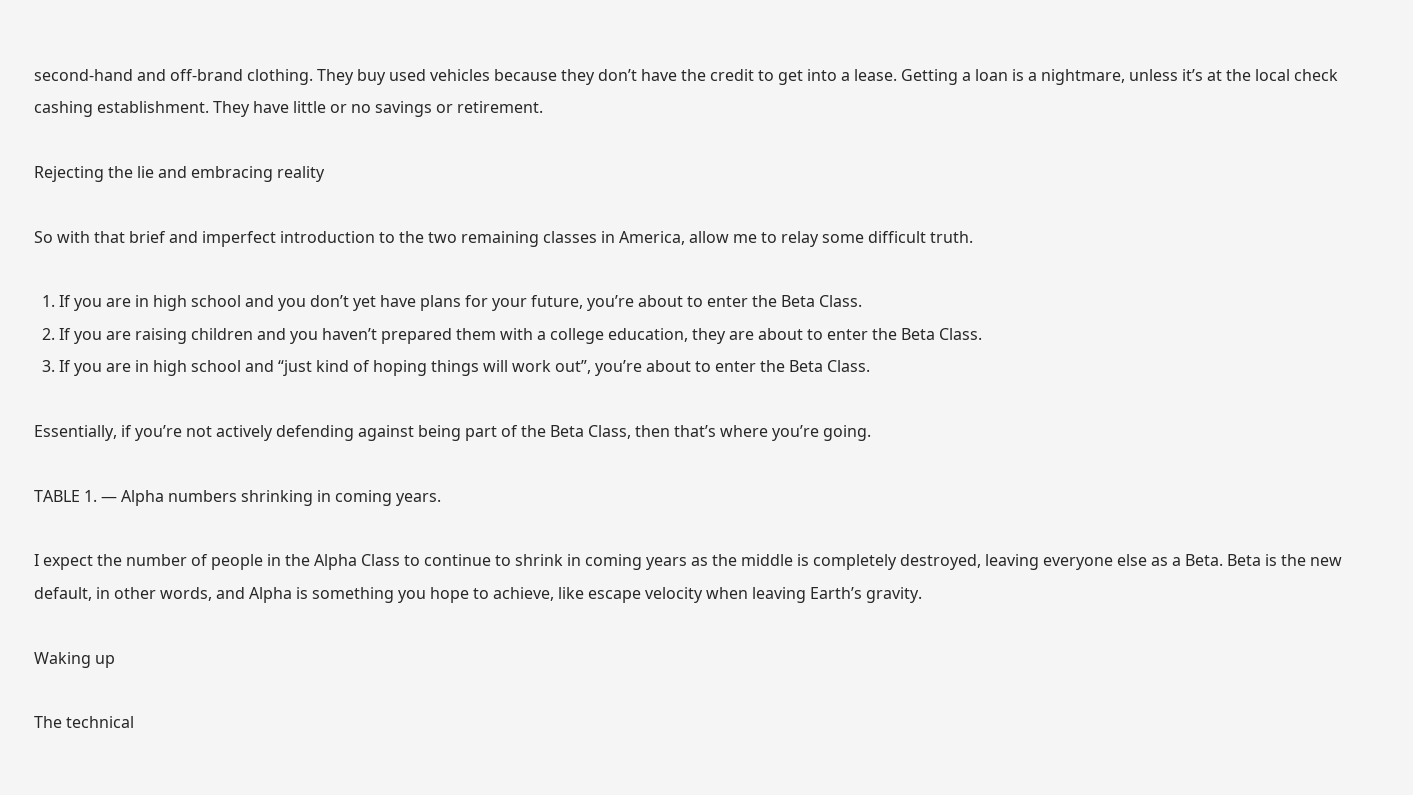second-hand and off-brand clothing. They buy used vehicles because they don’t have the credit to get into a lease. Getting a loan is a nightmare, unless it’s at the local check cashing establishment. They have little or no savings or retirement.

Rejecting the lie and embracing reality

So with that brief and imperfect introduction to the two remaining classes in America, allow me to relay some difficult truth.

  1. If you are in high school and you don’t yet have plans for your future, you’re about to enter the Beta Class.
  2. If you are raising children and you haven’t prepared them with a college education, they are about to enter the Beta Class.
  3. If you are in high school and “just kind of hoping things will work out”, you’re about to enter the Beta Class.

Essentially, if you’re not actively defending against being part of the Beta Class, then that’s where you’re going.

TABLE 1. — Alpha numbers shrinking in coming years.

I expect the number of people in the Alpha Class to continue to shrink in coming years as the middle is completely destroyed, leaving everyone else as a Beta. Beta is the new default, in other words, and Alpha is something you hope to achieve, like escape velocity when leaving Earth’s gravity.

Waking up

The technical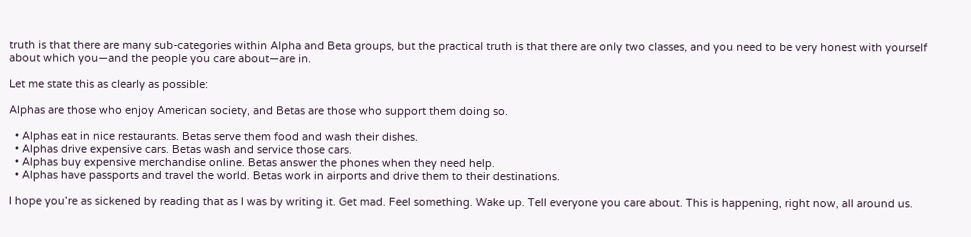truth is that there are many sub-categories within Alpha and Beta groups, but the practical truth is that there are only two classes, and you need to be very honest with yourself about which you—and the people you care about—are in.

Let me state this as clearly as possible:

Alphas are those who enjoy American society, and Betas are those who support them doing so.

  • Alphas eat in nice restaurants. Betas serve them food and wash their dishes.
  • Alphas drive expensive cars. Betas wash and service those cars.
  • Alphas buy expensive merchandise online. Betas answer the phones when they need help.
  • Alphas have passports and travel the world. Betas work in airports and drive them to their destinations.

I hope you’re as sickened by reading that as I was by writing it. Get mad. Feel something. Wake up. Tell everyone you care about. This is happening, right now, all around us.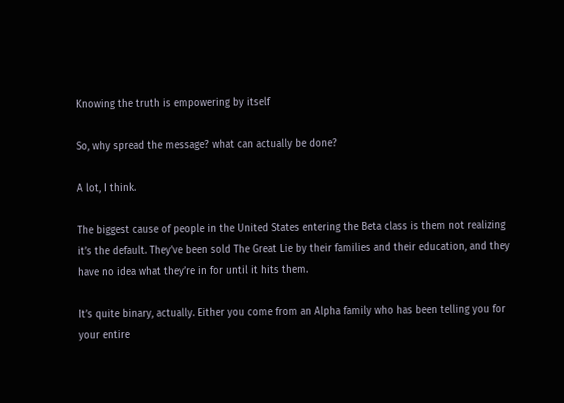Knowing the truth is empowering by itself

So, why spread the message? what can actually be done?

A lot, I think.

The biggest cause of people in the United States entering the Beta class is them not realizing it’s the default. They’ve been sold The Great Lie by their families and their education, and they have no idea what they’re in for until it hits them.

It’s quite binary, actually. Either you come from an Alpha family who has been telling you for your entire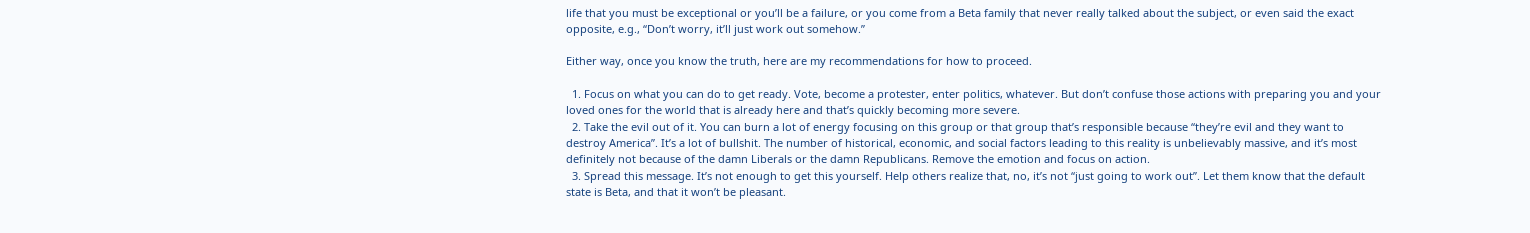life that you must be exceptional or you’ll be a failure, or you come from a Beta family that never really talked about the subject, or even said the exact opposite, e.g., “Don’t worry, it’ll just work out somehow.”

Either way, once you know the truth, here are my recommendations for how to proceed.

  1. Focus on what you can do to get ready. Vote, become a protester, enter politics, whatever. But don’t confuse those actions with preparing you and your loved ones for the world that is already here and that’s quickly becoming more severe.
  2. Take the evil out of it. You can burn a lot of energy focusing on this group or that group that’s responsible because “they’re evil and they want to destroy America”. It’s a lot of bullshit. The number of historical, economic, and social factors leading to this reality is unbelievably massive, and it’s most definitely not because of the damn Liberals or the damn Republicans. Remove the emotion and focus on action.
  3. Spread this message. It’s not enough to get this yourself. Help others realize that, no, it’s not “just going to work out”. Let them know that the default state is Beta, and that it won’t be pleasant.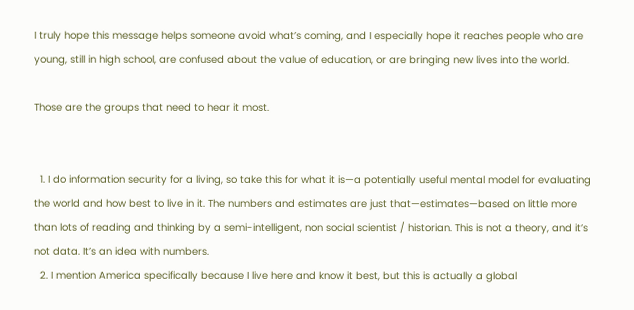I truly hope this message helps someone avoid what’s coming, and I especially hope it reaches people who are young, still in high school, are confused about the value of education, or are bringing new lives into the world.

Those are the groups that need to hear it most.


  1. I do information security for a living, so take this for what it is—a potentially useful mental model for evaluating the world and how best to live in it. The numbers and estimates are just that—estimates—based on little more than lots of reading and thinking by a semi-intelligent, non social scientist / historian. This is not a theory, and it’s not data. It’s an idea with numbers.
  2. I mention America specifically because I live here and know it best, but this is actually a global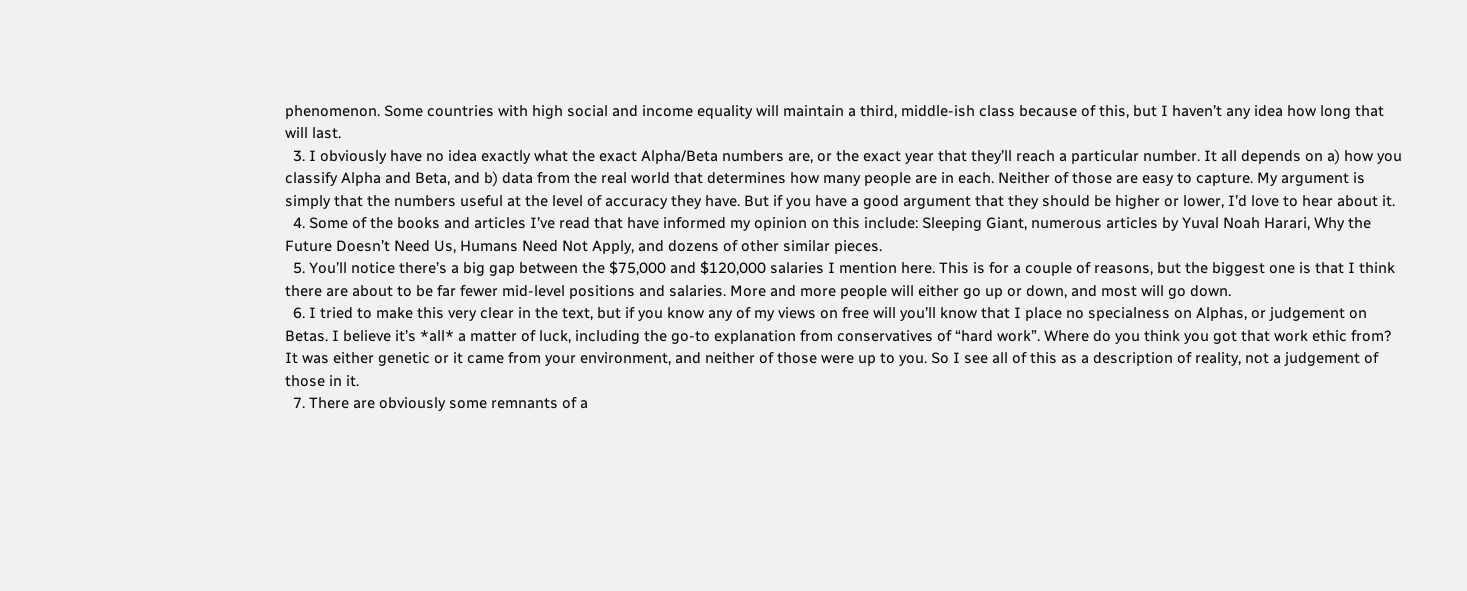phenomenon. Some countries with high social and income equality will maintain a third, middle-ish class because of this, but I haven’t any idea how long that will last.
  3. I obviously have no idea exactly what the exact Alpha/Beta numbers are, or the exact year that they’ll reach a particular number. It all depends on a) how you classify Alpha and Beta, and b) data from the real world that determines how many people are in each. Neither of those are easy to capture. My argument is simply that the numbers useful at the level of accuracy they have. But if you have a good argument that they should be higher or lower, I’d love to hear about it.
  4. Some of the books and articles I’ve read that have informed my opinion on this include: Sleeping Giant, numerous articles by Yuval Noah Harari, Why the Future Doesn’t Need Us, Humans Need Not Apply, and dozens of other similar pieces.
  5. You’ll notice there’s a big gap between the $75,000 and $120,000 salaries I mention here. This is for a couple of reasons, but the biggest one is that I think there are about to be far fewer mid-level positions and salaries. More and more people will either go up or down, and most will go down.
  6. I tried to make this very clear in the text, but if you know any of my views on free will you’ll know that I place no specialness on Alphas, or judgement on Betas. I believe it’s *all* a matter of luck, including the go-to explanation from conservatives of “hard work”. Where do you think you got that work ethic from? It was either genetic or it came from your environment, and neither of those were up to you. So I see all of this as a description of reality, not a judgement of those in it.
  7. There are obviously some remnants of a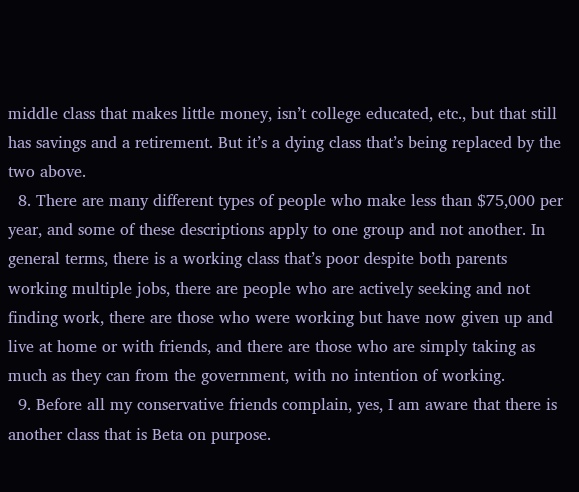middle class that makes little money, isn’t college educated, etc., but that still has savings and a retirement. But it’s a dying class that’s being replaced by the two above.
  8. There are many different types of people who make less than $75,000 per year, and some of these descriptions apply to one group and not another. In general terms, there is a working class that’s poor despite both parents working multiple jobs, there are people who are actively seeking and not finding work, there are those who were working but have now given up and live at home or with friends, and there are those who are simply taking as much as they can from the government, with no intention of working.
  9. Before all my conservative friends complain, yes, I am aware that there is another class that is Beta on purpose.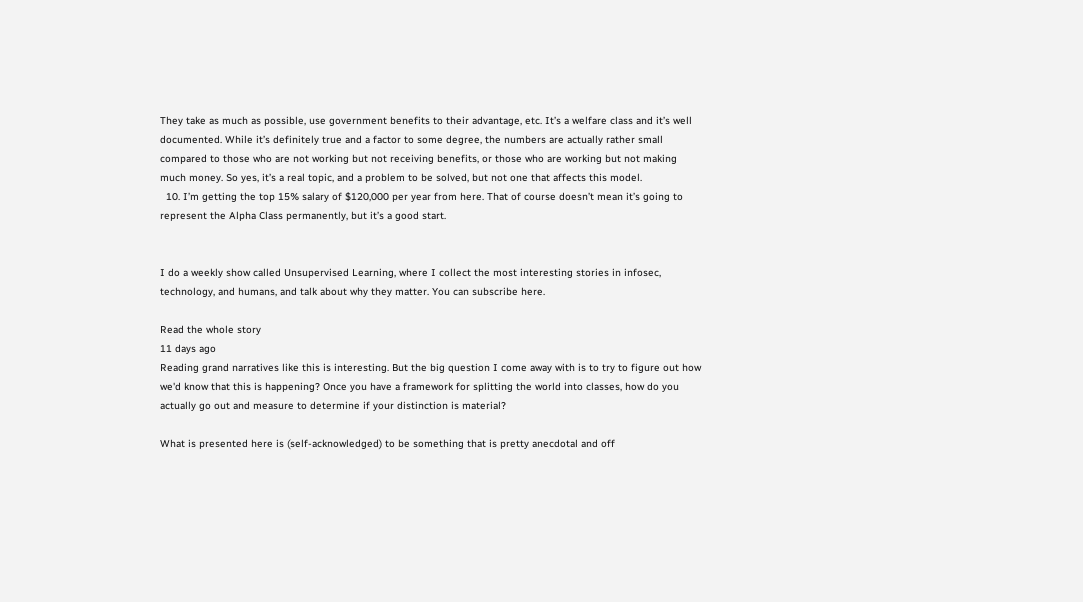They take as much as possible, use government benefits to their advantage, etc. It’s a welfare class and it’s well documented. While it’s definitely true and a factor to some degree, the numbers are actually rather small compared to those who are not working but not receiving benefits, or those who are working but not making much money. So yes, it’s a real topic, and a problem to be solved, but not one that affects this model.
  10. I’m getting the top 15% salary of $120,000 per year from here. That of course doesn’t mean it’s going to represent the Alpha Class permanently, but it’s a good start.


I do a weekly show called Unsupervised Learning, where I collect the most interesting stories in infosec, technology, and humans, and talk about why they matter. You can subscribe here.

Read the whole story
11 days ago
Reading grand narratives like this is interesting. But the big question I come away with is to try to figure out how we'd know that this is happening? Once you have a framework for splitting the world into classes, how do you actually go out and measure to determine if your distinction is material?

What is presented here is (self-acknowledged) to be something that is pretty anecdotal and off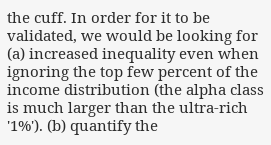the cuff. In order for it to be validated, we would be looking for (a) increased inequality even when ignoring the top few percent of the income distribution (the alpha class is much larger than the ultra-rich '1%'). (b) quantify the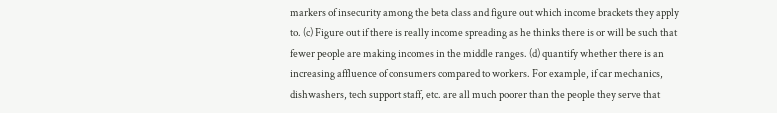markers of insecurity among the beta class and figure out which income brackets they apply to. (c) Figure out if there is really income spreading as he thinks there is or will be such that fewer people are making incomes in the middle ranges. (d) quantify whether there is an increasing affluence of consumers compared to workers. For example, if car mechanics, dishwashers, tech support staff, etc. are all much poorer than the people they serve that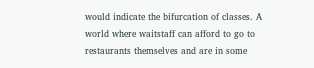would indicate the bifurcation of classes. A world where waitstaff can afford to go to restaurants themselves and are in some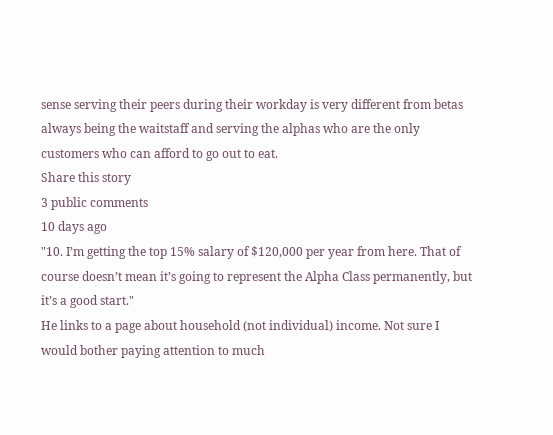sense serving their peers during their workday is very different from betas always being the waitstaff and serving the alphas who are the only customers who can afford to go out to eat.
Share this story
3 public comments
10 days ago
"10. I’m getting the top 15% salary of $120,000 per year from here. That of course doesn’t mean it’s going to represent the Alpha Class permanently, but it’s a good start."
He links to a page about household (not individual) income. Not sure I would bother paying attention to much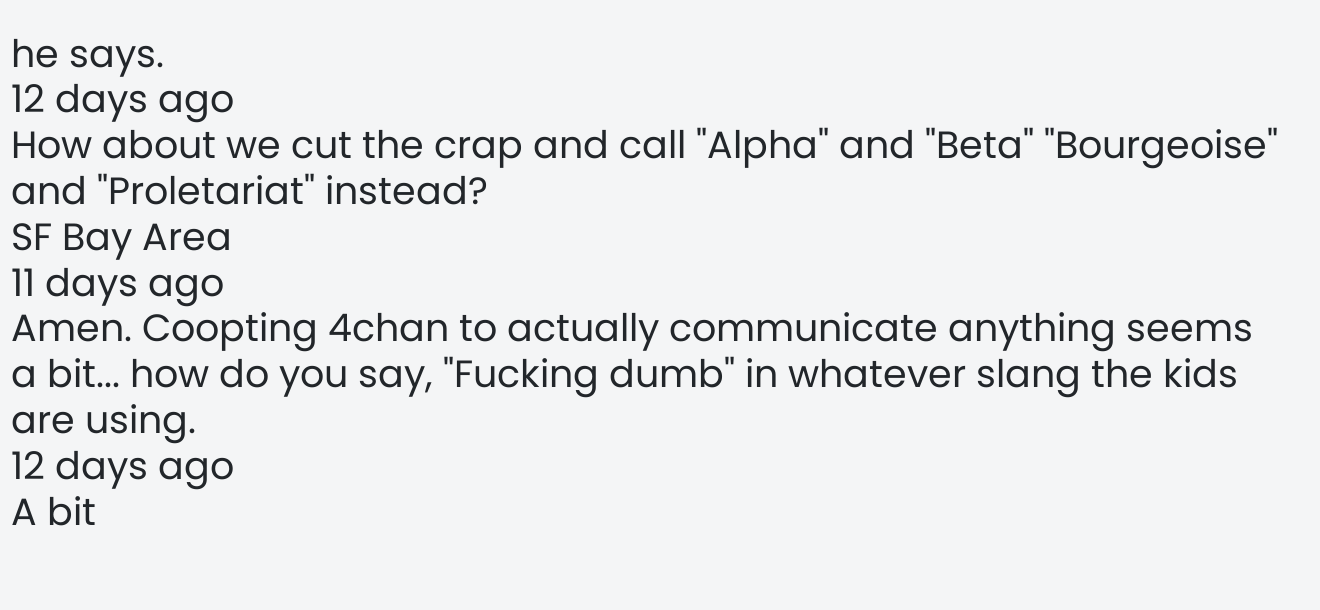he says.
12 days ago
How about we cut the crap and call "Alpha" and "Beta" "Bourgeoise" and "Proletariat" instead?
SF Bay Area
11 days ago
Amen. Coopting 4chan to actually communicate anything seems a bit... how do you say, "Fucking dumb" in whatever slang the kids are using.
12 days ago
A bit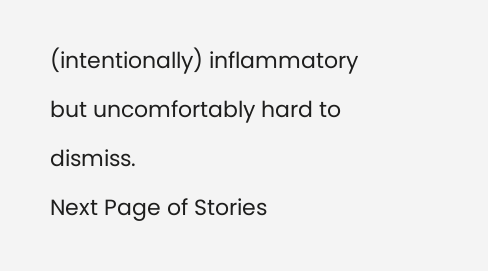(intentionally) inflammatory but uncomfortably hard to dismiss.
Next Page of Stories